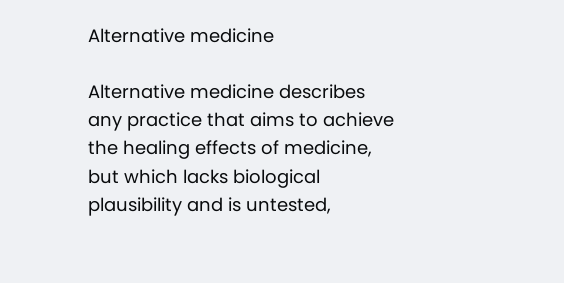Alternative medicine

Alternative medicine describes any practice that aims to achieve the healing effects of medicine, but which lacks biological plausibility and is untested,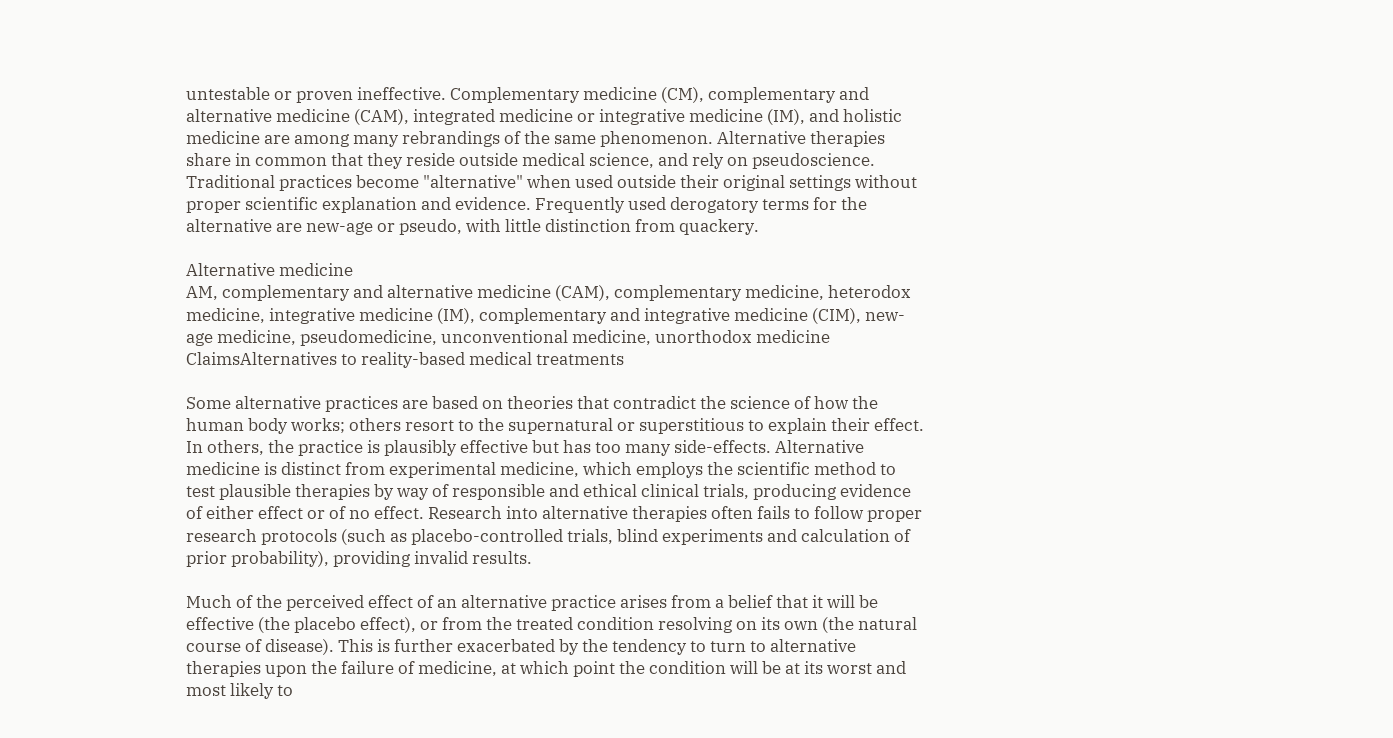untestable or proven ineffective. Complementary medicine (CM), complementary and alternative medicine (CAM), integrated medicine or integrative medicine (IM), and holistic medicine are among many rebrandings of the same phenomenon. Alternative therapies share in common that they reside outside medical science, and rely on pseudoscience. Traditional practices become "alternative" when used outside their original settings without proper scientific explanation and evidence. Frequently used derogatory terms for the alternative are new-age or pseudo, with little distinction from quackery.

Alternative medicine
AM, complementary and alternative medicine (CAM), complementary medicine, heterodox medicine, integrative medicine (IM), complementary and integrative medicine (CIM), new-age medicine, pseudomedicine, unconventional medicine, unorthodox medicine
ClaimsAlternatives to reality-based medical treatments

Some alternative practices are based on theories that contradict the science of how the human body works; others resort to the supernatural or superstitious to explain their effect. In others, the practice is plausibly effective but has too many side-effects. Alternative medicine is distinct from experimental medicine, which employs the scientific method to test plausible therapies by way of responsible and ethical clinical trials, producing evidence of either effect or of no effect. Research into alternative therapies often fails to follow proper research protocols (such as placebo-controlled trials, blind experiments and calculation of prior probability), providing invalid results.

Much of the perceived effect of an alternative practice arises from a belief that it will be effective (the placebo effect), or from the treated condition resolving on its own (the natural course of disease). This is further exacerbated by the tendency to turn to alternative therapies upon the failure of medicine, at which point the condition will be at its worst and most likely to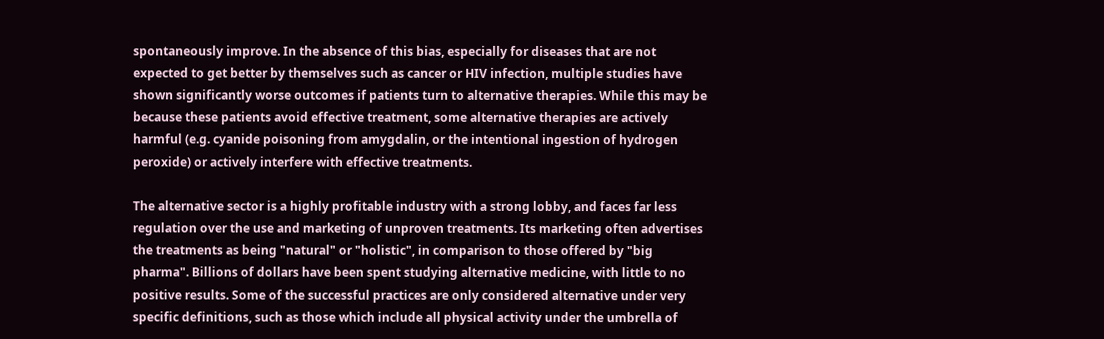spontaneously improve. In the absence of this bias, especially for diseases that are not expected to get better by themselves such as cancer or HIV infection, multiple studies have shown significantly worse outcomes if patients turn to alternative therapies. While this may be because these patients avoid effective treatment, some alternative therapies are actively harmful (e.g. cyanide poisoning from amygdalin, or the intentional ingestion of hydrogen peroxide) or actively interfere with effective treatments.

The alternative sector is a highly profitable industry with a strong lobby, and faces far less regulation over the use and marketing of unproven treatments. Its marketing often advertises the treatments as being "natural" or "holistic", in comparison to those offered by "big pharma". Billions of dollars have been spent studying alternative medicine, with little to no positive results. Some of the successful practices are only considered alternative under very specific definitions, such as those which include all physical activity under the umbrella of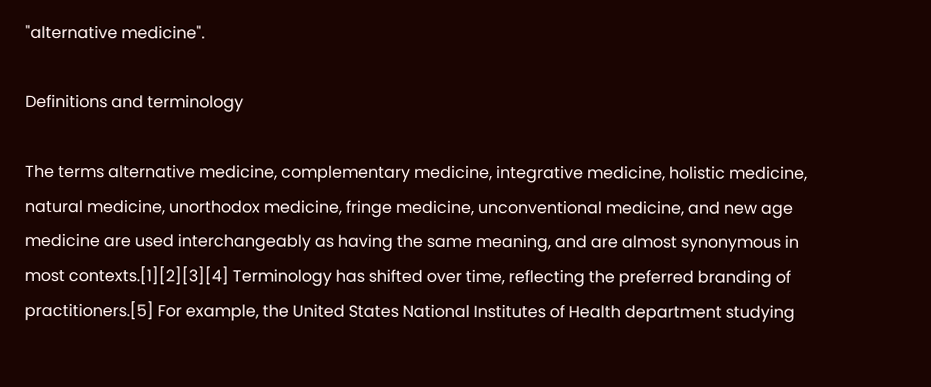"alternative medicine".

Definitions and terminology

The terms alternative medicine, complementary medicine, integrative medicine, holistic medicine, natural medicine, unorthodox medicine, fringe medicine, unconventional medicine, and new age medicine are used interchangeably as having the same meaning, and are almost synonymous in most contexts.[1][2][3][4] Terminology has shifted over time, reflecting the preferred branding of practitioners.[5] For example, the United States National Institutes of Health department studying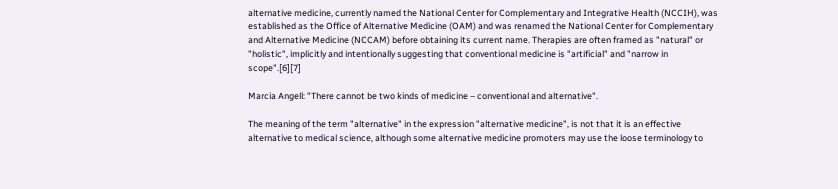alternative medicine, currently named the National Center for Complementary and Integrative Health (NCCIH), was established as the Office of Alternative Medicine (OAM) and was renamed the National Center for Complementary and Alternative Medicine (NCCAM) before obtaining its current name. Therapies are often framed as "natural" or "holistic", implicitly and intentionally suggesting that conventional medicine is "artificial" and "narrow in scope".[6][7]

Marcia Angell: "There cannot be two kinds of medicine – conventional and alternative".

The meaning of the term "alternative" in the expression "alternative medicine", is not that it is an effective alternative to medical science, although some alternative medicine promoters may use the loose terminology to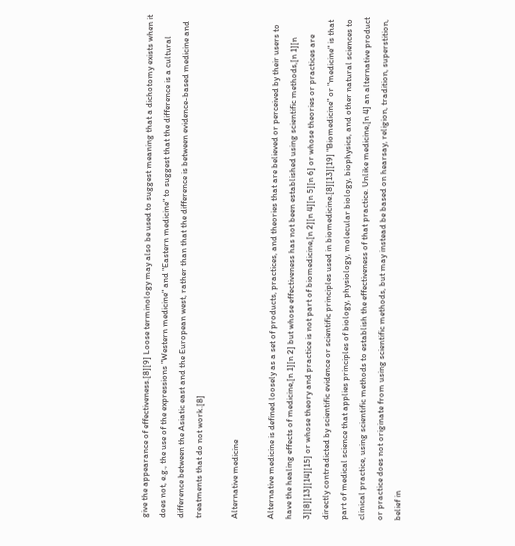give the appearance of effectiveness.[8][9] Loose terminology may also be used to suggest meaning that a dichotomy exists when it does not, e.g., the use of the expressions "Western medicine" and "Eastern medicine" to suggest that the difference is a cultural difference between the Asiatic east and the European west, rather than that the difference is between evidence-based medicine and treatments that do not work.[8]

Alternative medicine

Alternative medicine is defined loosely as a set of products, practices, and theories that are believed or perceived by their users to have the healing effects of medicine,[n 1][n 2] but whose effectiveness has not been established using scientific methods,[n 1][n 3][8][13][14][15] or whose theory and practice is not part of biomedicine,[n 2][n 4][n 5][n 6] or whose theories or practices are directly contradicted by scientific evidence or scientific principles used in biomedicine.[8][13][19] "Biomedicine" or "medicine" is that part of medical science that applies principles of biology, physiology, molecular biology, biophysics, and other natural sciences to clinical practice, using scientific methods to establish the effectiveness of that practice. Unlike medicine,[n 4] an alternative product or practice does not originate from using scientific methods, but may instead be based on hearsay, religion, tradition, superstition, belief in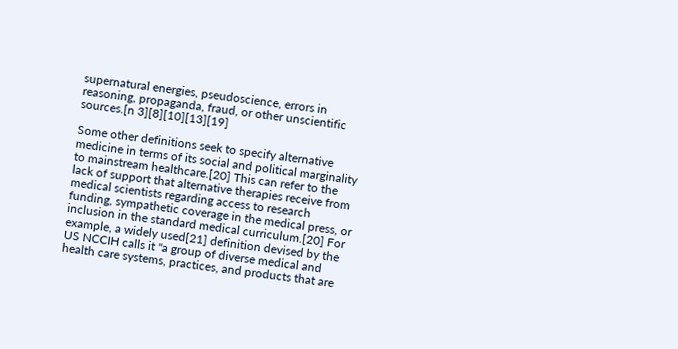supernatural energies, pseudoscience, errors in reasoning, propaganda, fraud, or other unscientific sources.[n 3][8][10][13][19]

Some other definitions seek to specify alternative medicine in terms of its social and political marginality to mainstream healthcare.[20] This can refer to the lack of support that alternative therapies receive from medical scientists regarding access to research funding, sympathetic coverage in the medical press, or inclusion in the standard medical curriculum.[20] For example, a widely used[21] definition devised by the US NCCIH calls it "a group of diverse medical and health care systems, practices, and products that are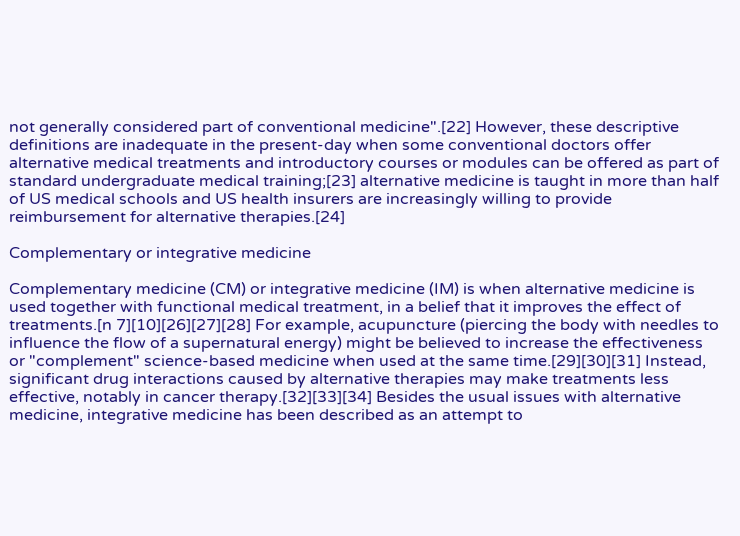not generally considered part of conventional medicine".[22] However, these descriptive definitions are inadequate in the present-day when some conventional doctors offer alternative medical treatments and introductory courses or modules can be offered as part of standard undergraduate medical training;[23] alternative medicine is taught in more than half of US medical schools and US health insurers are increasingly willing to provide reimbursement for alternative therapies.[24]

Complementary or integrative medicine

Complementary medicine (CM) or integrative medicine (IM) is when alternative medicine is used together with functional medical treatment, in a belief that it improves the effect of treatments.[n 7][10][26][27][28] For example, acupuncture (piercing the body with needles to influence the flow of a supernatural energy) might be believed to increase the effectiveness or "complement" science-based medicine when used at the same time.[29][30][31] Instead, significant drug interactions caused by alternative therapies may make treatments less effective, notably in cancer therapy.[32][33][34] Besides the usual issues with alternative medicine, integrative medicine has been described as an attempt to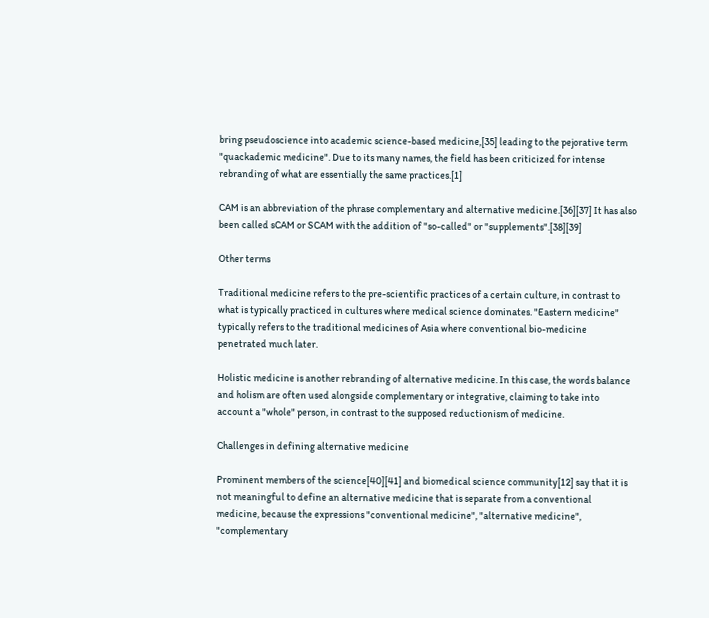bring pseudoscience into academic science-based medicine,[35] leading to the pejorative term "quackademic medicine". Due to its many names, the field has been criticized for intense rebranding of what are essentially the same practices.[1]

CAM is an abbreviation of the phrase complementary and alternative medicine.[36][37] It has also been called sCAM or SCAM with the addition of "so-called" or "supplements".[38][39]

Other terms

Traditional medicine refers to the pre-scientific practices of a certain culture, in contrast to what is typically practiced in cultures where medical science dominates. "Eastern medicine" typically refers to the traditional medicines of Asia where conventional bio-medicine penetrated much later.

Holistic medicine is another rebranding of alternative medicine. In this case, the words balance and holism are often used alongside complementary or integrative, claiming to take into account a "whole" person, in contrast to the supposed reductionism of medicine.

Challenges in defining alternative medicine

Prominent members of the science[40][41] and biomedical science community[12] say that it is not meaningful to define an alternative medicine that is separate from a conventional medicine, because the expressions "conventional medicine", "alternative medicine", "complementary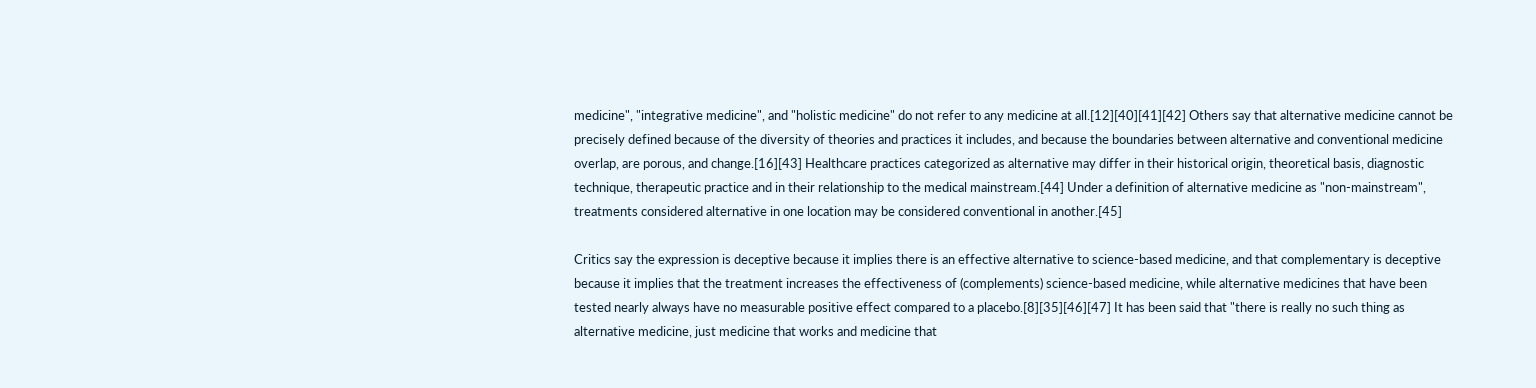medicine", "integrative medicine", and "holistic medicine" do not refer to any medicine at all.[12][40][41][42] Others say that alternative medicine cannot be precisely defined because of the diversity of theories and practices it includes, and because the boundaries between alternative and conventional medicine overlap, are porous, and change.[16][43] Healthcare practices categorized as alternative may differ in their historical origin, theoretical basis, diagnostic technique, therapeutic practice and in their relationship to the medical mainstream.[44] Under a definition of alternative medicine as "non-mainstream", treatments considered alternative in one location may be considered conventional in another.[45]

Critics say the expression is deceptive because it implies there is an effective alternative to science-based medicine, and that complementary is deceptive because it implies that the treatment increases the effectiveness of (complements) science-based medicine, while alternative medicines that have been tested nearly always have no measurable positive effect compared to a placebo.[8][35][46][47] It has been said that "there is really no such thing as alternative medicine, just medicine that works and medicine that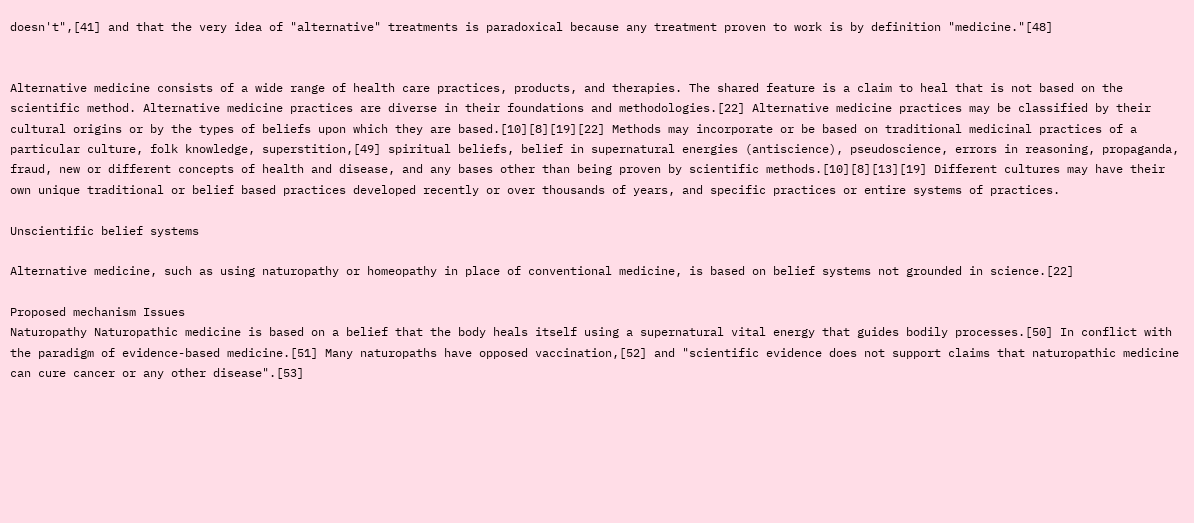doesn't",[41] and that the very idea of "alternative" treatments is paradoxical because any treatment proven to work is by definition "medicine."[48]


Alternative medicine consists of a wide range of health care practices, products, and therapies. The shared feature is a claim to heal that is not based on the scientific method. Alternative medicine practices are diverse in their foundations and methodologies.[22] Alternative medicine practices may be classified by their cultural origins or by the types of beliefs upon which they are based.[10][8][19][22] Methods may incorporate or be based on traditional medicinal practices of a particular culture, folk knowledge, superstition,[49] spiritual beliefs, belief in supernatural energies (antiscience), pseudoscience, errors in reasoning, propaganda, fraud, new or different concepts of health and disease, and any bases other than being proven by scientific methods.[10][8][13][19] Different cultures may have their own unique traditional or belief based practices developed recently or over thousands of years, and specific practices or entire systems of practices.

Unscientific belief systems

Alternative medicine, such as using naturopathy or homeopathy in place of conventional medicine, is based on belief systems not grounded in science.[22]

Proposed mechanism Issues
Naturopathy Naturopathic medicine is based on a belief that the body heals itself using a supernatural vital energy that guides bodily processes.[50] In conflict with the paradigm of evidence-based medicine.[51] Many naturopaths have opposed vaccination,[52] and "scientific evidence does not support claims that naturopathic medicine can cure cancer or any other disease".[53]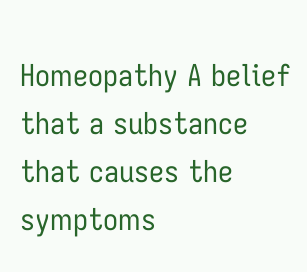Homeopathy A belief that a substance that causes the symptoms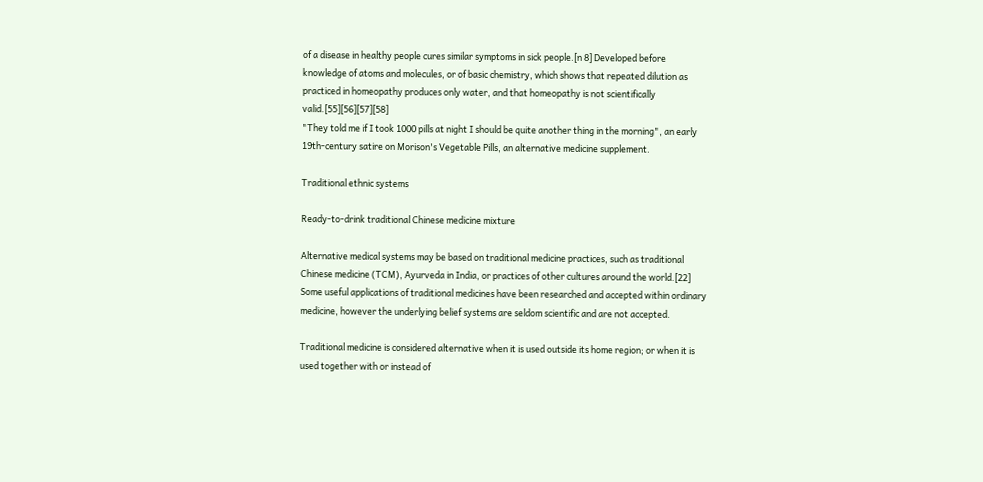of a disease in healthy people cures similar symptoms in sick people.[n 8] Developed before knowledge of atoms and molecules, or of basic chemistry, which shows that repeated dilution as practiced in homeopathy produces only water, and that homeopathy is not scientifically valid.[55][56][57][58]
"They told me if I took 1000 pills at night I should be quite another thing in the morning", an early 19th-century satire on Morison's Vegetable Pills, an alternative medicine supplement.

Traditional ethnic systems

Ready-to-drink traditional Chinese medicine mixture

Alternative medical systems may be based on traditional medicine practices, such as traditional Chinese medicine (TCM), Ayurveda in India, or practices of other cultures around the world.[22] Some useful applications of traditional medicines have been researched and accepted within ordinary medicine, however the underlying belief systems are seldom scientific and are not accepted.

Traditional medicine is considered alternative when it is used outside its home region; or when it is used together with or instead of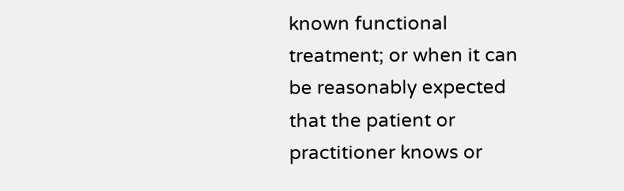known functional treatment; or when it can be reasonably expected that the patient or practitioner knows or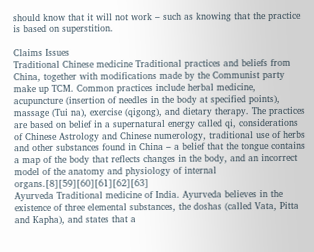should know that it will not work – such as knowing that the practice is based on superstition.

Claims Issues
Traditional Chinese medicine Traditional practices and beliefs from China, together with modifications made by the Communist party make up TCM. Common practices include herbal medicine, acupuncture (insertion of needles in the body at specified points), massage (Tui na), exercise (qigong), and dietary therapy. The practices are based on belief in a supernatural energy called qi, considerations of Chinese Astrology and Chinese numerology, traditional use of herbs and other substances found in China – a belief that the tongue contains a map of the body that reflects changes in the body, and an incorrect model of the anatomy and physiology of internal organs.[8][59][60][61][62][63]
Ayurveda Traditional medicine of India. Ayurveda believes in the existence of three elemental substances, the doshas (called Vata, Pitta and Kapha), and states that a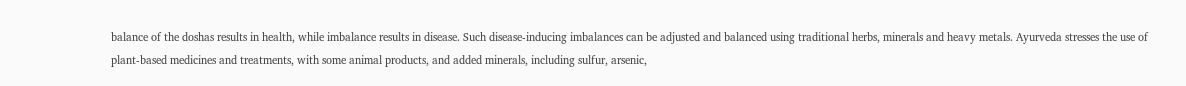balance of the doshas results in health, while imbalance results in disease. Such disease-inducing imbalances can be adjusted and balanced using traditional herbs, minerals and heavy metals. Ayurveda stresses the use of plant-based medicines and treatments, with some animal products, and added minerals, including sulfur, arsenic,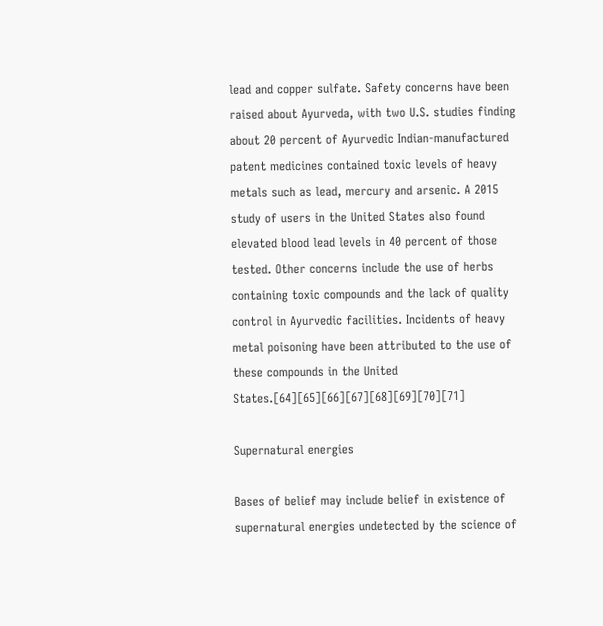lead and copper sulfate. Safety concerns have been raised about Ayurveda, with two U.S. studies finding about 20 percent of Ayurvedic Indian-manufactured patent medicines contained toxic levels of heavy metals such as lead, mercury and arsenic. A 2015 study of users in the United States also found elevated blood lead levels in 40 percent of those tested. Other concerns include the use of herbs containing toxic compounds and the lack of quality control in Ayurvedic facilities. Incidents of heavy metal poisoning have been attributed to the use of these compounds in the United States.[64][65][66][67][68][69][70][71]

Supernatural energies

Bases of belief may include belief in existence of supernatural energies undetected by the science of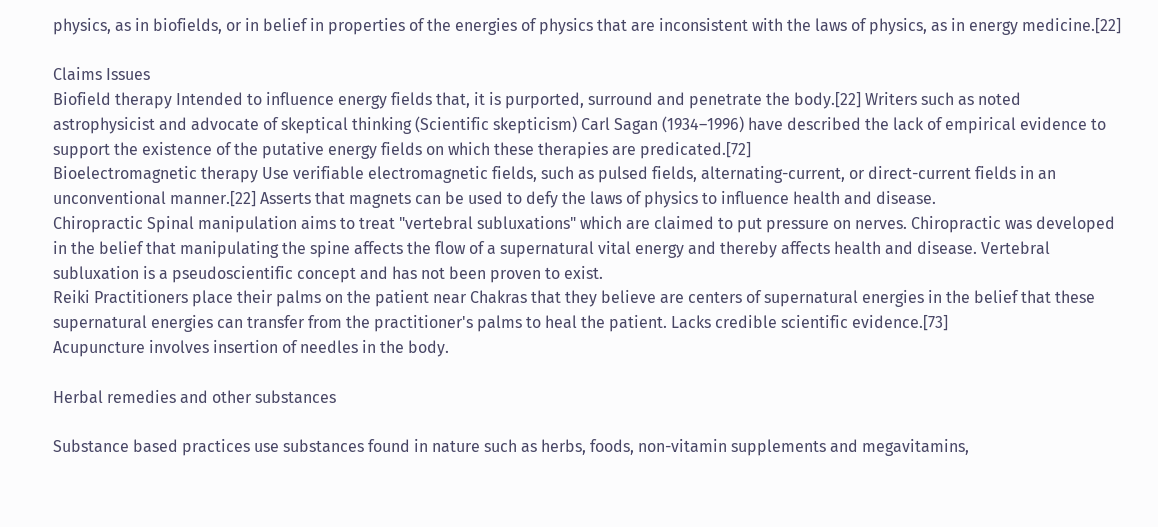physics, as in biofields, or in belief in properties of the energies of physics that are inconsistent with the laws of physics, as in energy medicine.[22]

Claims Issues
Biofield therapy Intended to influence energy fields that, it is purported, surround and penetrate the body.[22] Writers such as noted astrophysicist and advocate of skeptical thinking (Scientific skepticism) Carl Sagan (1934–1996) have described the lack of empirical evidence to support the existence of the putative energy fields on which these therapies are predicated.[72]
Bioelectromagnetic therapy Use verifiable electromagnetic fields, such as pulsed fields, alternating-current, or direct-current fields in an unconventional manner.[22] Asserts that magnets can be used to defy the laws of physics to influence health and disease.
Chiropractic Spinal manipulation aims to treat "vertebral subluxations" which are claimed to put pressure on nerves. Chiropractic was developed in the belief that manipulating the spine affects the flow of a supernatural vital energy and thereby affects health and disease. Vertebral subluxation is a pseudoscientific concept and has not been proven to exist.
Reiki Practitioners place their palms on the patient near Chakras that they believe are centers of supernatural energies in the belief that these supernatural energies can transfer from the practitioner's palms to heal the patient. Lacks credible scientific evidence.[73]
Acupuncture involves insertion of needles in the body.

Herbal remedies and other substances

Substance based practices use substances found in nature such as herbs, foods, non-vitamin supplements and megavitamins,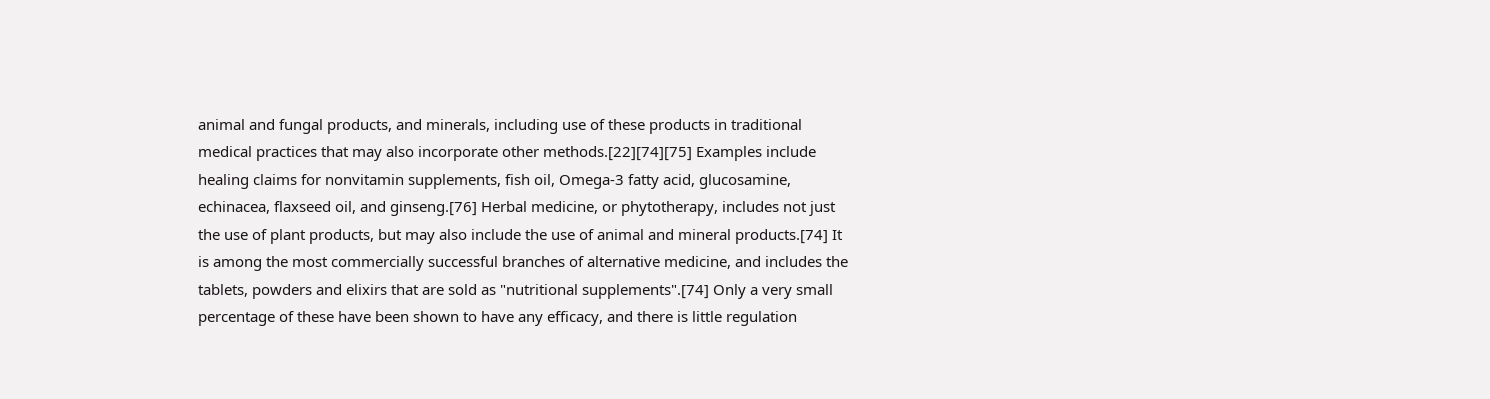animal and fungal products, and minerals, including use of these products in traditional medical practices that may also incorporate other methods.[22][74][75] Examples include healing claims for nonvitamin supplements, fish oil, Omega-3 fatty acid, glucosamine, echinacea, flaxseed oil, and ginseng.[76] Herbal medicine, or phytotherapy, includes not just the use of plant products, but may also include the use of animal and mineral products.[74] It is among the most commercially successful branches of alternative medicine, and includes the tablets, powders and elixirs that are sold as "nutritional supplements".[74] Only a very small percentage of these have been shown to have any efficacy, and there is little regulation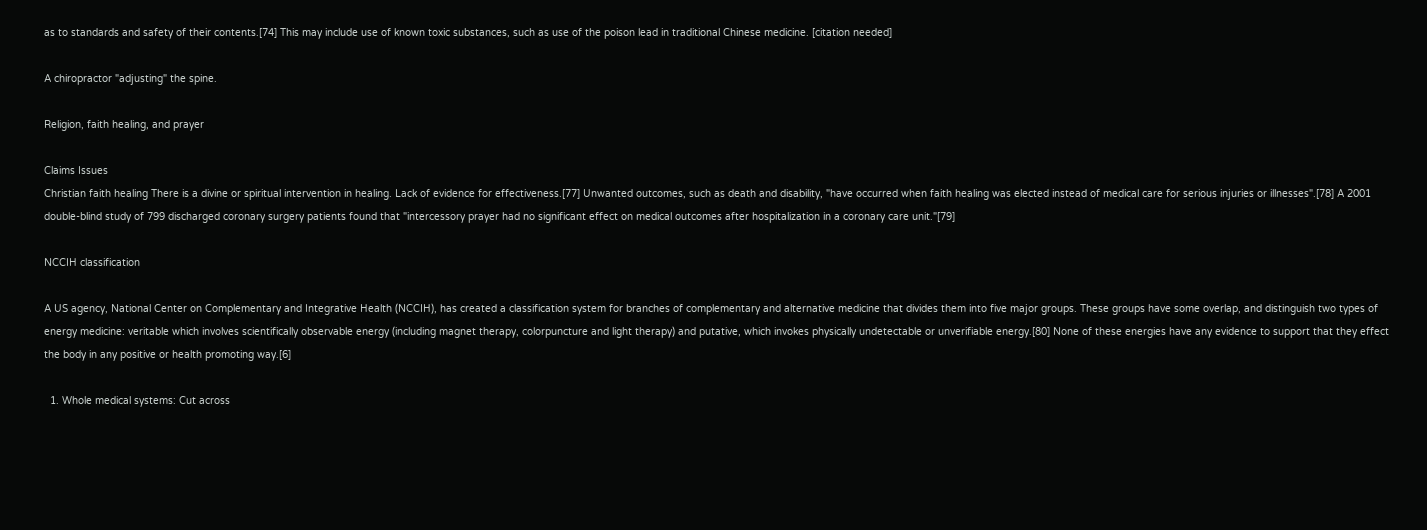as to standards and safety of their contents.[74] This may include use of known toxic substances, such as use of the poison lead in traditional Chinese medicine. [citation needed]

A chiropractor "adjusting" the spine.

Religion, faith healing, and prayer

Claims Issues
Christian faith healing There is a divine or spiritual intervention in healing. Lack of evidence for effectiveness.[77] Unwanted outcomes, such as death and disability, "have occurred when faith healing was elected instead of medical care for serious injuries or illnesses".[78] A 2001 double-blind study of 799 discharged coronary surgery patients found that "intercessory prayer had no significant effect on medical outcomes after hospitalization in a coronary care unit."[79]

NCCIH classification

A US agency, National Center on Complementary and Integrative Health (NCCIH), has created a classification system for branches of complementary and alternative medicine that divides them into five major groups. These groups have some overlap, and distinguish two types of energy medicine: veritable which involves scientifically observable energy (including magnet therapy, colorpuncture and light therapy) and putative, which invokes physically undetectable or unverifiable energy.[80] None of these energies have any evidence to support that they effect the body in any positive or health promoting way.[6]

  1. Whole medical systems: Cut across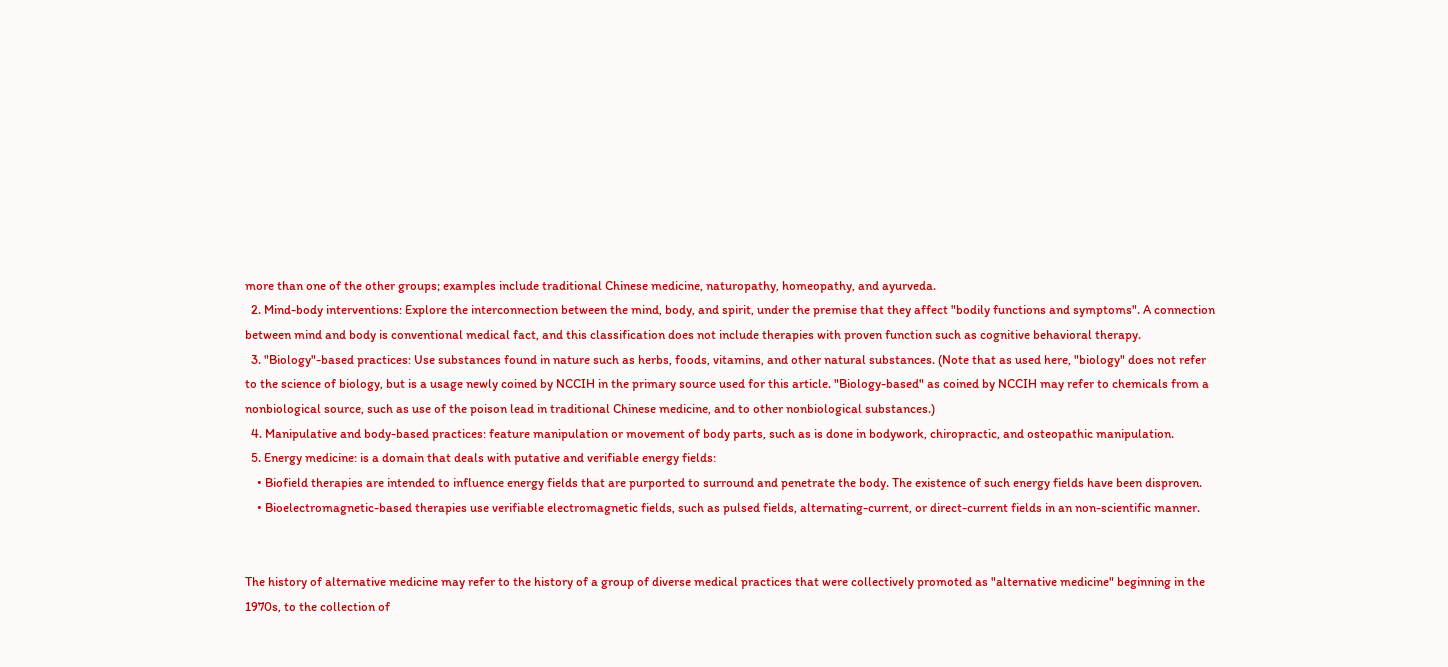more than one of the other groups; examples include traditional Chinese medicine, naturopathy, homeopathy, and ayurveda.
  2. Mind-body interventions: Explore the interconnection between the mind, body, and spirit, under the premise that they affect "bodily functions and symptoms". A connection between mind and body is conventional medical fact, and this classification does not include therapies with proven function such as cognitive behavioral therapy.
  3. "Biology"-based practices: Use substances found in nature such as herbs, foods, vitamins, and other natural substances. (Note that as used here, "biology" does not refer to the science of biology, but is a usage newly coined by NCCIH in the primary source used for this article. "Biology-based" as coined by NCCIH may refer to chemicals from a nonbiological source, such as use of the poison lead in traditional Chinese medicine, and to other nonbiological substances.)
  4. Manipulative and body-based practices: feature manipulation or movement of body parts, such as is done in bodywork, chiropractic, and osteopathic manipulation.
  5. Energy medicine: is a domain that deals with putative and verifiable energy fields:
    • Biofield therapies are intended to influence energy fields that are purported to surround and penetrate the body. The existence of such energy fields have been disproven.
    • Bioelectromagnetic-based therapies use verifiable electromagnetic fields, such as pulsed fields, alternating-current, or direct-current fields in an non-scientific manner.


The history of alternative medicine may refer to the history of a group of diverse medical practices that were collectively promoted as "alternative medicine" beginning in the 1970s, to the collection of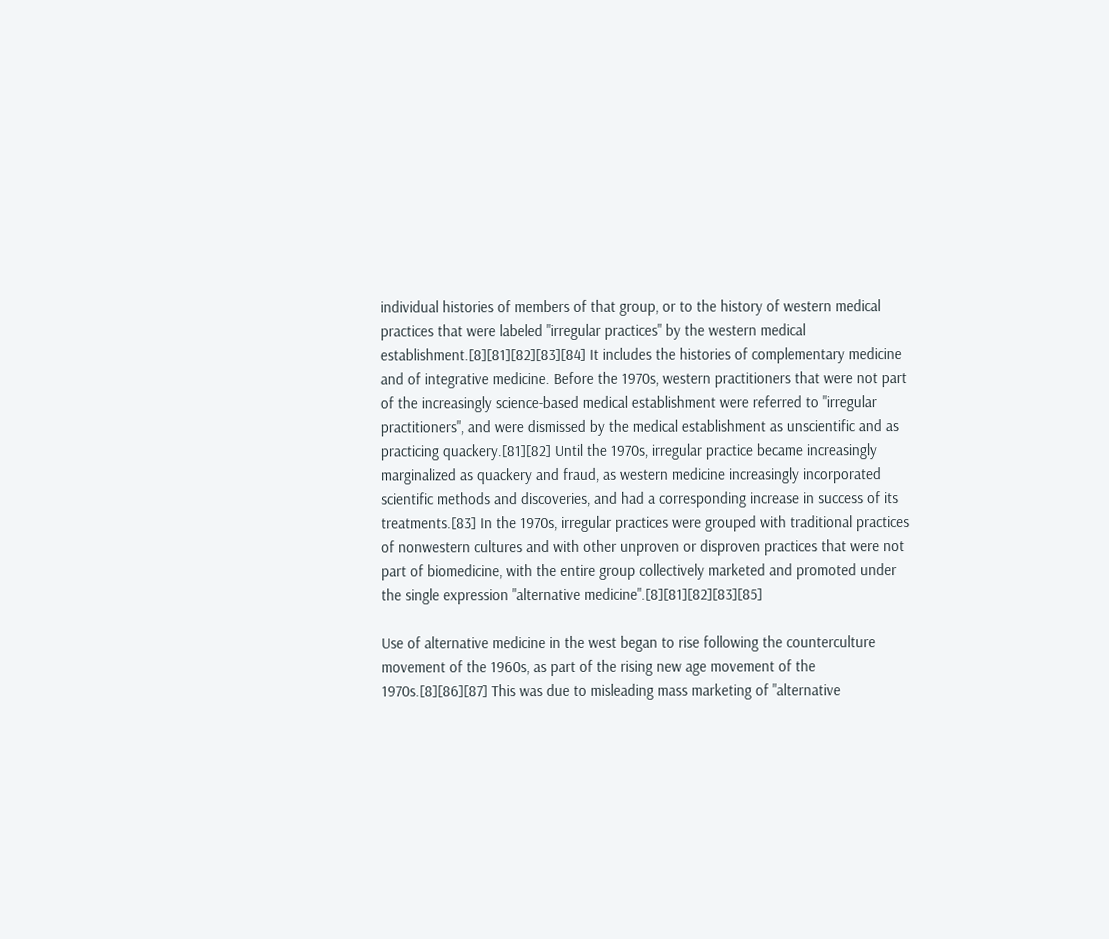individual histories of members of that group, or to the history of western medical practices that were labeled "irregular practices" by the western medical establishment.[8][81][82][83][84] It includes the histories of complementary medicine and of integrative medicine. Before the 1970s, western practitioners that were not part of the increasingly science-based medical establishment were referred to "irregular practitioners", and were dismissed by the medical establishment as unscientific and as practicing quackery.[81][82] Until the 1970s, irregular practice became increasingly marginalized as quackery and fraud, as western medicine increasingly incorporated scientific methods and discoveries, and had a corresponding increase in success of its treatments.[83] In the 1970s, irregular practices were grouped with traditional practices of nonwestern cultures and with other unproven or disproven practices that were not part of biomedicine, with the entire group collectively marketed and promoted under the single expression "alternative medicine".[8][81][82][83][85]

Use of alternative medicine in the west began to rise following the counterculture movement of the 1960s, as part of the rising new age movement of the 1970s.[8][86][87] This was due to misleading mass marketing of "alternative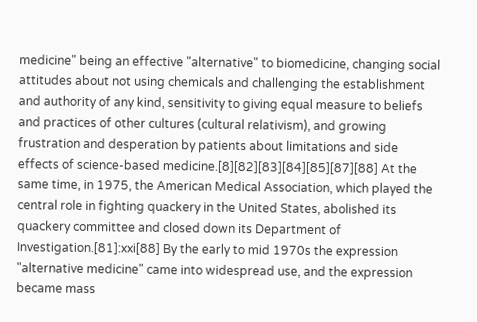medicine" being an effective "alternative" to biomedicine, changing social attitudes about not using chemicals and challenging the establishment and authority of any kind, sensitivity to giving equal measure to beliefs and practices of other cultures (cultural relativism), and growing frustration and desperation by patients about limitations and side effects of science-based medicine.[8][82][83][84][85][87][88] At the same time, in 1975, the American Medical Association, which played the central role in fighting quackery in the United States, abolished its quackery committee and closed down its Department of Investigation.[81]:xxi[88] By the early to mid 1970s the expression "alternative medicine" came into widespread use, and the expression became mass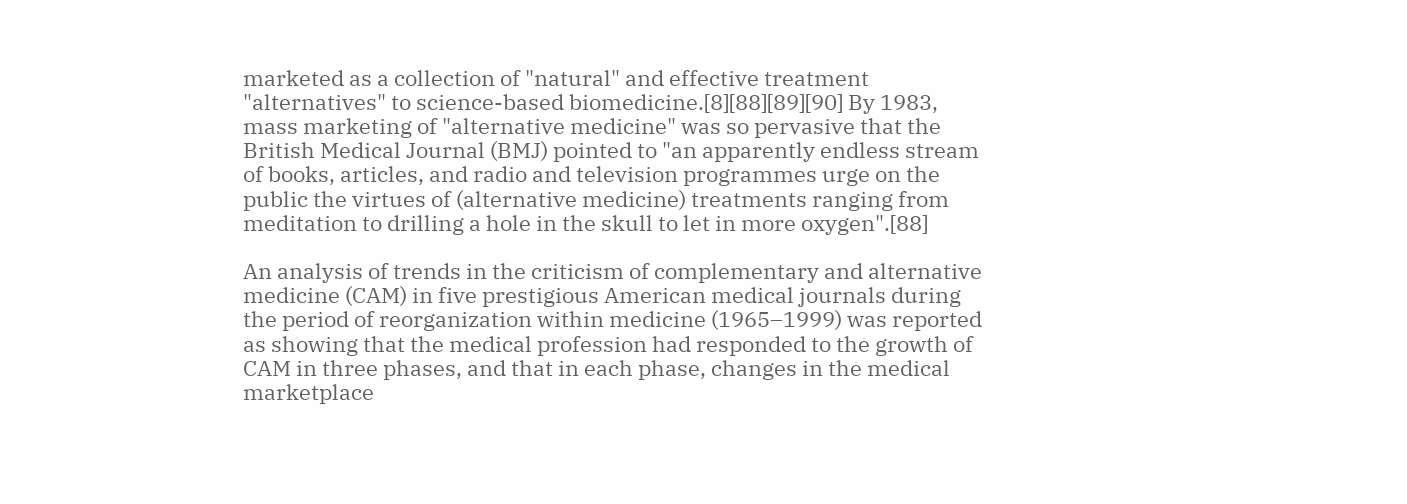marketed as a collection of "natural" and effective treatment "alternatives" to science-based biomedicine.[8][88][89][90] By 1983, mass marketing of "alternative medicine" was so pervasive that the British Medical Journal (BMJ) pointed to "an apparently endless stream of books, articles, and radio and television programmes urge on the public the virtues of (alternative medicine) treatments ranging from meditation to drilling a hole in the skull to let in more oxygen".[88]

An analysis of trends in the criticism of complementary and alternative medicine (CAM) in five prestigious American medical journals during the period of reorganization within medicine (1965–1999) was reported as showing that the medical profession had responded to the growth of CAM in three phases, and that in each phase, changes in the medical marketplace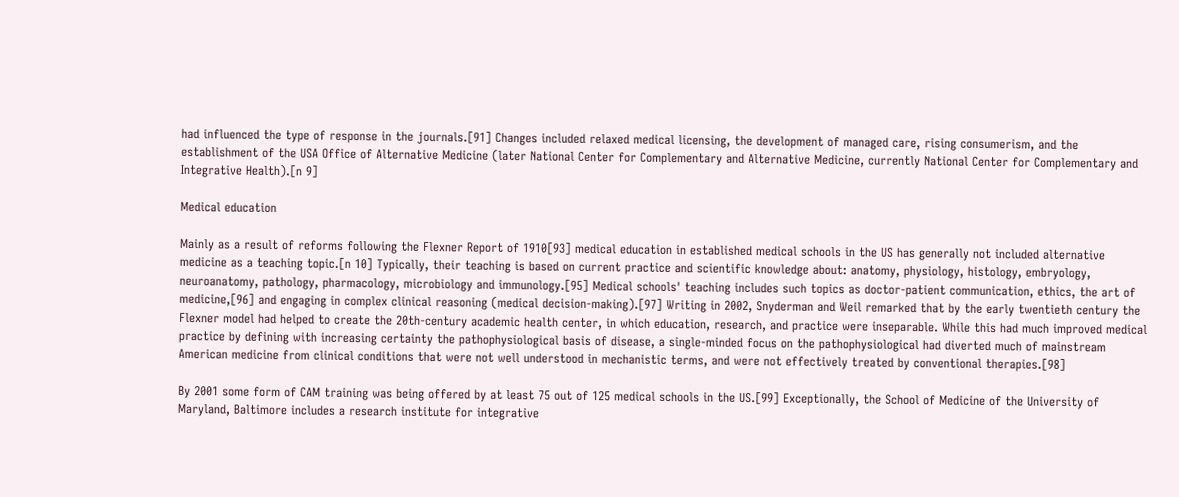had influenced the type of response in the journals.[91] Changes included relaxed medical licensing, the development of managed care, rising consumerism, and the establishment of the USA Office of Alternative Medicine (later National Center for Complementary and Alternative Medicine, currently National Center for Complementary and Integrative Health).[n 9]

Medical education

Mainly as a result of reforms following the Flexner Report of 1910[93] medical education in established medical schools in the US has generally not included alternative medicine as a teaching topic.[n 10] Typically, their teaching is based on current practice and scientific knowledge about: anatomy, physiology, histology, embryology, neuroanatomy, pathology, pharmacology, microbiology and immunology.[95] Medical schools' teaching includes such topics as doctor-patient communication, ethics, the art of medicine,[96] and engaging in complex clinical reasoning (medical decision-making).[97] Writing in 2002, Snyderman and Weil remarked that by the early twentieth century the Flexner model had helped to create the 20th-century academic health center, in which education, research, and practice were inseparable. While this had much improved medical practice by defining with increasing certainty the pathophysiological basis of disease, a single-minded focus on the pathophysiological had diverted much of mainstream American medicine from clinical conditions that were not well understood in mechanistic terms, and were not effectively treated by conventional therapies.[98]

By 2001 some form of CAM training was being offered by at least 75 out of 125 medical schools in the US.[99] Exceptionally, the School of Medicine of the University of Maryland, Baltimore includes a research institute for integrative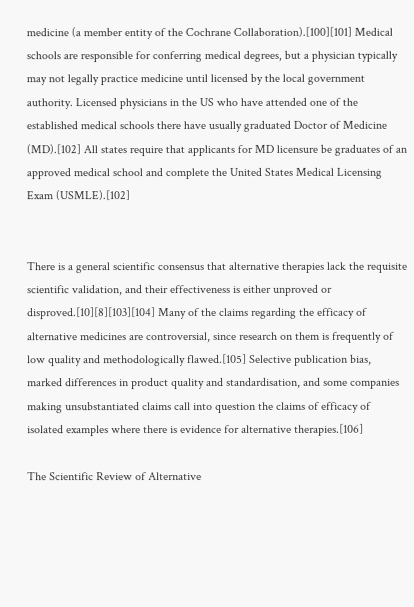medicine (a member entity of the Cochrane Collaboration).[100][101] Medical schools are responsible for conferring medical degrees, but a physician typically may not legally practice medicine until licensed by the local government authority. Licensed physicians in the US who have attended one of the established medical schools there have usually graduated Doctor of Medicine (MD).[102] All states require that applicants for MD licensure be graduates of an approved medical school and complete the United States Medical Licensing Exam (USMLE).[102]


There is a general scientific consensus that alternative therapies lack the requisite scientific validation, and their effectiveness is either unproved or disproved.[10][8][103][104] Many of the claims regarding the efficacy of alternative medicines are controversial, since research on them is frequently of low quality and methodologically flawed.[105] Selective publication bias, marked differences in product quality and standardisation, and some companies making unsubstantiated claims call into question the claims of efficacy of isolated examples where there is evidence for alternative therapies.[106]

The Scientific Review of Alternative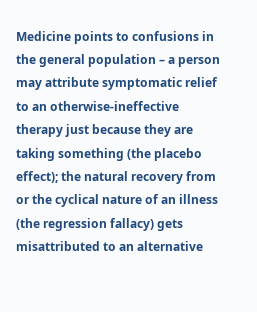Medicine points to confusions in the general population – a person may attribute symptomatic relief to an otherwise-ineffective therapy just because they are taking something (the placebo effect); the natural recovery from or the cyclical nature of an illness (the regression fallacy) gets misattributed to an alternative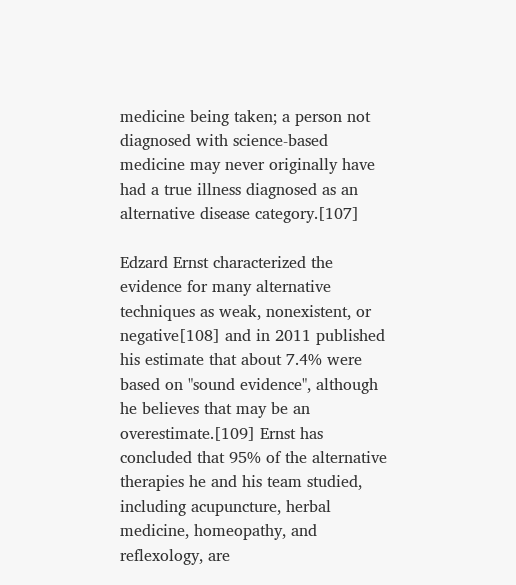medicine being taken; a person not diagnosed with science-based medicine may never originally have had a true illness diagnosed as an alternative disease category.[107]

Edzard Ernst characterized the evidence for many alternative techniques as weak, nonexistent, or negative[108] and in 2011 published his estimate that about 7.4% were based on "sound evidence", although he believes that may be an overestimate.[109] Ernst has concluded that 95% of the alternative therapies he and his team studied, including acupuncture, herbal medicine, homeopathy, and reflexology, are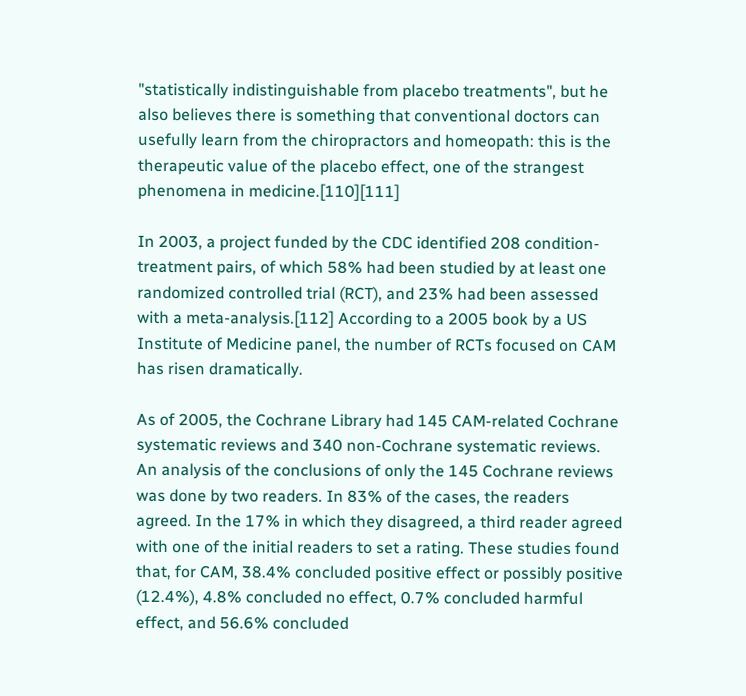"statistically indistinguishable from placebo treatments", but he also believes there is something that conventional doctors can usefully learn from the chiropractors and homeopath: this is the therapeutic value of the placebo effect, one of the strangest phenomena in medicine.[110][111]

In 2003, a project funded by the CDC identified 208 condition-treatment pairs, of which 58% had been studied by at least one randomized controlled trial (RCT), and 23% had been assessed with a meta-analysis.[112] According to a 2005 book by a US Institute of Medicine panel, the number of RCTs focused on CAM has risen dramatically.

As of 2005, the Cochrane Library had 145 CAM-related Cochrane systematic reviews and 340 non-Cochrane systematic reviews. An analysis of the conclusions of only the 145 Cochrane reviews was done by two readers. In 83% of the cases, the readers agreed. In the 17% in which they disagreed, a third reader agreed with one of the initial readers to set a rating. These studies found that, for CAM, 38.4% concluded positive effect or possibly positive (12.4%), 4.8% concluded no effect, 0.7% concluded harmful effect, and 56.6% concluded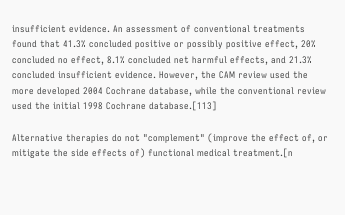insufficient evidence. An assessment of conventional treatments found that 41.3% concluded positive or possibly positive effect, 20% concluded no effect, 8.1% concluded net harmful effects, and 21.3% concluded insufficient evidence. However, the CAM review used the more developed 2004 Cochrane database, while the conventional review used the initial 1998 Cochrane database.[113]

Alternative therapies do not "complement" (improve the effect of, or mitigate the side effects of) functional medical treatment.[n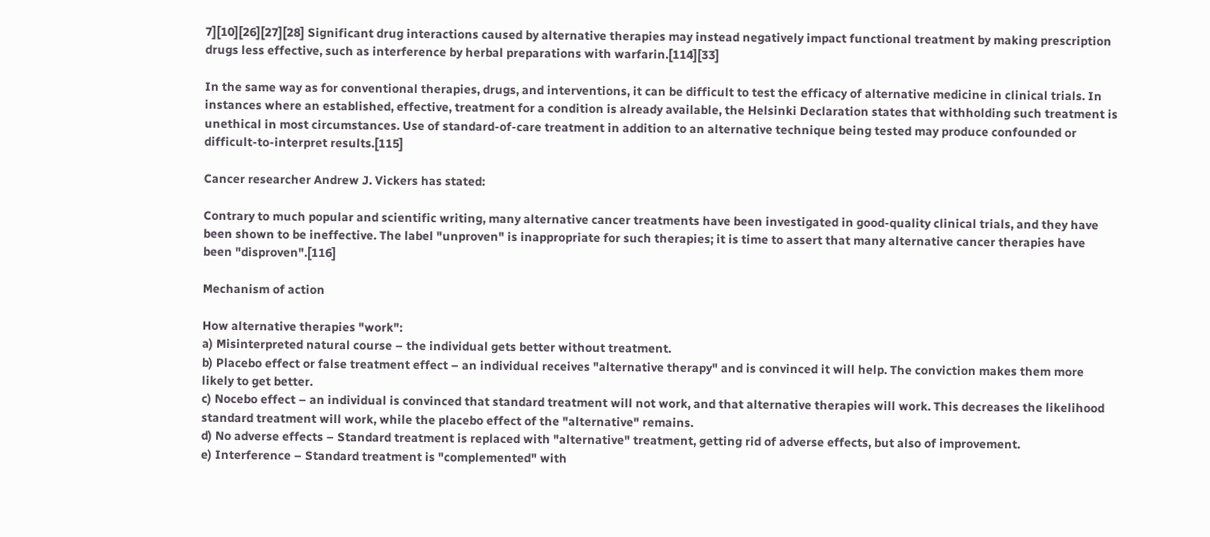7][10][26][27][28] Significant drug interactions caused by alternative therapies may instead negatively impact functional treatment by making prescription drugs less effective, such as interference by herbal preparations with warfarin.[114][33]

In the same way as for conventional therapies, drugs, and interventions, it can be difficult to test the efficacy of alternative medicine in clinical trials. In instances where an established, effective, treatment for a condition is already available, the Helsinki Declaration states that withholding such treatment is unethical in most circumstances. Use of standard-of-care treatment in addition to an alternative technique being tested may produce confounded or difficult-to-interpret results.[115]

Cancer researcher Andrew J. Vickers has stated:

Contrary to much popular and scientific writing, many alternative cancer treatments have been investigated in good-quality clinical trials, and they have been shown to be ineffective. The label "unproven" is inappropriate for such therapies; it is time to assert that many alternative cancer therapies have been "disproven".[116]

Mechanism of action

How alternative therapies "work":
a) Misinterpreted natural course – the individual gets better without treatment.
b) Placebo effect or false treatment effect – an individual receives "alternative therapy" and is convinced it will help. The conviction makes them more likely to get better.
c) Nocebo effect – an individual is convinced that standard treatment will not work, and that alternative therapies will work. This decreases the likelihood standard treatment will work, while the placebo effect of the "alternative" remains.
d) No adverse effects – Standard treatment is replaced with "alternative" treatment, getting rid of adverse effects, but also of improvement.
e) Interference – Standard treatment is "complemented" with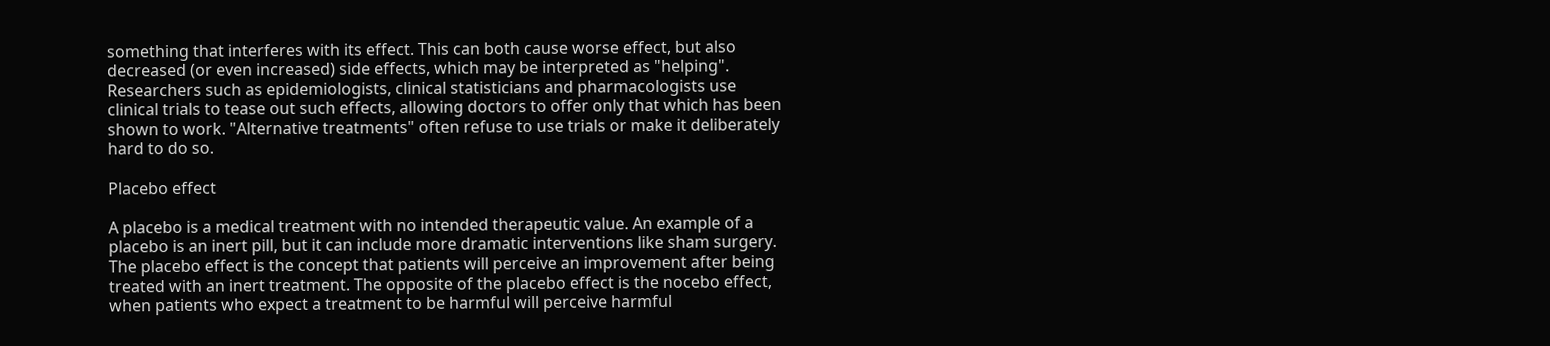something that interferes with its effect. This can both cause worse effect, but also decreased (or even increased) side effects, which may be interpreted as "helping". Researchers such as epidemiologists, clinical statisticians and pharmacologists use clinical trials to tease out such effects, allowing doctors to offer only that which has been shown to work. "Alternative treatments" often refuse to use trials or make it deliberately hard to do so.

Placebo effect

A placebo is a medical treatment with no intended therapeutic value. An example of a placebo is an inert pill, but it can include more dramatic interventions like sham surgery. The placebo effect is the concept that patients will perceive an improvement after being treated with an inert treatment. The opposite of the placebo effect is the nocebo effect, when patients who expect a treatment to be harmful will perceive harmful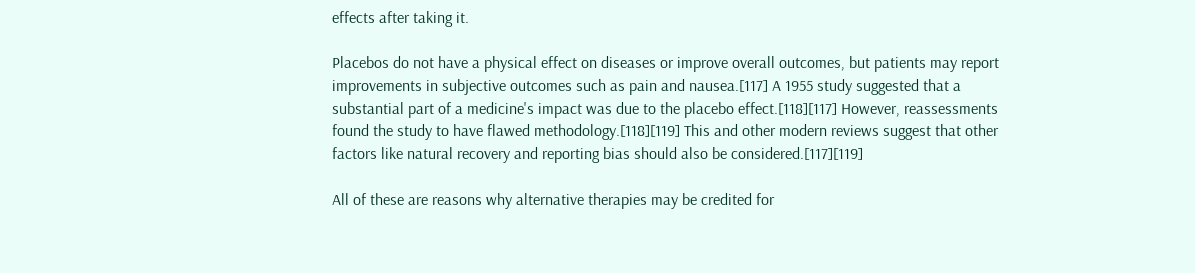effects after taking it.

Placebos do not have a physical effect on diseases or improve overall outcomes, but patients may report improvements in subjective outcomes such as pain and nausea.[117] A 1955 study suggested that a substantial part of a medicine's impact was due to the placebo effect.[118][117] However, reassessments found the study to have flawed methodology.[118][119] This and other modern reviews suggest that other factors like natural recovery and reporting bias should also be considered.[117][119]

All of these are reasons why alternative therapies may be credited for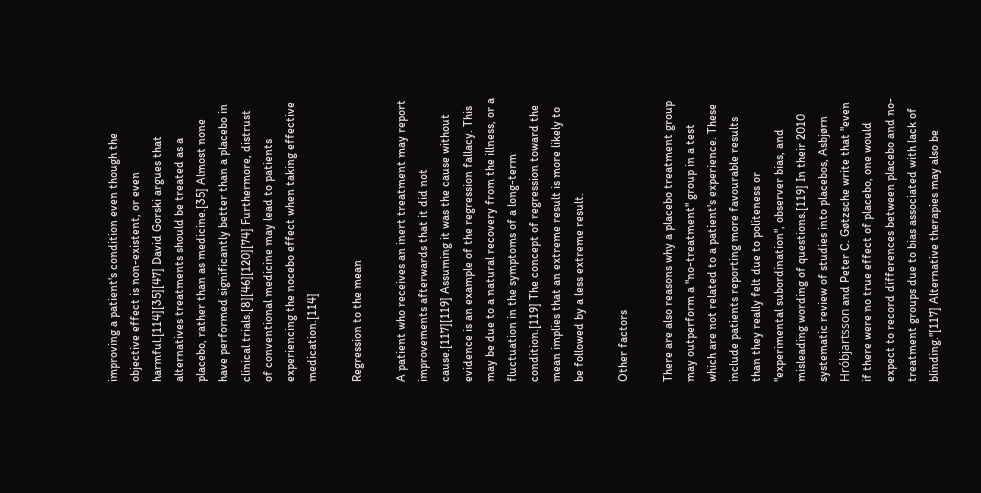improving a patient's condition even though the objective effect is non-existent, or even harmful.[114][35][47] David Gorski argues that alternatives treatments should be treated as a placebo, rather than as medicine.[35] Almost none have performed significantly better than a placebo in clinical trials.[8][46][120][74] Furthermore, distrust of conventional medicine may lead to patients experiencing the nocebo effect when taking effective medication.[114]

Regression to the mean

A patient who receives an inert treatment may report improvements afterwards that it did not cause.[117][119] Assuming it was the cause without evidence is an example of the regression fallacy. This may be due to a natural recovery from the illness, or a fluctuation in the symptoms of a long-term condition.[119] The concept of regression toward the mean implies that an extreme result is more likely to be followed by a less extreme result.

Other factors

There are also reasons why a placebo treatment group may outperform a "no-treatment" group in a test which are not related to a patient's experience. These include patients reporting more favourable results than they really felt due to politeness or "experimental subordination", observer bias, and misleading wording of questions.[119] In their 2010 systematic review of studies into placebos, Asbjørn Hróbjartsson and Peter C. Gøtzsche write that "even if there were no true effect of placebo, one would expect to record differences between placebo and no-treatment groups due to bias associated with lack of blinding."[117] Alternative therapies may also be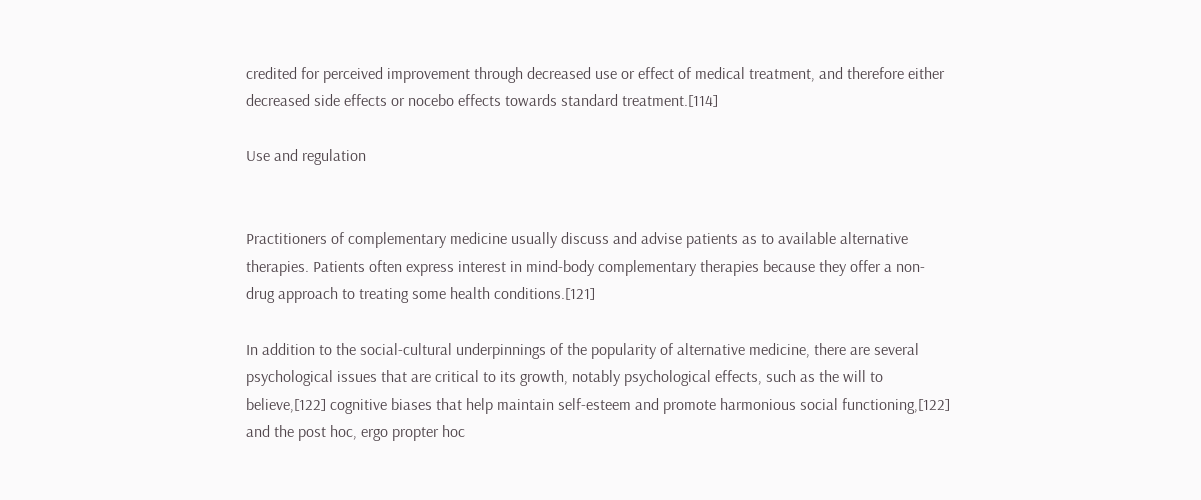credited for perceived improvement through decreased use or effect of medical treatment, and therefore either decreased side effects or nocebo effects towards standard treatment.[114]

Use and regulation


Practitioners of complementary medicine usually discuss and advise patients as to available alternative therapies. Patients often express interest in mind-body complementary therapies because they offer a non-drug approach to treating some health conditions.[121]

In addition to the social-cultural underpinnings of the popularity of alternative medicine, there are several psychological issues that are critical to its growth, notably psychological effects, such as the will to believe,[122] cognitive biases that help maintain self-esteem and promote harmonious social functioning,[122] and the post hoc, ergo propter hoc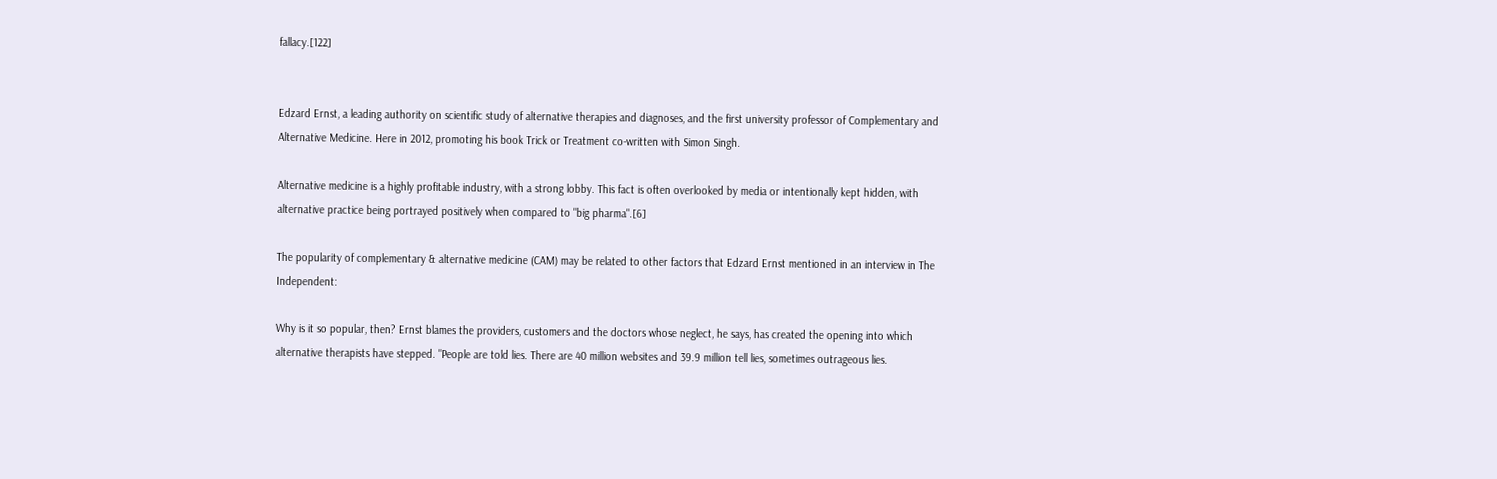fallacy.[122]


Edzard Ernst, a leading authority on scientific study of alternative therapies and diagnoses, and the first university professor of Complementary and Alternative Medicine. Here in 2012, promoting his book Trick or Treatment co-written with Simon Singh.

Alternative medicine is a highly profitable industry, with a strong lobby. This fact is often overlooked by media or intentionally kept hidden, with alternative practice being portrayed positively when compared to "big pharma".[6]

The popularity of complementary & alternative medicine (CAM) may be related to other factors that Edzard Ernst mentioned in an interview in The Independent:

Why is it so popular, then? Ernst blames the providers, customers and the doctors whose neglect, he says, has created the opening into which alternative therapists have stepped. "People are told lies. There are 40 million websites and 39.9 million tell lies, sometimes outrageous lies.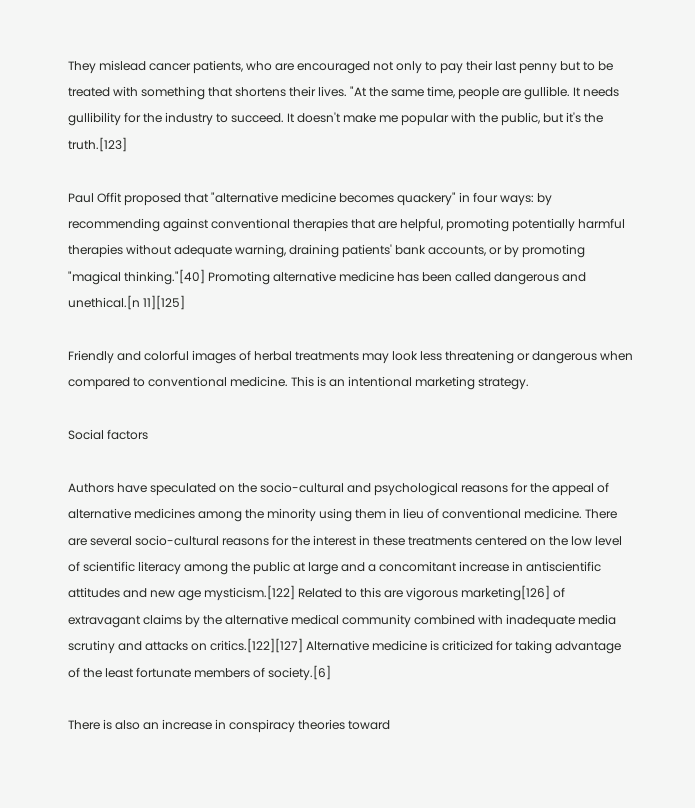They mislead cancer patients, who are encouraged not only to pay their last penny but to be treated with something that shortens their lives. "At the same time, people are gullible. It needs gullibility for the industry to succeed. It doesn't make me popular with the public, but it's the truth.[123]

Paul Offit proposed that "alternative medicine becomes quackery" in four ways: by recommending against conventional therapies that are helpful, promoting potentially harmful therapies without adequate warning, draining patients' bank accounts, or by promoting "magical thinking."[40] Promoting alternative medicine has been called dangerous and unethical.[n 11][125]

Friendly and colorful images of herbal treatments may look less threatening or dangerous when compared to conventional medicine. This is an intentional marketing strategy.

Social factors

Authors have speculated on the socio-cultural and psychological reasons for the appeal of alternative medicines among the minority using them in lieu of conventional medicine. There are several socio-cultural reasons for the interest in these treatments centered on the low level of scientific literacy among the public at large and a concomitant increase in antiscientific attitudes and new age mysticism.[122] Related to this are vigorous marketing[126] of extravagant claims by the alternative medical community combined with inadequate media scrutiny and attacks on critics.[122][127] Alternative medicine is criticized for taking advantage of the least fortunate members of society.[6]

There is also an increase in conspiracy theories toward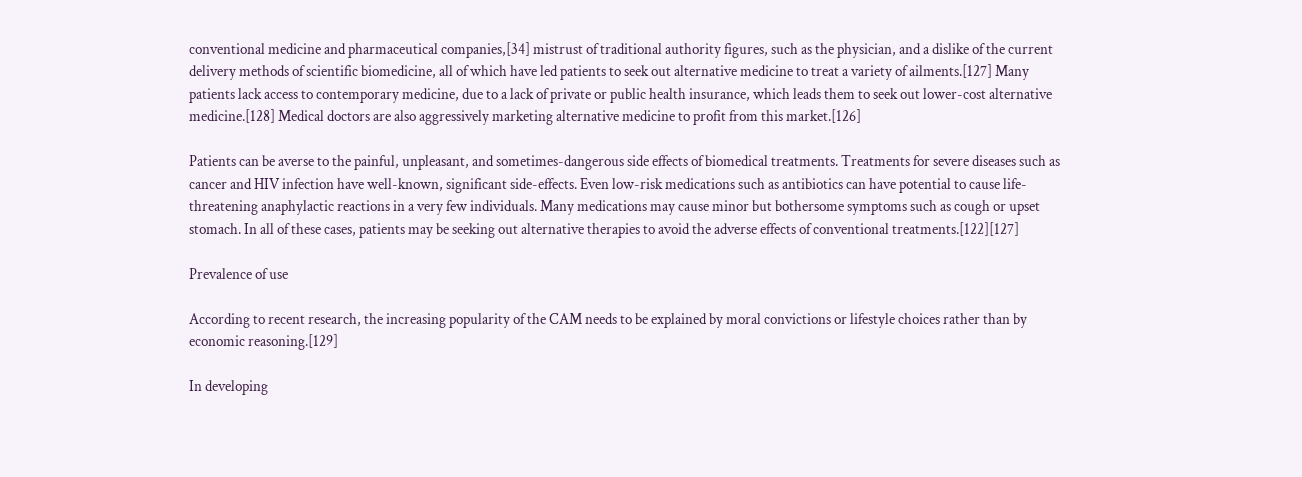conventional medicine and pharmaceutical companies,[34] mistrust of traditional authority figures, such as the physician, and a dislike of the current delivery methods of scientific biomedicine, all of which have led patients to seek out alternative medicine to treat a variety of ailments.[127] Many patients lack access to contemporary medicine, due to a lack of private or public health insurance, which leads them to seek out lower-cost alternative medicine.[128] Medical doctors are also aggressively marketing alternative medicine to profit from this market.[126]

Patients can be averse to the painful, unpleasant, and sometimes-dangerous side effects of biomedical treatments. Treatments for severe diseases such as cancer and HIV infection have well-known, significant side-effects. Even low-risk medications such as antibiotics can have potential to cause life-threatening anaphylactic reactions in a very few individuals. Many medications may cause minor but bothersome symptoms such as cough or upset stomach. In all of these cases, patients may be seeking out alternative therapies to avoid the adverse effects of conventional treatments.[122][127]

Prevalence of use

According to recent research, the increasing popularity of the CAM needs to be explained by moral convictions or lifestyle choices rather than by economic reasoning.[129]

In developing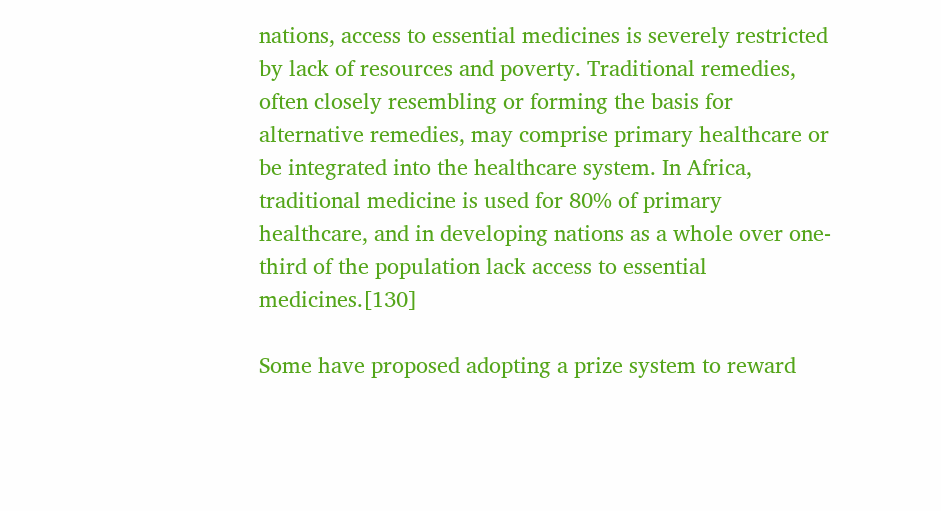nations, access to essential medicines is severely restricted by lack of resources and poverty. Traditional remedies, often closely resembling or forming the basis for alternative remedies, may comprise primary healthcare or be integrated into the healthcare system. In Africa, traditional medicine is used for 80% of primary healthcare, and in developing nations as a whole over one-third of the population lack access to essential medicines.[130]

Some have proposed adopting a prize system to reward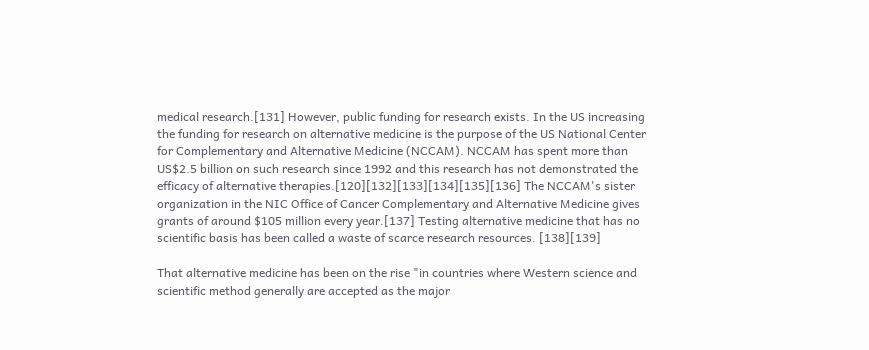medical research.[131] However, public funding for research exists. In the US increasing the funding for research on alternative medicine is the purpose of the US National Center for Complementary and Alternative Medicine (NCCAM). NCCAM has spent more than US$2.5 billion on such research since 1992 and this research has not demonstrated the efficacy of alternative therapies.[120][132][133][134][135][136] The NCCAM's sister organization in the NIC Office of Cancer Complementary and Alternative Medicine gives grants of around $105 million every year.[137] Testing alternative medicine that has no scientific basis has been called a waste of scarce research resources. [138][139]

That alternative medicine has been on the rise "in countries where Western science and scientific method generally are accepted as the major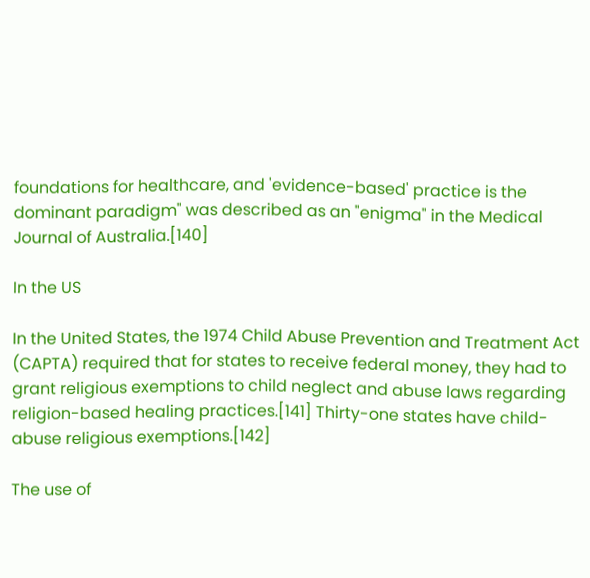foundations for healthcare, and 'evidence-based' practice is the dominant paradigm" was described as an "enigma" in the Medical Journal of Australia.[140]

In the US

In the United States, the 1974 Child Abuse Prevention and Treatment Act (CAPTA) required that for states to receive federal money, they had to grant religious exemptions to child neglect and abuse laws regarding religion-based healing practices.[141] Thirty-one states have child-abuse religious exemptions.[142]

The use of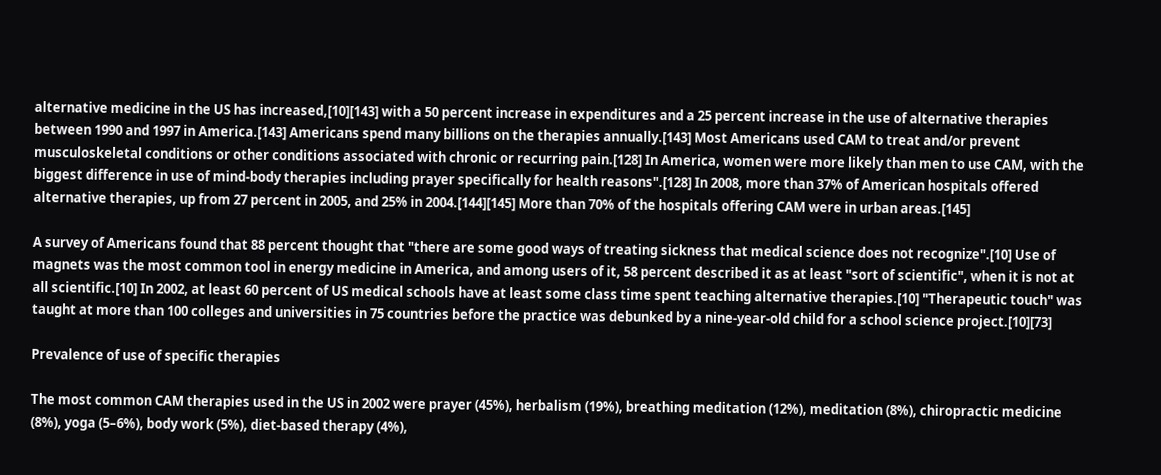alternative medicine in the US has increased,[10][143] with a 50 percent increase in expenditures and a 25 percent increase in the use of alternative therapies between 1990 and 1997 in America.[143] Americans spend many billions on the therapies annually.[143] Most Americans used CAM to treat and/or prevent musculoskeletal conditions or other conditions associated with chronic or recurring pain.[128] In America, women were more likely than men to use CAM, with the biggest difference in use of mind-body therapies including prayer specifically for health reasons".[128] In 2008, more than 37% of American hospitals offered alternative therapies, up from 27 percent in 2005, and 25% in 2004.[144][145] More than 70% of the hospitals offering CAM were in urban areas.[145]

A survey of Americans found that 88 percent thought that "there are some good ways of treating sickness that medical science does not recognize".[10] Use of magnets was the most common tool in energy medicine in America, and among users of it, 58 percent described it as at least "sort of scientific", when it is not at all scientific.[10] In 2002, at least 60 percent of US medical schools have at least some class time spent teaching alternative therapies.[10] "Therapeutic touch" was taught at more than 100 colleges and universities in 75 countries before the practice was debunked by a nine-year-old child for a school science project.[10][73]

Prevalence of use of specific therapies

The most common CAM therapies used in the US in 2002 were prayer (45%), herbalism (19%), breathing meditation (12%), meditation (8%), chiropractic medicine (8%), yoga (5–6%), body work (5%), diet-based therapy (4%),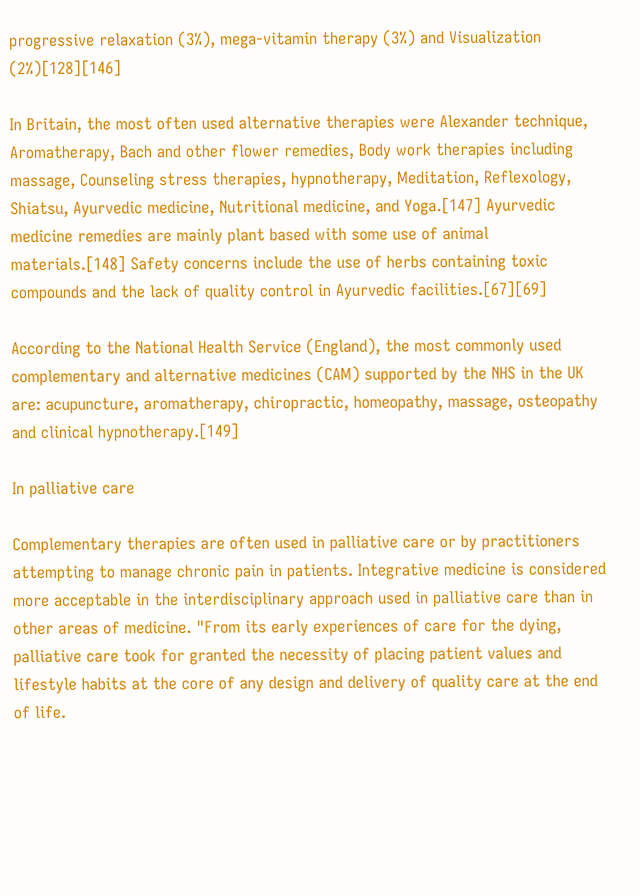progressive relaxation (3%), mega-vitamin therapy (3%) and Visualization (2%)[128][146]

In Britain, the most often used alternative therapies were Alexander technique, Aromatherapy, Bach and other flower remedies, Body work therapies including massage, Counseling stress therapies, hypnotherapy, Meditation, Reflexology, Shiatsu, Ayurvedic medicine, Nutritional medicine, and Yoga.[147] Ayurvedic medicine remedies are mainly plant based with some use of animal materials.[148] Safety concerns include the use of herbs containing toxic compounds and the lack of quality control in Ayurvedic facilities.[67][69]

According to the National Health Service (England), the most commonly used complementary and alternative medicines (CAM) supported by the NHS in the UK are: acupuncture, aromatherapy, chiropractic, homeopathy, massage, osteopathy and clinical hypnotherapy.[149]

In palliative care

Complementary therapies are often used in palliative care or by practitioners attempting to manage chronic pain in patients. Integrative medicine is considered more acceptable in the interdisciplinary approach used in palliative care than in other areas of medicine. "From its early experiences of care for the dying, palliative care took for granted the necessity of placing patient values and lifestyle habits at the core of any design and delivery of quality care at the end of life.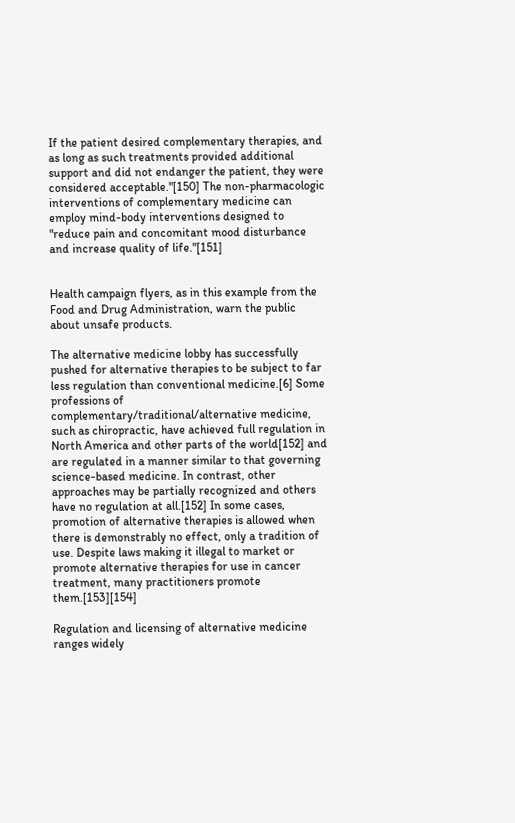If the patient desired complementary therapies, and as long as such treatments provided additional support and did not endanger the patient, they were considered acceptable."[150] The non-pharmacologic interventions of complementary medicine can employ mind-body interventions designed to "reduce pain and concomitant mood disturbance and increase quality of life."[151]


Health campaign flyers, as in this example from the Food and Drug Administration, warn the public about unsafe products.

The alternative medicine lobby has successfully pushed for alternative therapies to be subject to far less regulation than conventional medicine.[6] Some professions of complementary/traditional/alternative medicine, such as chiropractic, have achieved full regulation in North America and other parts of the world[152] and are regulated in a manner similar to that governing science-based medicine. In contrast, other approaches may be partially recognized and others have no regulation at all.[152] In some cases, promotion of alternative therapies is allowed when there is demonstrably no effect, only a tradition of use. Despite laws making it illegal to market or promote alternative therapies for use in cancer treatment, many practitioners promote them.[153][154]

Regulation and licensing of alternative medicine ranges widely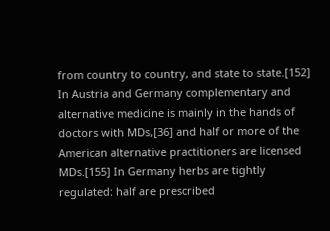from country to country, and state to state.[152] In Austria and Germany complementary and alternative medicine is mainly in the hands of doctors with MDs,[36] and half or more of the American alternative practitioners are licensed MDs.[155] In Germany herbs are tightly regulated: half are prescribed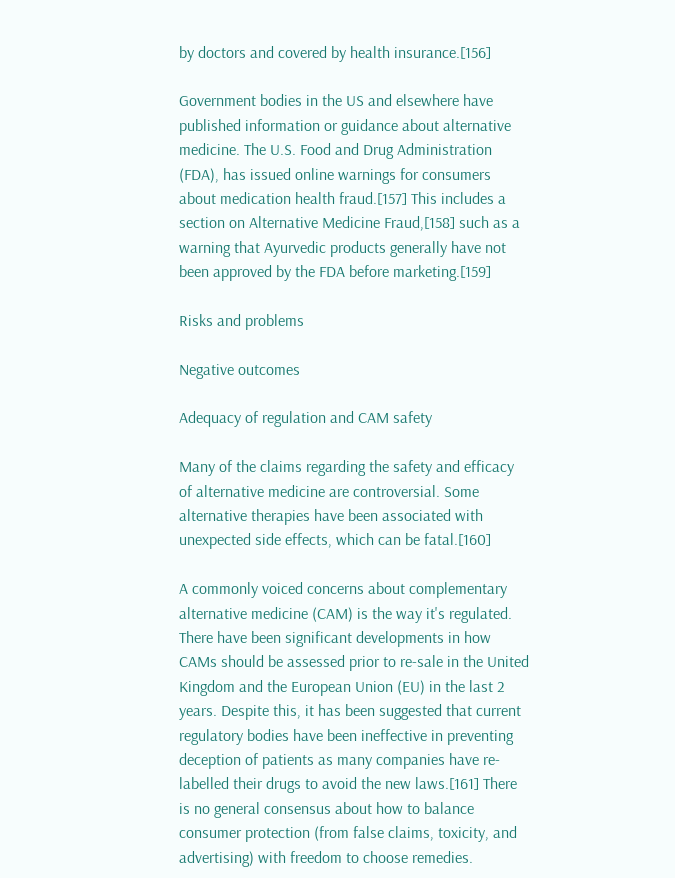by doctors and covered by health insurance.[156]

Government bodies in the US and elsewhere have published information or guidance about alternative medicine. The U.S. Food and Drug Administration (FDA), has issued online warnings for consumers about medication health fraud.[157] This includes a section on Alternative Medicine Fraud,[158] such as a warning that Ayurvedic products generally have not been approved by the FDA before marketing.[159]

Risks and problems

Negative outcomes

Adequacy of regulation and CAM safety

Many of the claims regarding the safety and efficacy of alternative medicine are controversial. Some alternative therapies have been associated with unexpected side effects, which can be fatal.[160]

A commonly voiced concerns about complementary alternative medicine (CAM) is the way it's regulated. There have been significant developments in how CAMs should be assessed prior to re-sale in the United Kingdom and the European Union (EU) in the last 2 years. Despite this, it has been suggested that current regulatory bodies have been ineffective in preventing deception of patients as many companies have re-labelled their drugs to avoid the new laws.[161] There is no general consensus about how to balance consumer protection (from false claims, toxicity, and advertising) with freedom to choose remedies.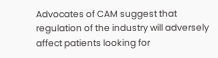Advocates of CAM suggest that regulation of the industry will adversely affect patients looking for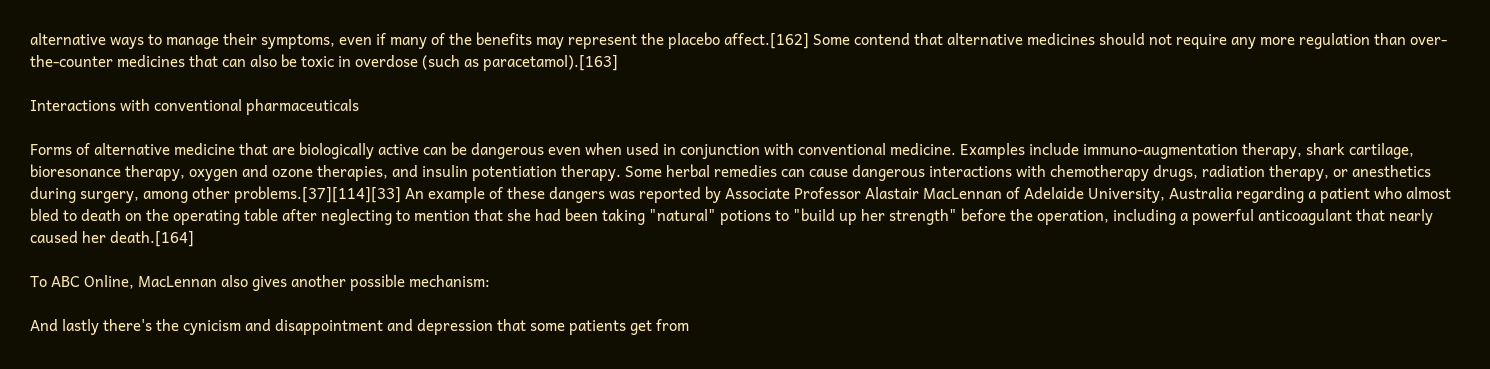alternative ways to manage their symptoms, even if many of the benefits may represent the placebo affect.[162] Some contend that alternative medicines should not require any more regulation than over-the-counter medicines that can also be toxic in overdose (such as paracetamol).[163]

Interactions with conventional pharmaceuticals

Forms of alternative medicine that are biologically active can be dangerous even when used in conjunction with conventional medicine. Examples include immuno-augmentation therapy, shark cartilage, bioresonance therapy, oxygen and ozone therapies, and insulin potentiation therapy. Some herbal remedies can cause dangerous interactions with chemotherapy drugs, radiation therapy, or anesthetics during surgery, among other problems.[37][114][33] An example of these dangers was reported by Associate Professor Alastair MacLennan of Adelaide University, Australia regarding a patient who almost bled to death on the operating table after neglecting to mention that she had been taking "natural" potions to "build up her strength" before the operation, including a powerful anticoagulant that nearly caused her death.[164]

To ABC Online, MacLennan also gives another possible mechanism:

And lastly there's the cynicism and disappointment and depression that some patients get from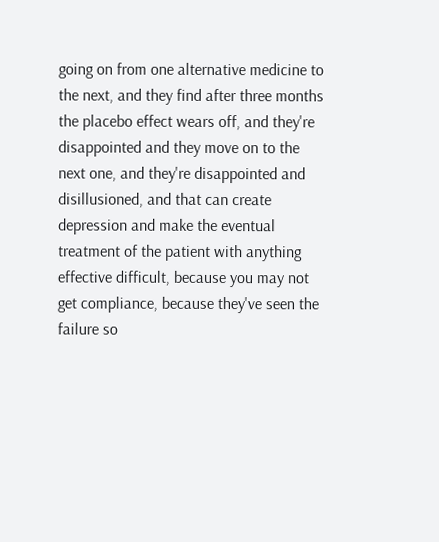going on from one alternative medicine to the next, and they find after three months the placebo effect wears off, and they're disappointed and they move on to the next one, and they're disappointed and disillusioned, and that can create depression and make the eventual treatment of the patient with anything effective difficult, because you may not get compliance, because they've seen the failure so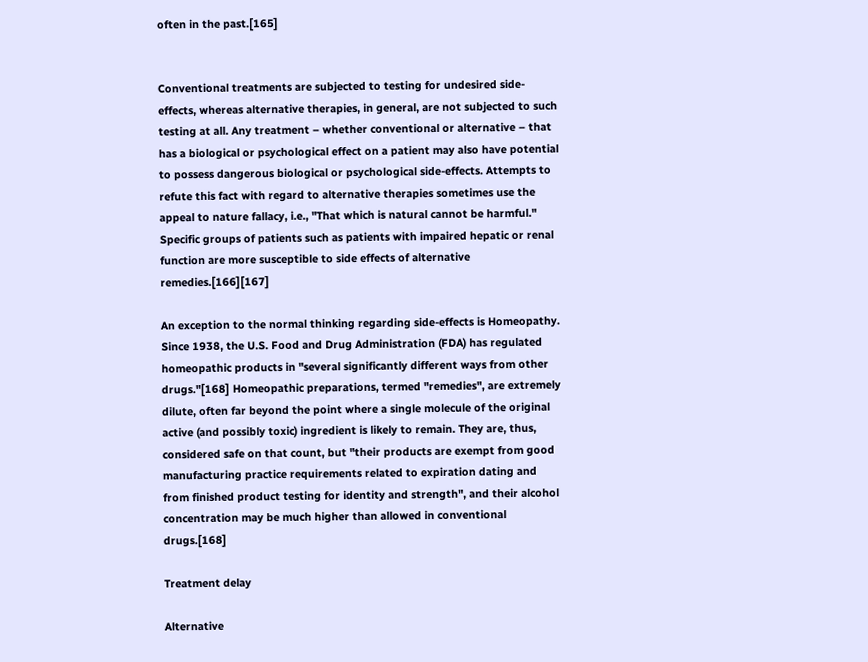often in the past.[165]


Conventional treatments are subjected to testing for undesired side-effects, whereas alternative therapies, in general, are not subjected to such testing at all. Any treatment – whether conventional or alternative – that has a biological or psychological effect on a patient may also have potential to possess dangerous biological or psychological side-effects. Attempts to refute this fact with regard to alternative therapies sometimes use the appeal to nature fallacy, i.e., "That which is natural cannot be harmful." Specific groups of patients such as patients with impaired hepatic or renal function are more susceptible to side effects of alternative remedies.[166][167]

An exception to the normal thinking regarding side-effects is Homeopathy. Since 1938, the U.S. Food and Drug Administration (FDA) has regulated homeopathic products in "several significantly different ways from other drugs."[168] Homeopathic preparations, termed "remedies", are extremely dilute, often far beyond the point where a single molecule of the original active (and possibly toxic) ingredient is likely to remain. They are, thus, considered safe on that count, but "their products are exempt from good manufacturing practice requirements related to expiration dating and from finished product testing for identity and strength", and their alcohol concentration may be much higher than allowed in conventional drugs.[168]

Treatment delay

Alternative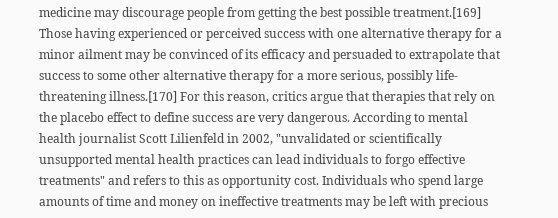medicine may discourage people from getting the best possible treatment.[169] Those having experienced or perceived success with one alternative therapy for a minor ailment may be convinced of its efficacy and persuaded to extrapolate that success to some other alternative therapy for a more serious, possibly life-threatening illness.[170] For this reason, critics argue that therapies that rely on the placebo effect to define success are very dangerous. According to mental health journalist Scott Lilienfeld in 2002, "unvalidated or scientifically unsupported mental health practices can lead individuals to forgo effective treatments" and refers to this as opportunity cost. Individuals who spend large amounts of time and money on ineffective treatments may be left with precious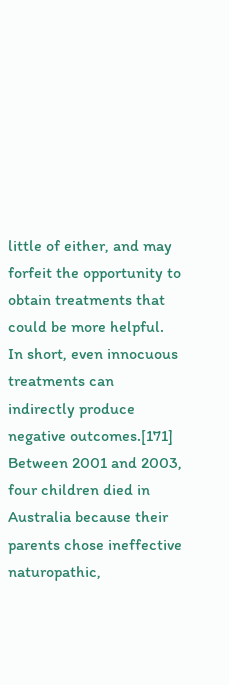little of either, and may forfeit the opportunity to obtain treatments that could be more helpful. In short, even innocuous treatments can indirectly produce negative outcomes.[171] Between 2001 and 2003, four children died in Australia because their parents chose ineffective naturopathic,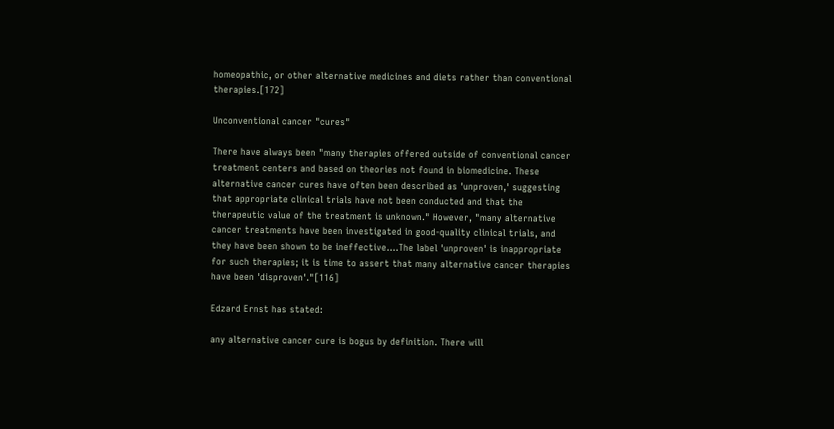homeopathic, or other alternative medicines and diets rather than conventional therapies.[172]

Unconventional cancer "cures"

There have always been "many therapies offered outside of conventional cancer treatment centers and based on theories not found in biomedicine. These alternative cancer cures have often been described as 'unproven,' suggesting that appropriate clinical trials have not been conducted and that the therapeutic value of the treatment is unknown." However, "many alternative cancer treatments have been investigated in good-quality clinical trials, and they have been shown to be ineffective....The label 'unproven' is inappropriate for such therapies; it is time to assert that many alternative cancer therapies have been 'disproven'."[116]

Edzard Ernst has stated:

any alternative cancer cure is bogus by definition. There will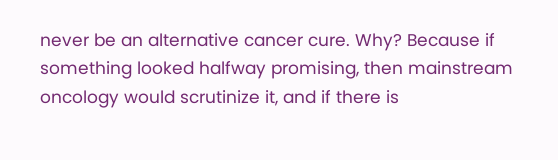never be an alternative cancer cure. Why? Because if something looked halfway promising, then mainstream oncology would scrutinize it, and if there is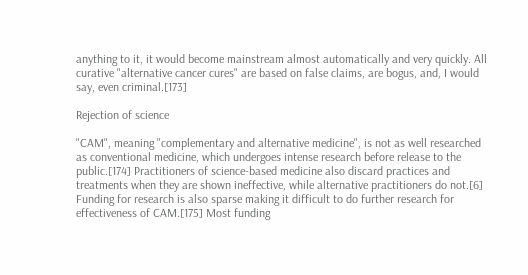anything to it, it would become mainstream almost automatically and very quickly. All curative "alternative cancer cures" are based on false claims, are bogus, and, I would say, even criminal.[173]

Rejection of science

"CAM", meaning "complementary and alternative medicine", is not as well researched as conventional medicine, which undergoes intense research before release to the public.[174] Practitioners of science-based medicine also discard practices and treatments when they are shown ineffective, while alternative practitioners do not.[6] Funding for research is also sparse making it difficult to do further research for effectiveness of CAM.[175] Most funding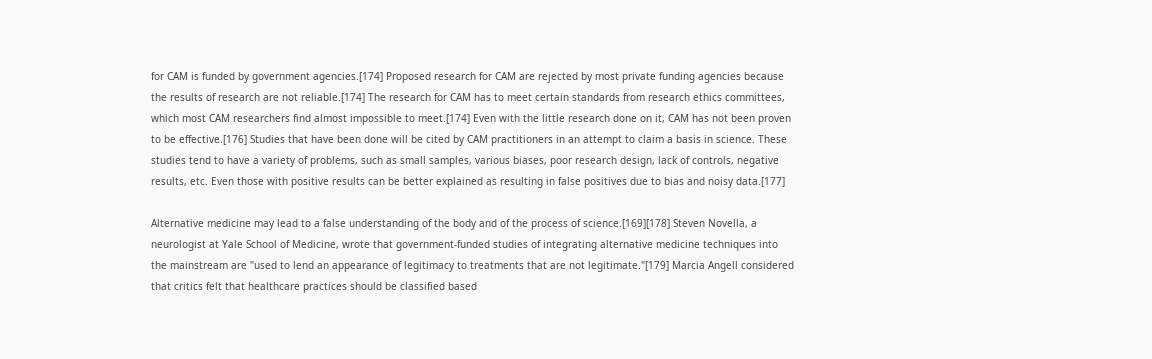for CAM is funded by government agencies.[174] Proposed research for CAM are rejected by most private funding agencies because the results of research are not reliable.[174] The research for CAM has to meet certain standards from research ethics committees, which most CAM researchers find almost impossible to meet.[174] Even with the little research done on it, CAM has not been proven to be effective.[176] Studies that have been done will be cited by CAM practitioners in an attempt to claim a basis in science. These studies tend to have a variety of problems, such as small samples, various biases, poor research design, lack of controls, negative results, etc. Even those with positive results can be better explained as resulting in false positives due to bias and noisy data.[177]

Alternative medicine may lead to a false understanding of the body and of the process of science.[169][178] Steven Novella, a neurologist at Yale School of Medicine, wrote that government-funded studies of integrating alternative medicine techniques into the mainstream are "used to lend an appearance of legitimacy to treatments that are not legitimate."[179] Marcia Angell considered that critics felt that healthcare practices should be classified based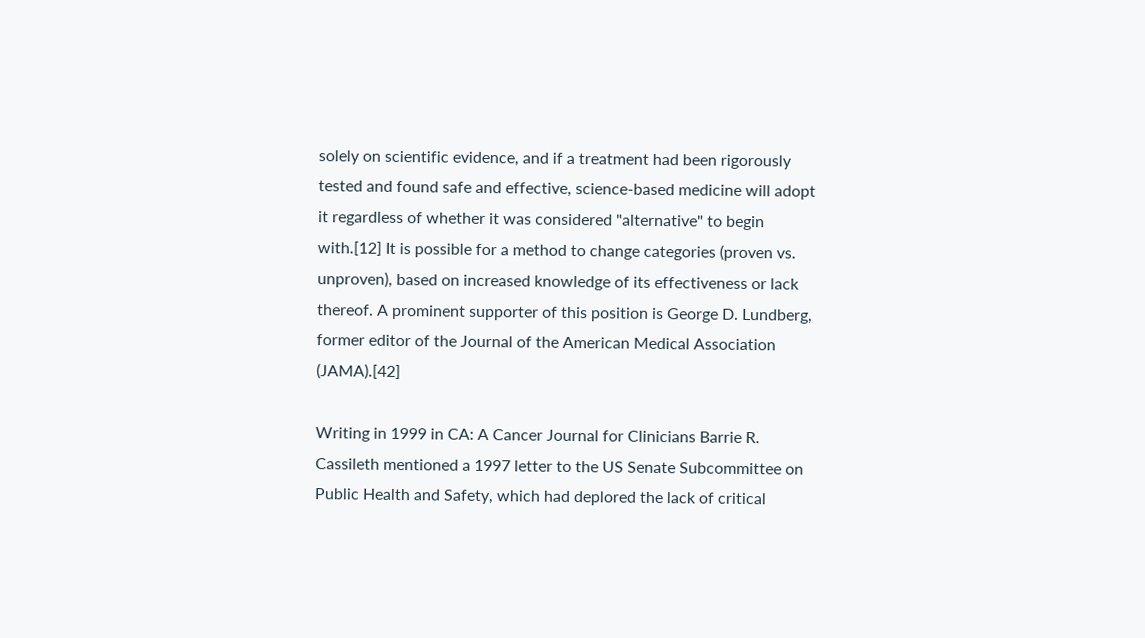solely on scientific evidence, and if a treatment had been rigorously tested and found safe and effective, science-based medicine will adopt it regardless of whether it was considered "alternative" to begin with.[12] It is possible for a method to change categories (proven vs. unproven), based on increased knowledge of its effectiveness or lack thereof. A prominent supporter of this position is George D. Lundberg, former editor of the Journal of the American Medical Association (JAMA).[42]

Writing in 1999 in CA: A Cancer Journal for Clinicians Barrie R. Cassileth mentioned a 1997 letter to the US Senate Subcommittee on Public Health and Safety, which had deplored the lack of critical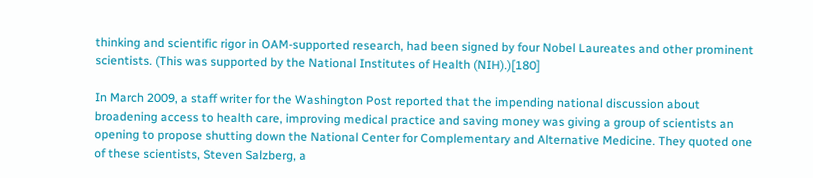thinking and scientific rigor in OAM-supported research, had been signed by four Nobel Laureates and other prominent scientists. (This was supported by the National Institutes of Health (NIH).)[180]

In March 2009, a staff writer for the Washington Post reported that the impending national discussion about broadening access to health care, improving medical practice and saving money was giving a group of scientists an opening to propose shutting down the National Center for Complementary and Alternative Medicine. They quoted one of these scientists, Steven Salzberg, a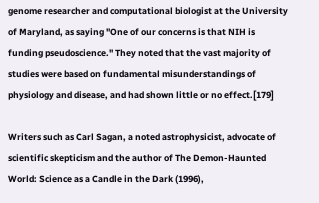genome researcher and computational biologist at the University of Maryland, as saying "One of our concerns is that NIH is funding pseudoscience." They noted that the vast majority of studies were based on fundamental misunderstandings of physiology and disease, and had shown little or no effect.[179]

Writers such as Carl Sagan, a noted astrophysicist, advocate of scientific skepticism and the author of The Demon-Haunted World: Science as a Candle in the Dark (1996),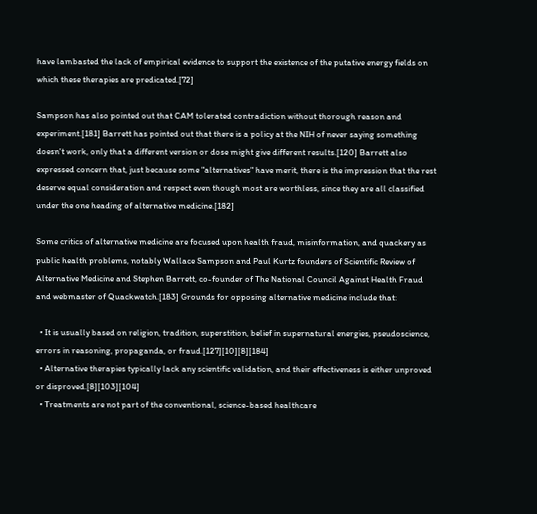have lambasted the lack of empirical evidence to support the existence of the putative energy fields on which these therapies are predicated.[72]

Sampson has also pointed out that CAM tolerated contradiction without thorough reason and experiment.[181] Barrett has pointed out that there is a policy at the NIH of never saying something doesn't work, only that a different version or dose might give different results.[120] Barrett also expressed concern that, just because some "alternatives" have merit, there is the impression that the rest deserve equal consideration and respect even though most are worthless, since they are all classified under the one heading of alternative medicine.[182]

Some critics of alternative medicine are focused upon health fraud, misinformation, and quackery as public health problems, notably Wallace Sampson and Paul Kurtz founders of Scientific Review of Alternative Medicine and Stephen Barrett, co-founder of The National Council Against Health Fraud and webmaster of Quackwatch.[183] Grounds for opposing alternative medicine include that:

  • It is usually based on religion, tradition, superstition, belief in supernatural energies, pseudoscience, errors in reasoning, propaganda, or fraud.[127][10][8][184]
  • Alternative therapies typically lack any scientific validation, and their effectiveness is either unproved or disproved.[8][103][104]
  • Treatments are not part of the conventional, science-based healthcare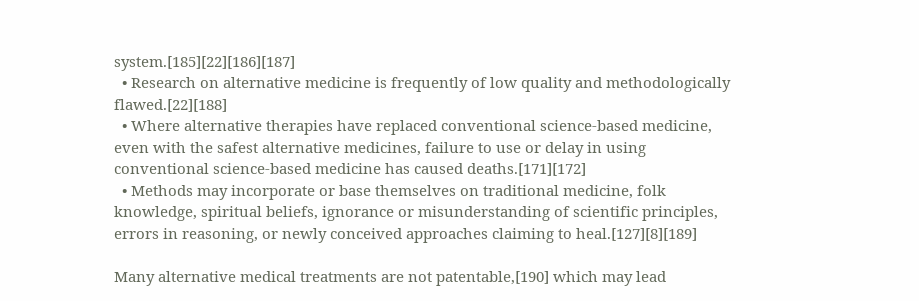system.[185][22][186][187]
  • Research on alternative medicine is frequently of low quality and methodologically flawed.[22][188]
  • Where alternative therapies have replaced conventional science-based medicine, even with the safest alternative medicines, failure to use or delay in using conventional science-based medicine has caused deaths.[171][172]
  • Methods may incorporate or base themselves on traditional medicine, folk knowledge, spiritual beliefs, ignorance or misunderstanding of scientific principles, errors in reasoning, or newly conceived approaches claiming to heal.[127][8][189]

Many alternative medical treatments are not patentable,[190] which may lead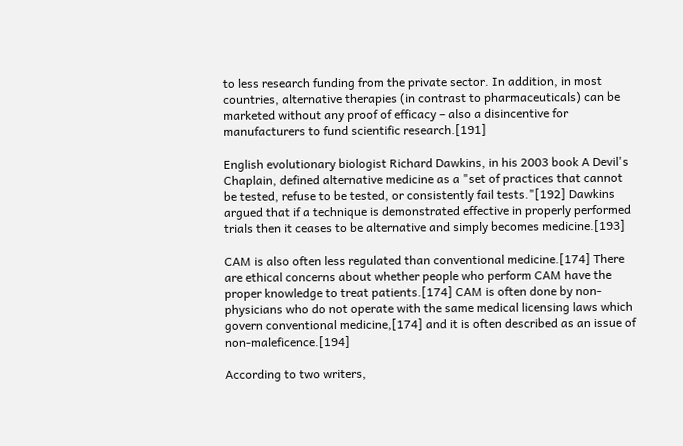to less research funding from the private sector. In addition, in most countries, alternative therapies (in contrast to pharmaceuticals) can be marketed without any proof of efficacy – also a disincentive for manufacturers to fund scientific research.[191]

English evolutionary biologist Richard Dawkins, in his 2003 book A Devil's Chaplain, defined alternative medicine as a "set of practices that cannot be tested, refuse to be tested, or consistently fail tests."[192] Dawkins argued that if a technique is demonstrated effective in properly performed trials then it ceases to be alternative and simply becomes medicine.[193]

CAM is also often less regulated than conventional medicine.[174] There are ethical concerns about whether people who perform CAM have the proper knowledge to treat patients.[174] CAM is often done by non-physicians who do not operate with the same medical licensing laws which govern conventional medicine,[174] and it is often described as an issue of non-maleficence.[194]

According to two writers,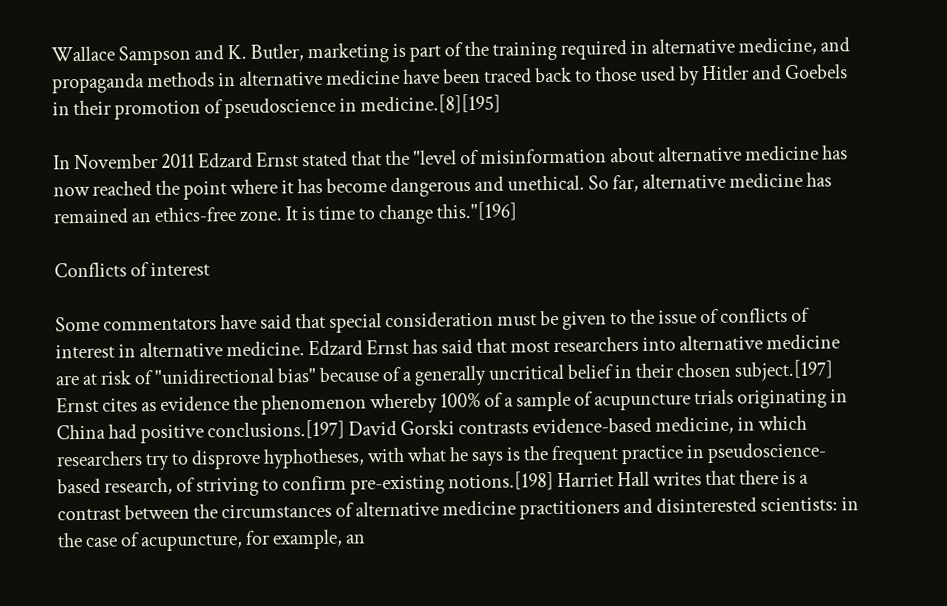Wallace Sampson and K. Butler, marketing is part of the training required in alternative medicine, and propaganda methods in alternative medicine have been traced back to those used by Hitler and Goebels in their promotion of pseudoscience in medicine.[8][195]

In November 2011 Edzard Ernst stated that the "level of misinformation about alternative medicine has now reached the point where it has become dangerous and unethical. So far, alternative medicine has remained an ethics-free zone. It is time to change this."[196]

Conflicts of interest

Some commentators have said that special consideration must be given to the issue of conflicts of interest in alternative medicine. Edzard Ernst has said that most researchers into alternative medicine are at risk of "unidirectional bias" because of a generally uncritical belief in their chosen subject.[197] Ernst cites as evidence the phenomenon whereby 100% of a sample of acupuncture trials originating in China had positive conclusions.[197] David Gorski contrasts evidence-based medicine, in which researchers try to disprove hyphotheses, with what he says is the frequent practice in pseudoscience-based research, of striving to confirm pre-existing notions.[198] Harriet Hall writes that there is a contrast between the circumstances of alternative medicine practitioners and disinterested scientists: in the case of acupuncture, for example, an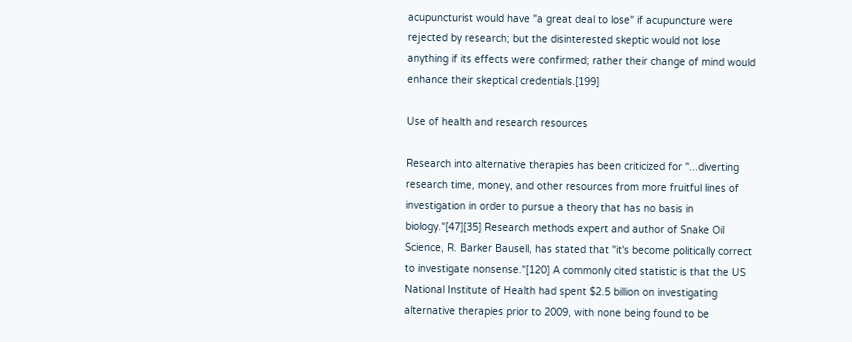acupuncturist would have "a great deal to lose" if acupuncture were rejected by research; but the disinterested skeptic would not lose anything if its effects were confirmed; rather their change of mind would enhance their skeptical credentials.[199]

Use of health and research resources

Research into alternative therapies has been criticized for "...diverting research time, money, and other resources from more fruitful lines of investigation in order to pursue a theory that has no basis in biology."[47][35] Research methods expert and author of Snake Oil Science, R. Barker Bausell, has stated that "it's become politically correct to investigate nonsense."[120] A commonly cited statistic is that the US National Institute of Health had spent $2.5 billion on investigating alternative therapies prior to 2009, with none being found to be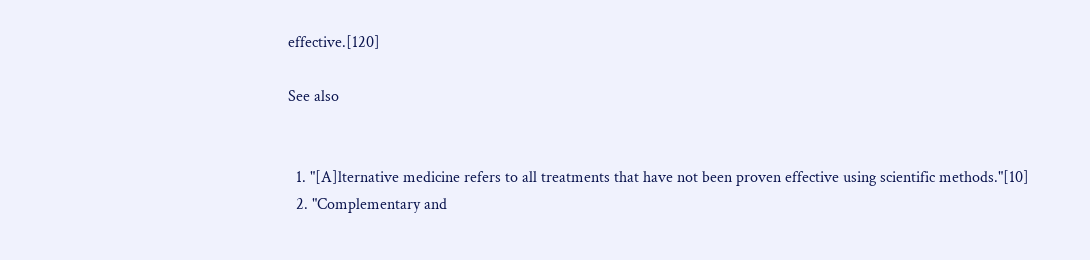effective.[120]

See also


  1. "[A]lternative medicine refers to all treatments that have not been proven effective using scientific methods."[10]
  2. "Complementary and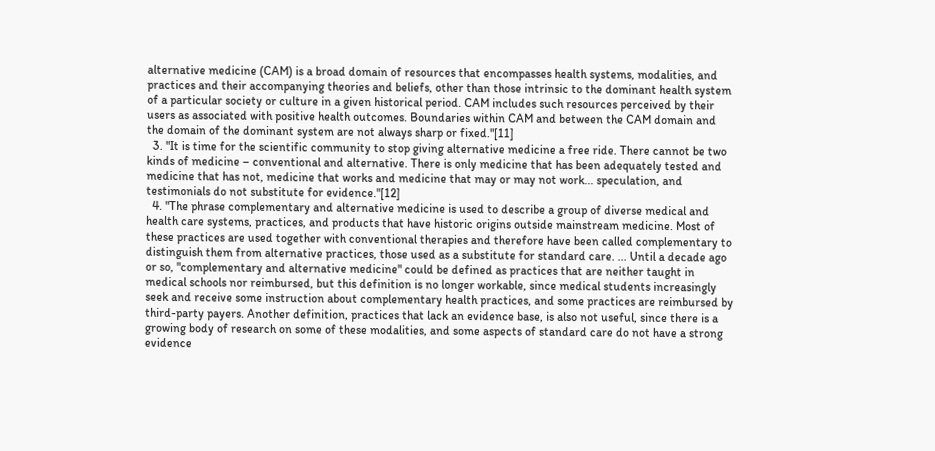alternative medicine (CAM) is a broad domain of resources that encompasses health systems, modalities, and practices and their accompanying theories and beliefs, other than those intrinsic to the dominant health system of a particular society or culture in a given historical period. CAM includes such resources perceived by their users as associated with positive health outcomes. Boundaries within CAM and between the CAM domain and the domain of the dominant system are not always sharp or fixed."[11]
  3. "It is time for the scientific community to stop giving alternative medicine a free ride. There cannot be two kinds of medicine – conventional and alternative. There is only medicine that has been adequately tested and medicine that has not, medicine that works and medicine that may or may not work... speculation, and testimonials do not substitute for evidence."[12]
  4. "The phrase complementary and alternative medicine is used to describe a group of diverse medical and health care systems, practices, and products that have historic origins outside mainstream medicine. Most of these practices are used together with conventional therapies and therefore have been called complementary to distinguish them from alternative practices, those used as a substitute for standard care. ... Until a decade ago or so, "complementary and alternative medicine" could be defined as practices that are neither taught in medical schools nor reimbursed, but this definition is no longer workable, since medical students increasingly seek and receive some instruction about complementary health practices, and some practices are reimbursed by third-party payers. Another definition, practices that lack an evidence base, is also not useful, since there is a growing body of research on some of these modalities, and some aspects of standard care do not have a strong evidence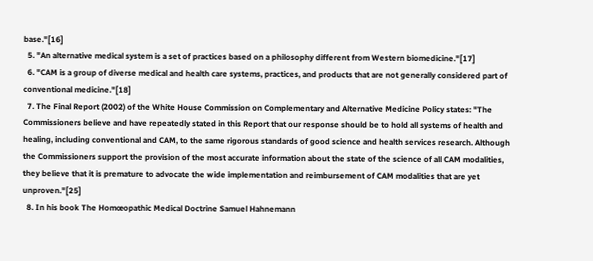base."[16]
  5. "An alternative medical system is a set of practices based on a philosophy different from Western biomedicine."[17]
  6. "CAM is a group of diverse medical and health care systems, practices, and products that are not generally considered part of conventional medicine."[18]
  7. The Final Report (2002) of the White House Commission on Complementary and Alternative Medicine Policy states: "The Commissioners believe and have repeatedly stated in this Report that our response should be to hold all systems of health and healing, including conventional and CAM, to the same rigorous standards of good science and health services research. Although the Commissioners support the provision of the most accurate information about the state of the science of all CAM modalities, they believe that it is premature to advocate the wide implementation and reimbursement of CAM modalities that are yet unproven."[25]
  8. In his book The Homœopathic Medical Doctrine Samuel Hahnemann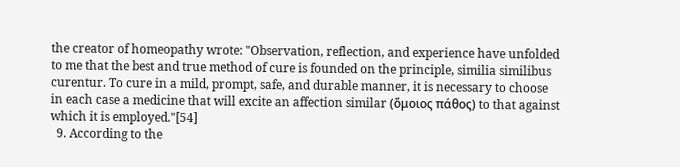the creator of homeopathy wrote: "Observation, reflection, and experience have unfolded to me that the best and true method of cure is founded on the principle, similia similibus curentur. To cure in a mild, prompt, safe, and durable manner, it is necessary to choose in each case a medicine that will excite an affection similar (ὅμοιος πάθος) to that against which it is employed."[54]
  9. According to the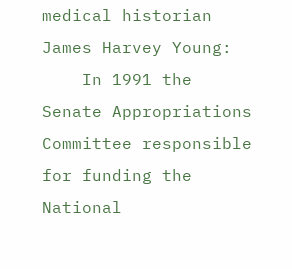medical historian James Harvey Young:
    In 1991 the Senate Appropriations Committee responsible for funding the National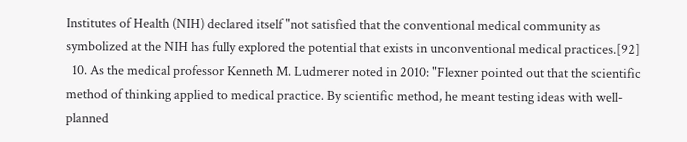Institutes of Health (NIH) declared itself "not satisfied that the conventional medical community as symbolized at the NIH has fully explored the potential that exists in unconventional medical practices.[92]
  10. As the medical professor Kenneth M. Ludmerer noted in 2010: "Flexner pointed out that the scientific method of thinking applied to medical practice. By scientific method, he meant testing ideas with well-planned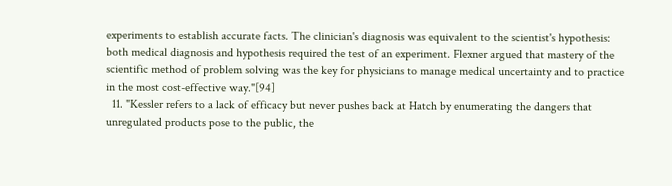experiments to establish accurate facts. The clinician's diagnosis was equivalent to the scientist's hypothesis: both medical diagnosis and hypothesis required the test of an experiment. Flexner argued that mastery of the scientific method of problem solving was the key for physicians to manage medical uncertainty and to practice in the most cost-effective way."[94]
  11. "Kessler refers to a lack of efficacy but never pushes back at Hatch by enumerating the dangers that unregulated products pose to the public, the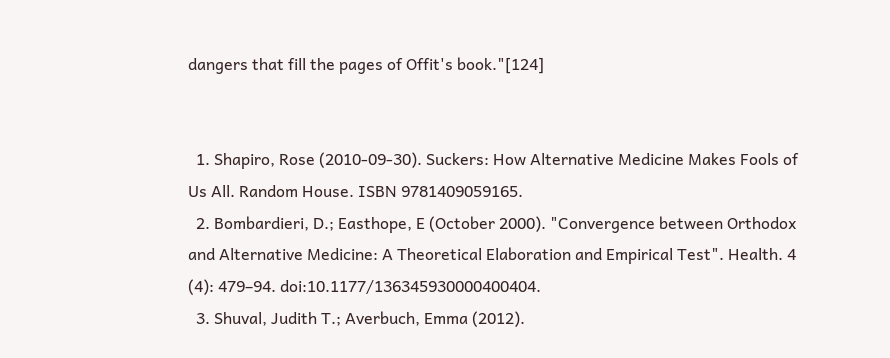dangers that fill the pages of Offit's book."[124]


  1. Shapiro, Rose (2010-09-30). Suckers: How Alternative Medicine Makes Fools of Us All. Random House. ISBN 9781409059165.
  2. Bombardieri, D.; Easthope, E (October 2000). "Convergence between Orthodox and Alternative Medicine: A Theoretical Elaboration and Empirical Test". Health. 4 (4): 479–94. doi:10.1177/136345930000400404.
  3. Shuval, Judith T.; Averbuch, Emma (2012).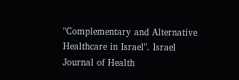"Complementary and Alternative Healthcare in Israel". Israel Journal of Health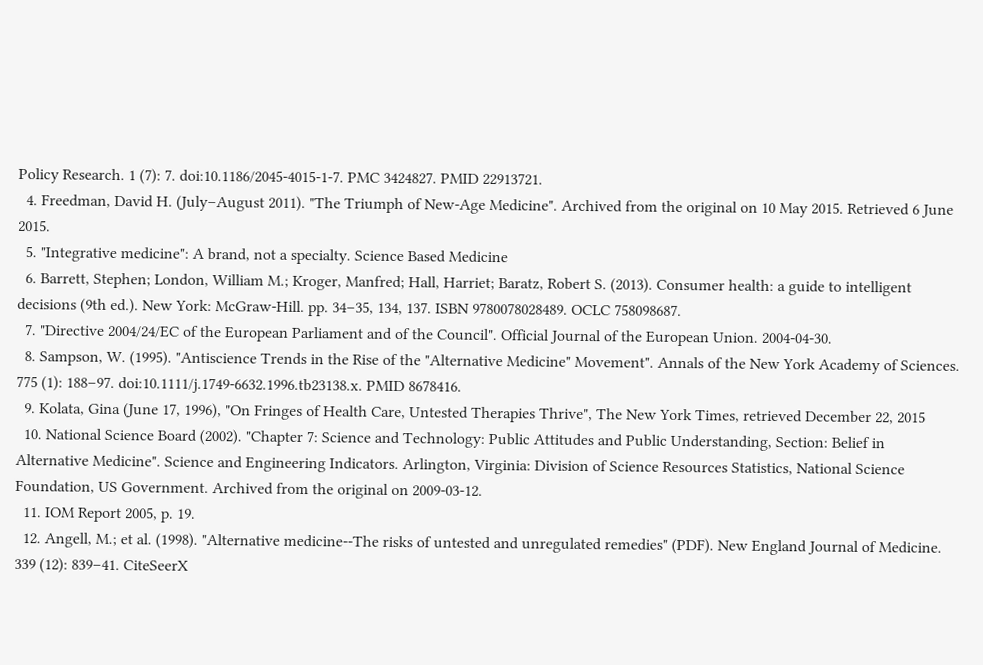Policy Research. 1 (7): 7. doi:10.1186/2045-4015-1-7. PMC 3424827. PMID 22913721.
  4. Freedman, David H. (July–August 2011). "The Triumph of New-Age Medicine". Archived from the original on 10 May 2015. Retrieved 6 June 2015.
  5. "Integrative medicine": A brand, not a specialty. Science Based Medicine
  6. Barrett, Stephen; London, William M.; Kroger, Manfred; Hall, Harriet; Baratz, Robert S. (2013). Consumer health: a guide to intelligent decisions (9th ed.). New York: McGraw-Hill. pp. 34–35, 134, 137. ISBN 9780078028489. OCLC 758098687.
  7. "Directive 2004/24/EC of the European Parliament and of the Council". Official Journal of the European Union. 2004-04-30.
  8. Sampson, W. (1995). "Antiscience Trends in the Rise of the "Alternative Medicine" Movement". Annals of the New York Academy of Sciences. 775 (1): 188–97. doi:10.1111/j.1749-6632.1996.tb23138.x. PMID 8678416.
  9. Kolata, Gina (June 17, 1996), "On Fringes of Health Care, Untested Therapies Thrive", The New York Times, retrieved December 22, 2015
  10. National Science Board (2002). "Chapter 7: Science and Technology: Public Attitudes and Public Understanding, Section: Belief in Alternative Medicine". Science and Engineering Indicators. Arlington, Virginia: Division of Science Resources Statistics, National Science Foundation, US Government. Archived from the original on 2009-03-12.
  11. IOM Report 2005, p. 19.
  12. Angell, M.; et al. (1998). "Alternative medicine--The risks of untested and unregulated remedies" (PDF). New England Journal of Medicine. 339 (12): 839–41. CiteSeerX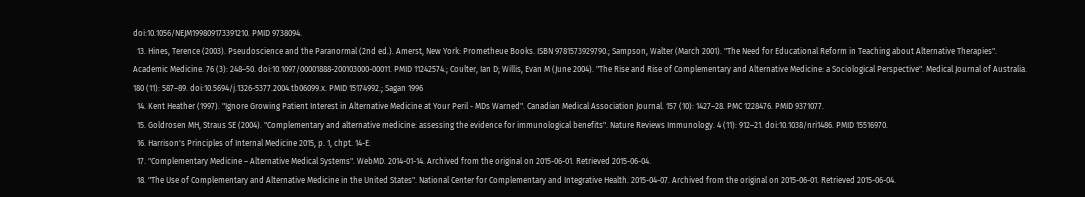doi:10.1056/NEJM199809173391210. PMID 9738094.
  13. Hines, Terence (2003). Pseudoscience and the Paranormal (2nd ed.). Amerst, New York: Prometheue Books. ISBN 9781573929790.; Sampson, Walter (March 2001). "The Need for Educational Reform in Teaching about Alternative Therapies". Academic Medicine. 76 (3): 248–50. doi:10.1097/00001888-200103000-00011. PMID 11242574.; Coulter, Ian D; Willis, Evan M (June 2004). "The Rise and Rise of Complementary and Alternative Medicine: a Sociological Perspective". Medical Journal of Australia. 180 (11): 587–89. doi:10.5694/j.1326-5377.2004.tb06099.x. PMID 15174992.; Sagan 1996
  14. Kent Heather (1997). "Ignore Growing Patient Interest in Alternative Medicine at Your Peril - MDs Warned". Canadian Medical Association Journal. 157 (10): 1427–28. PMC 1228476. PMID 9371077.
  15. Goldrosen MH, Straus SE (2004). "Complementary and alternative medicine: assessing the evidence for immunological benefits". Nature Reviews Immunology. 4 (11): 912–21. doi:10.1038/nri1486. PMID 15516970.
  16. Harrison's Principles of Internal Medicine 2015, p. 1, chpt. 14-E.
  17. "Complementary Medicine – Alternative Medical Systems". WebMD. 2014-01-14. Archived from the original on 2015-06-01. Retrieved 2015-06-04.
  18. "The Use of Complementary and Alternative Medicine in the United States". National Center for Complementary and Integrative Health. 2015-04-07. Archived from the original on 2015-06-01. Retrieved 2015-06-04.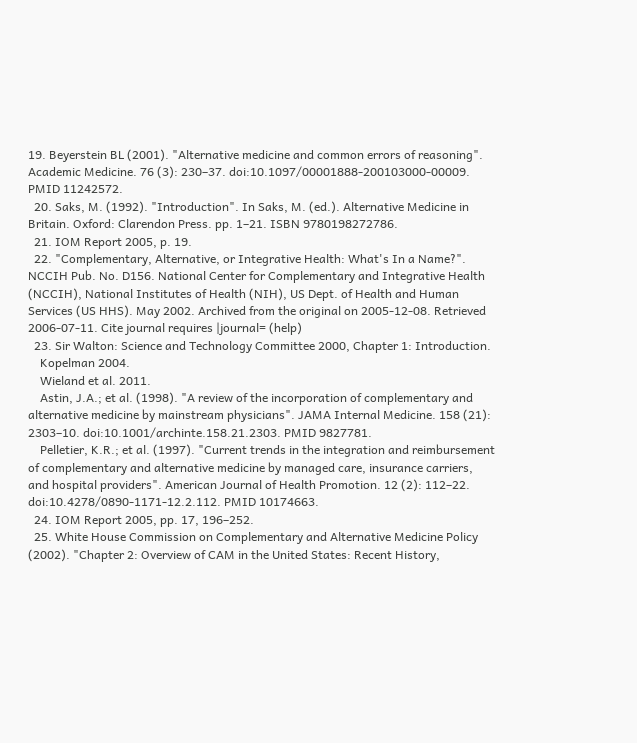19. Beyerstein BL (2001). "Alternative medicine and common errors of reasoning". Academic Medicine. 76 (3): 230–37. doi:10.1097/00001888-200103000-00009. PMID 11242572.
  20. Saks, M. (1992). "Introduction". In Saks, M. (ed.). Alternative Medicine in Britain. Oxford: Clarendon Press. pp. 1–21. ISBN 9780198272786.
  21. IOM Report 2005, p. 19.
  22. "Complementary, Alternative, or Integrative Health: What's In a Name?". NCCIH Pub. No. D156. National Center for Complementary and Integrative Health (NCCIH), National Institutes of Health (NIH), US Dept. of Health and Human Services (US HHS). May 2002. Archived from the original on 2005-12-08. Retrieved 2006-07-11. Cite journal requires |journal= (help)
  23. Sir Walton: Science and Technology Committee 2000, Chapter 1: Introduction.
    Kopelman 2004.
    Wieland et al. 2011.
    Astin, J.A.; et al. (1998). "A review of the incorporation of complementary and alternative medicine by mainstream physicians". JAMA Internal Medicine. 158 (21): 2303–10. doi:10.1001/archinte.158.21.2303. PMID 9827781.
    Pelletier, K.R.; et al. (1997). "Current trends in the integration and reimbursement of complementary and alternative medicine by managed care, insurance carriers, and hospital providers". American Journal of Health Promotion. 12 (2): 112–22. doi:10.4278/0890-1171-12.2.112. PMID 10174663.
  24. IOM Report 2005, pp. 17, 196–252.
  25. White House Commission on Complementary and Alternative Medicine Policy (2002). "Chapter 2: Overview of CAM in the United States: Recent History,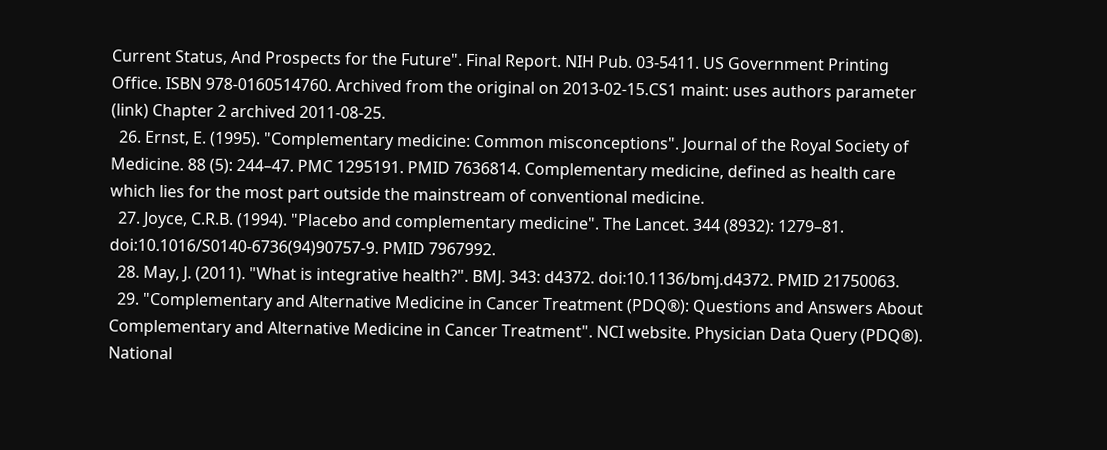Current Status, And Prospects for the Future". Final Report. NIH Pub. 03-5411. US Government Printing Office. ISBN 978-0160514760. Archived from the original on 2013-02-15.CS1 maint: uses authors parameter (link) Chapter 2 archived 2011-08-25.
  26. Ernst, E. (1995). "Complementary medicine: Common misconceptions". Journal of the Royal Society of Medicine. 88 (5): 244–47. PMC 1295191. PMID 7636814. Complementary medicine, defined as health care which lies for the most part outside the mainstream of conventional medicine.
  27. Joyce, C.R.B. (1994). "Placebo and complementary medicine". The Lancet. 344 (8932): 1279–81. doi:10.1016/S0140-6736(94)90757-9. PMID 7967992.
  28. May, J. (2011). "What is integrative health?". BMJ. 343: d4372. doi:10.1136/bmj.d4372. PMID 21750063.
  29. "Complementary and Alternative Medicine in Cancer Treatment (PDQ®): Questions and Answers About Complementary and Alternative Medicine in Cancer Treatment". NCI website. Physician Data Query (PDQ®). National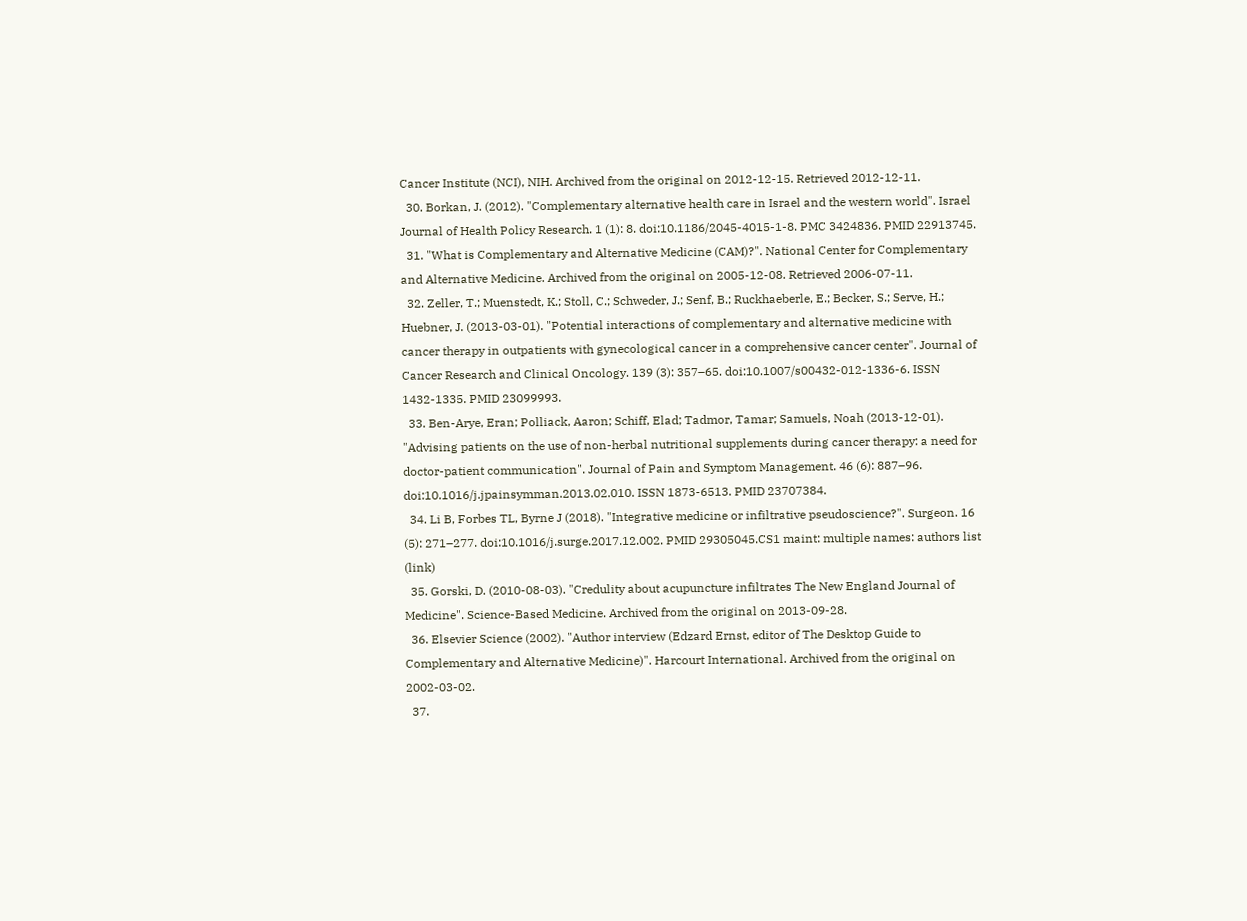Cancer Institute (NCI), NIH. Archived from the original on 2012-12-15. Retrieved 2012-12-11.
  30. Borkan, J. (2012). "Complementary alternative health care in Israel and the western world". Israel Journal of Health Policy Research. 1 (1): 8. doi:10.1186/2045-4015-1-8. PMC 3424836. PMID 22913745.
  31. "What is Complementary and Alternative Medicine (CAM)?". National Center for Complementary and Alternative Medicine. Archived from the original on 2005-12-08. Retrieved 2006-07-11.
  32. Zeller, T.; Muenstedt, K.; Stoll, C.; Schweder, J.; Senf, B.; Ruckhaeberle, E.; Becker, S.; Serve, H.; Huebner, J. (2013-03-01). "Potential interactions of complementary and alternative medicine with cancer therapy in outpatients with gynecological cancer in a comprehensive cancer center". Journal of Cancer Research and Clinical Oncology. 139 (3): 357–65. doi:10.1007/s00432-012-1336-6. ISSN 1432-1335. PMID 23099993.
  33. Ben-Arye, Eran; Polliack, Aaron; Schiff, Elad; Tadmor, Tamar; Samuels, Noah (2013-12-01). "Advising patients on the use of non-herbal nutritional supplements during cancer therapy: a need for doctor-patient communication". Journal of Pain and Symptom Management. 46 (6): 887–96. doi:10.1016/j.jpainsymman.2013.02.010. ISSN 1873-6513. PMID 23707384.
  34. Li B, Forbes TL, Byrne J (2018). "Integrative medicine or infiltrative pseudoscience?". Surgeon. 16 (5): 271–277. doi:10.1016/j.surge.2017.12.002. PMID 29305045.CS1 maint: multiple names: authors list (link)
  35. Gorski, D. (2010-08-03). "Credulity about acupuncture infiltrates The New England Journal of Medicine". Science-Based Medicine. Archived from the original on 2013-09-28.
  36. Elsevier Science (2002). "Author interview (Edzard Ernst, editor of The Desktop Guide to Complementary and Alternative Medicine)". Harcourt International. Archived from the original on 2002-03-02.
  37.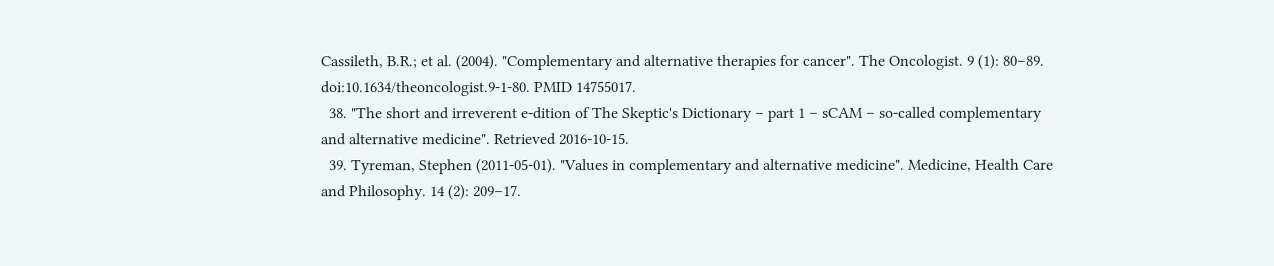Cassileth, B.R.; et al. (2004). "Complementary and alternative therapies for cancer". The Oncologist. 9 (1): 80–89. doi:10.1634/theoncologist.9-1-80. PMID 14755017.
  38. "The short and irreverent e-dition of The Skeptic's Dictionary – part 1 – sCAM – so-called complementary and alternative medicine". Retrieved 2016-10-15.
  39. Tyreman, Stephen (2011-05-01). "Values in complementary and alternative medicine". Medicine, Health Care and Philosophy. 14 (2): 209–17.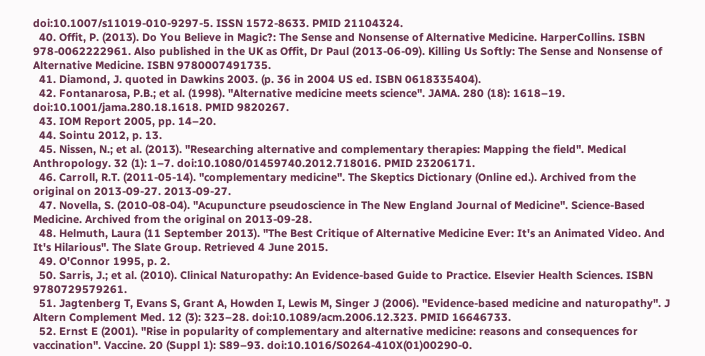doi:10.1007/s11019-010-9297-5. ISSN 1572-8633. PMID 21104324.
  40. Offit, P. (2013). Do You Believe in Magic?: The Sense and Nonsense of Alternative Medicine. HarperCollins. ISBN 978-0062222961. Also published in the UK as Offit, Dr Paul (2013-06-09). Killing Us Softly: The Sense and Nonsense of Alternative Medicine. ISBN 9780007491735.
  41. Diamond, J. quoted in Dawkins 2003. (p. 36 in 2004 US ed. ISBN 0618335404).
  42. Fontanarosa, P.B.; et al. (1998). "Alternative medicine meets science". JAMA. 280 (18): 1618–19. doi:10.1001/jama.280.18.1618. PMID 9820267.
  43. IOM Report 2005, pp. 14–20.
  44. Sointu 2012, p. 13.
  45. Nissen, N.; et al. (2013). "Researching alternative and complementary therapies: Mapping the field". Medical Anthropology. 32 (1): 1–7. doi:10.1080/01459740.2012.718016. PMID 23206171.
  46. Carroll, R.T. (2011-05-14). "complementary medicine". The Skeptics Dictionary (Online ed.). Archived from the original on 2013-09-27. 2013-09-27.
  47. Novella, S. (2010-08-04). "Acupuncture pseudoscience in The New England Journal of Medicine". Science-Based Medicine. Archived from the original on 2013-09-28.
  48. Helmuth, Laura (11 September 2013). "The Best Critique of Alternative Medicine Ever: It's an Animated Video. And It's Hilarious". The Slate Group. Retrieved 4 June 2015.
  49. O'Connor 1995, p. 2.
  50. Sarris, J.; et al. (2010). Clinical Naturopathy: An Evidence-based Guide to Practice. Elsevier Health Sciences. ISBN 9780729579261.
  51. Jagtenberg T, Evans S, Grant A, Howden I, Lewis M, Singer J (2006). "Evidence-based medicine and naturopathy". J Altern Complement Med. 12 (3): 323–28. doi:10.1089/acm.2006.12.323. PMID 16646733.
  52. Ernst E (2001). "Rise in popularity of complementary and alternative medicine: reasons and consequences for vaccination". Vaccine. 20 (Suppl 1): S89–93. doi:10.1016/S0264-410X(01)00290-0.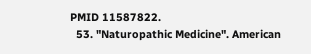PMID 11587822.
  53. "Naturopathic Medicine". American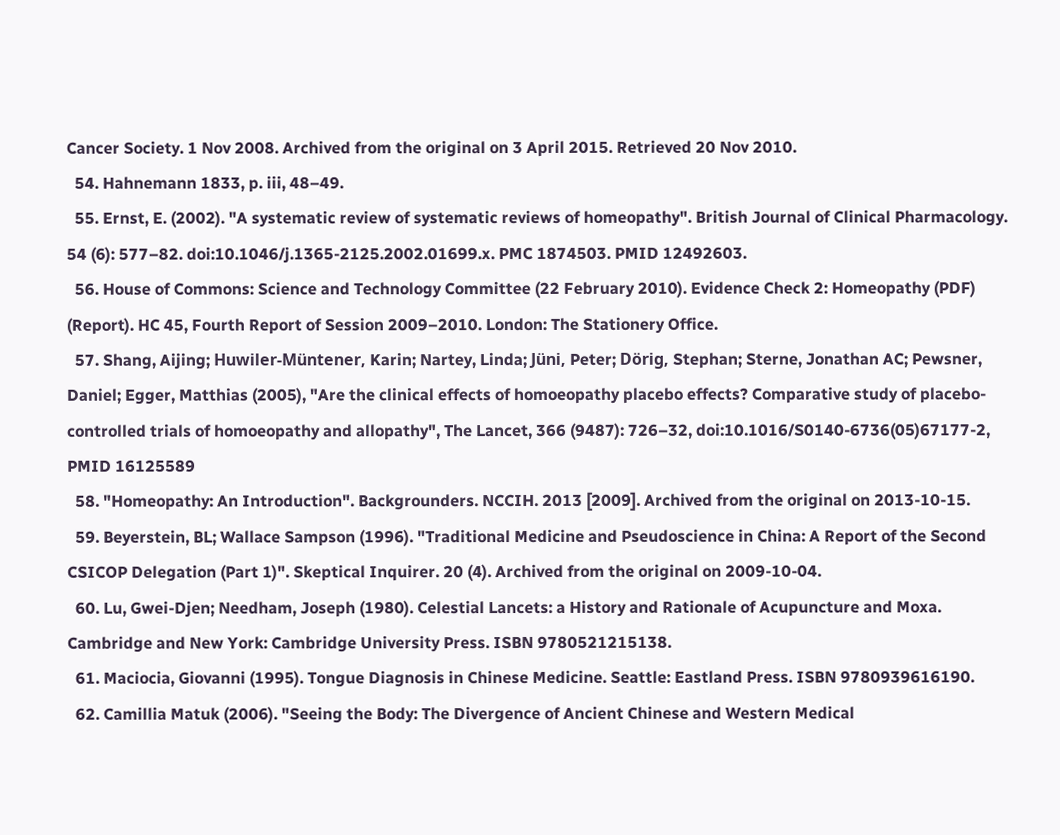Cancer Society. 1 Nov 2008. Archived from the original on 3 April 2015. Retrieved 20 Nov 2010.
  54. Hahnemann 1833, p. iii, 48–49.
  55. Ernst, E. (2002). "A systematic review of systematic reviews of homeopathy". British Journal of Clinical Pharmacology. 54 (6): 577–82. doi:10.1046/j.1365-2125.2002.01699.x. PMC 1874503. PMID 12492603.
  56. House of Commons: Science and Technology Committee (22 February 2010). Evidence Check 2: Homeopathy (PDF) (Report). HC 45, Fourth Report of Session 2009–2010. London: The Stationery Office.
  57. Shang, Aijing; Huwiler-Müntener, Karin; Nartey, Linda; Jüni, Peter; Dörig, Stephan; Sterne, Jonathan AC; Pewsner, Daniel; Egger, Matthias (2005), "Are the clinical effects of homoeopathy placebo effects? Comparative study of placebo-controlled trials of homoeopathy and allopathy", The Lancet, 366 (9487): 726–32, doi:10.1016/S0140-6736(05)67177-2, PMID 16125589
  58. "Homeopathy: An Introduction". Backgrounders. NCCIH. 2013 [2009]. Archived from the original on 2013-10-15.
  59. Beyerstein, BL; Wallace Sampson (1996). "Traditional Medicine and Pseudoscience in China: A Report of the Second CSICOP Delegation (Part 1)". Skeptical Inquirer. 20 (4). Archived from the original on 2009-10-04.
  60. Lu, Gwei-Djen; Needham, Joseph (1980). Celestial Lancets: a History and Rationale of Acupuncture and Moxa. Cambridge and New York: Cambridge University Press. ISBN 9780521215138.
  61. Maciocia, Giovanni (1995). Tongue Diagnosis in Chinese Medicine. Seattle: Eastland Press. ISBN 9780939616190.
  62. Camillia Matuk (2006). "Seeing the Body: The Divergence of Ancient Chinese and Western Medical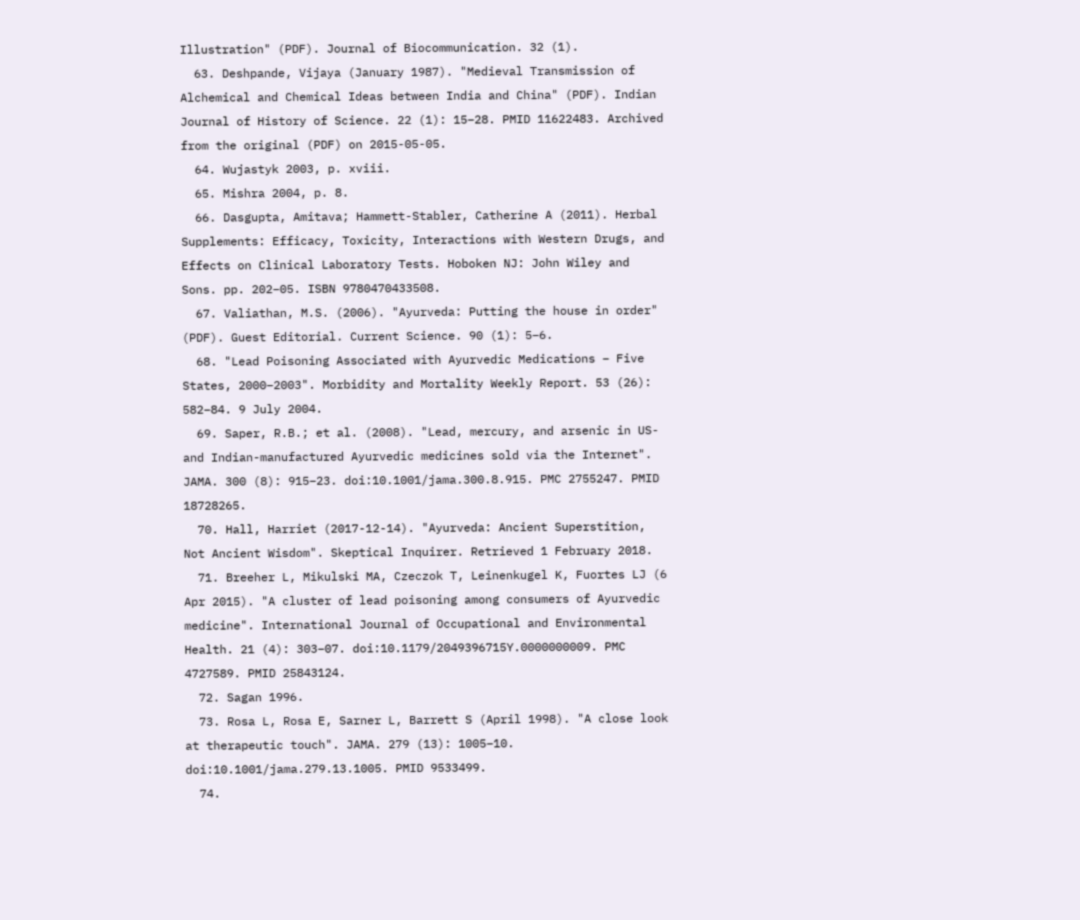Illustration" (PDF). Journal of Biocommunication. 32 (1).
  63. Deshpande, Vijaya (January 1987). "Medieval Transmission of Alchemical and Chemical Ideas between India and China" (PDF). Indian Journal of History of Science. 22 (1): 15–28. PMID 11622483. Archived from the original (PDF) on 2015-05-05.
  64. Wujastyk 2003, p. xviii.
  65. Mishra 2004, p. 8.
  66. Dasgupta, Amitava; Hammett-Stabler, Catherine A (2011). Herbal Supplements: Efficacy, Toxicity, Interactions with Western Drugs, and Effects on Clinical Laboratory Tests. Hoboken NJ: John Wiley and Sons. pp. 202–05. ISBN 9780470433508.
  67. Valiathan, M.S. (2006). "Ayurveda: Putting the house in order" (PDF). Guest Editorial. Current Science. 90 (1): 5–6.
  68. "Lead Poisoning Associated with Ayurvedic Medications – Five States, 2000–2003". Morbidity and Mortality Weekly Report. 53 (26): 582–84. 9 July 2004.
  69. Saper, R.B.; et al. (2008). "Lead, mercury, and arsenic in US- and Indian-manufactured Ayurvedic medicines sold via the Internet". JAMA. 300 (8): 915–23. doi:10.1001/jama.300.8.915. PMC 2755247. PMID 18728265.
  70. Hall, Harriet (2017-12-14). "Ayurveda: Ancient Superstition, Not Ancient Wisdom". Skeptical Inquirer. Retrieved 1 February 2018.
  71. Breeher L, Mikulski MA, Czeczok T, Leinenkugel K, Fuortes LJ (6 Apr 2015). "A cluster of lead poisoning among consumers of Ayurvedic medicine". International Journal of Occupational and Environmental Health. 21 (4): 303–07. doi:10.1179/2049396715Y.0000000009. PMC 4727589. PMID 25843124.
  72. Sagan 1996.
  73. Rosa L, Rosa E, Sarner L, Barrett S (April 1998). "A close look at therapeutic touch". JAMA. 279 (13): 1005–10. doi:10.1001/jama.279.13.1005. PMID 9533499.
  74.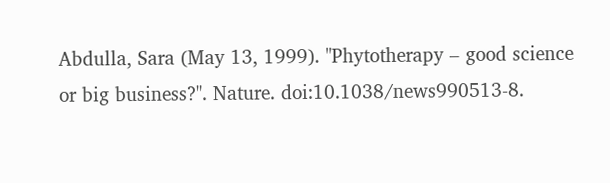Abdulla, Sara (May 13, 1999). "Phytotherapy – good science or big business?". Nature. doi:10.1038/news990513-8.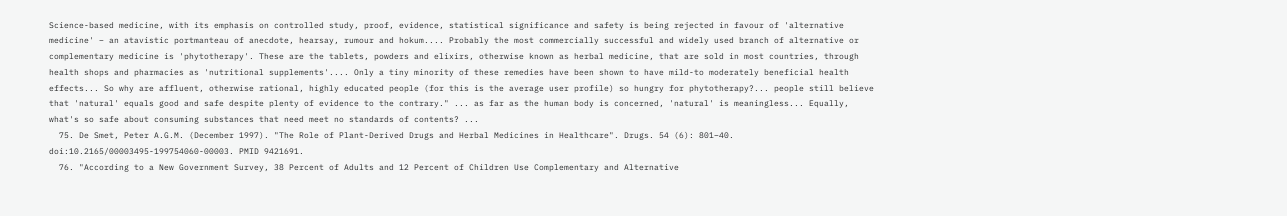Science-based medicine, with its emphasis on controlled study, proof, evidence, statistical significance and safety is being rejected in favour of 'alternative medicine' – an atavistic portmanteau of anecdote, hearsay, rumour and hokum.... Probably the most commercially successful and widely used branch of alternative or complementary medicine is 'phytotherapy'. These are the tablets, powders and elixirs, otherwise known as herbal medicine, that are sold in most countries, through health shops and pharmacies as 'nutritional supplements'.... Only a tiny minority of these remedies have been shown to have mild-to moderately beneficial health effects... So why are affluent, otherwise rational, highly educated people (for this is the average user profile) so hungry for phytotherapy?... people still believe that 'natural' equals good and safe despite plenty of evidence to the contrary." ... as far as the human body is concerned, 'natural' is meaningless... Equally, what's so safe about consuming substances that need meet no standards of contents? ...
  75. De Smet, Peter A.G.M. (December 1997). "The Role of Plant-Derived Drugs and Herbal Medicines in Healthcare". Drugs. 54 (6): 801–40. doi:10.2165/00003495-199754060-00003. PMID 9421691.
  76. "According to a New Government Survey, 38 Percent of Adults and 12 Percent of Children Use Complementary and Alternative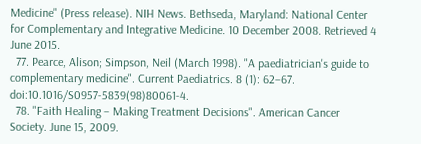Medicine" (Press release). NIH News. Bethseda, Maryland: National Center for Complementary and Integrative Medicine. 10 December 2008. Retrieved 4 June 2015.
  77. Pearce, Alison; Simpson, Neil (March 1998). "A paediatrician's guide to complementary medicine". Current Paediatrics. 8 (1): 62–67. doi:10.1016/S0957-5839(98)80061-4.
  78. "Faith Healing – Making Treatment Decisions". American Cancer Society. June 15, 2009.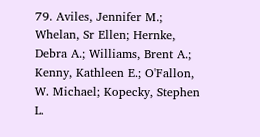79. Aviles, Jennifer M.; Whelan, Sr Ellen; Hernke, Debra A.; Williams, Brent A.; Kenny, Kathleen E.; O'Fallon, W. Michael; Kopecky, Stephen L.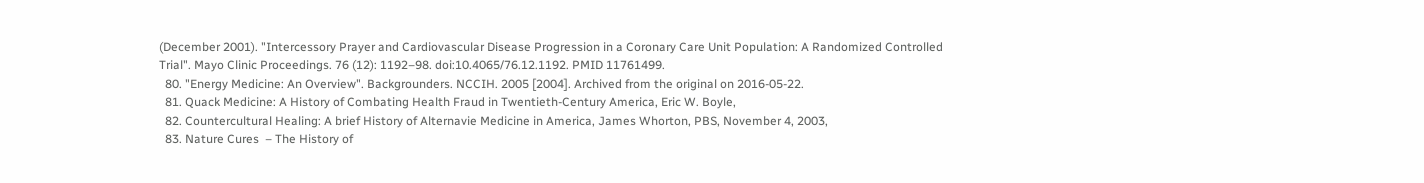(December 2001). "Intercessory Prayer and Cardiovascular Disease Progression in a Coronary Care Unit Population: A Randomized Controlled Trial". Mayo Clinic Proceedings. 76 (12): 1192–98. doi:10.4065/76.12.1192. PMID 11761499.
  80. "Energy Medicine: An Overview". Backgrounders. NCCIH. 2005 [2004]. Archived from the original on 2016-05-22.
  81. Quack Medicine: A History of Combating Health Fraud in Twentieth-Century America, Eric W. Boyle,
  82. Countercultural Healing: A brief History of Alternavie Medicine in America, James Whorton, PBS, November 4, 2003,
  83. Nature Cures  – The History of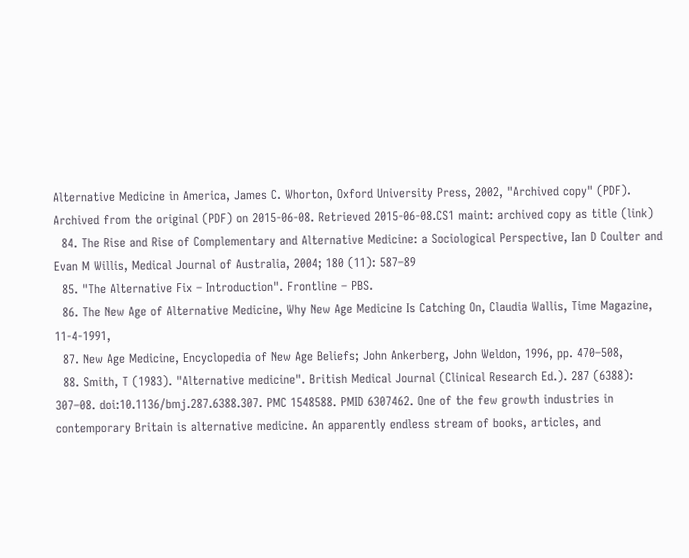Alternative Medicine in America, James C. Whorton, Oxford University Press, 2002, "Archived copy" (PDF). Archived from the original (PDF) on 2015-06-08. Retrieved 2015-06-08.CS1 maint: archived copy as title (link)
  84. The Rise and Rise of Complementary and Alternative Medicine: a Sociological Perspective, Ian D Coulter and Evan M Willis, Medical Journal of Australia, 2004; 180 (11): 587–89
  85. "The Alternative Fix – Introduction". Frontline – PBS.
  86. The New Age of Alternative Medicine, Why New Age Medicine Is Catching On, Claudia Wallis, Time Magazine, 11-4-1991,
  87. New Age Medicine, Encyclopedia of New Age Beliefs; John Ankerberg, John Weldon, 1996, pp. 470–508,
  88. Smith, T (1983). "Alternative medicine". British Medical Journal (Clinical Research Ed.). 287 (6388): 307–08. doi:10.1136/bmj.287.6388.307. PMC 1548588. PMID 6307462. One of the few growth industries in contemporary Britain is alternative medicine. An apparently endless stream of books, articles, and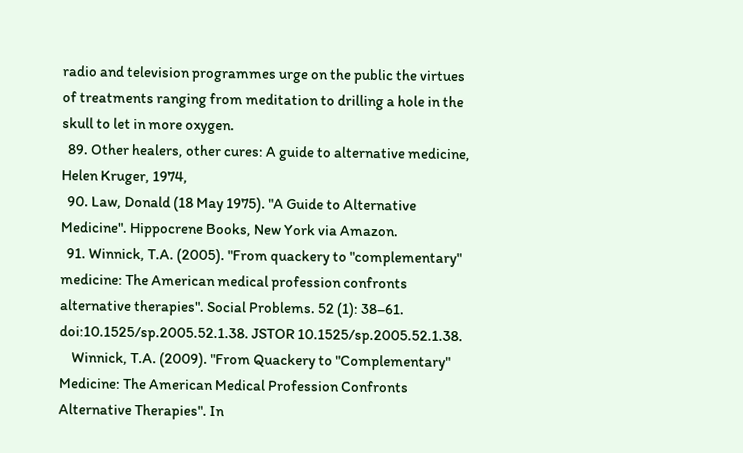radio and television programmes urge on the public the virtues of treatments ranging from meditation to drilling a hole in the skull to let in more oxygen.
  89. Other healers, other cures: A guide to alternative medicine, Helen Kruger, 1974,
  90. Law, Donald (18 May 1975). "A Guide to Alternative Medicine". Hippocrene Books, New York via Amazon.
  91. Winnick, T.A. (2005). "From quackery to "complementary" medicine: The American medical profession confronts alternative therapies". Social Problems. 52 (1): 38–61. doi:10.1525/sp.2005.52.1.38. JSTOR 10.1525/sp.2005.52.1.38.
    Winnick, T.A. (2009). "From Quackery to "Complementary" Medicine: The American Medical Profession Confronts Alternative Therapies". In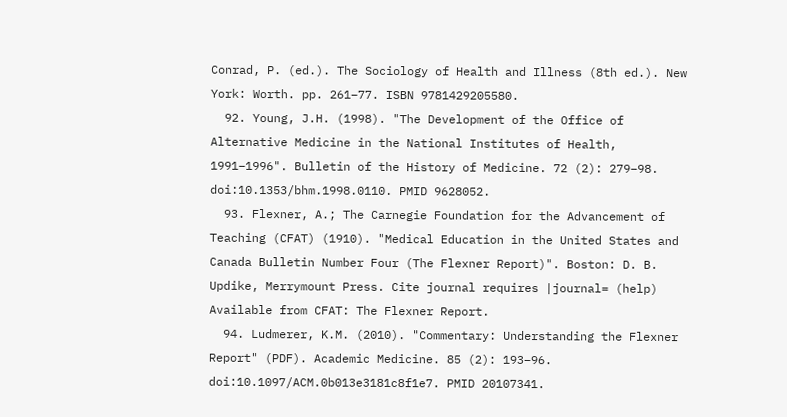Conrad, P. (ed.). The Sociology of Health and Illness (8th ed.). New York: Worth. pp. 261–77. ISBN 9781429205580.
  92. Young, J.H. (1998). "The Development of the Office of Alternative Medicine in the National Institutes of Health, 1991–1996". Bulletin of the History of Medicine. 72 (2): 279–98. doi:10.1353/bhm.1998.0110. PMID 9628052.
  93. Flexner, A.; The Carnegie Foundation for the Advancement of Teaching (CFAT) (1910). "Medical Education in the United States and Canada Bulletin Number Four (The Flexner Report)". Boston: D. B. Updike, Merrymount Press. Cite journal requires |journal= (help) Available from CFAT: The Flexner Report.
  94. Ludmerer, K.M. (2010). "Commentary: Understanding the Flexner Report" (PDF). Academic Medicine. 85 (2): 193–96. doi:10.1097/ACM.0b013e3181c8f1e7. PMID 20107341.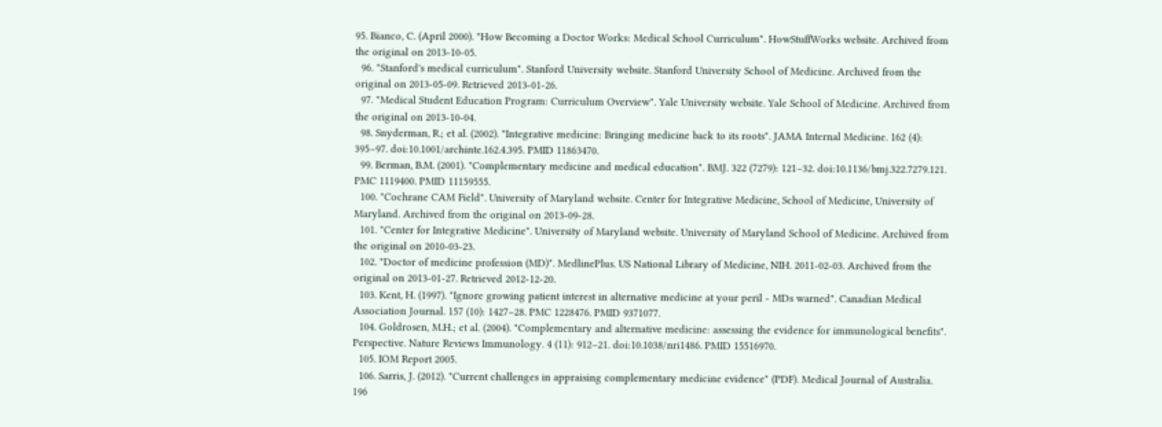95. Bianco, C. (April 2000). "How Becoming a Doctor Works: Medical School Curriculum". HowStuffWorks website. Archived from the original on 2013-10-05.
  96. "Stanford's medical curriculum". Stanford University website. Stanford University School of Medicine. Archived from the original on 2013-05-09. Retrieved 2013-01-26.
  97. "Medical Student Education Program: Curriculum Overview". Yale University website. Yale School of Medicine. Archived from the original on 2013-10-04.
  98. Snyderman, R.; et al. (2002). "Integrative medicine: Bringing medicine back to its roots". JAMA Internal Medicine. 162 (4): 395–97. doi:10.1001/archinte.162.4.395. PMID 11863470.
  99. Berman, B.M. (2001). "Complementary medicine and medical education". BMJ. 322 (7279): 121–32. doi:10.1136/bmj.322.7279.121. PMC 1119400. PMID 11159555.
  100. "Cochrane CAM Field". University of Maryland website. Center for Integrative Medicine, School of Medicine, University of Maryland. Archived from the original on 2013-09-28.
  101. "Center for Integrative Medicine". University of Maryland website. University of Maryland School of Medicine. Archived from the original on 2010-03-23.
  102. "Doctor of medicine profession (MD)". MedlinePlus. US National Library of Medicine, NIH. 2011-02-03. Archived from the original on 2013-01-27. Retrieved 2012-12-20.
  103. Kent, H. (1997). "Ignore growing patient interest in alternative medicine at your peril - MDs warned". Canadian Medical Association Journal. 157 (10): 1427–28. PMC 1228476. PMID 9371077.
  104. Goldrosen, M.H.; et al. (2004). "Complementary and alternative medicine: assessing the evidence for immunological benefits". Perspective. Nature Reviews Immunology. 4 (11): 912–21. doi:10.1038/nri1486. PMID 15516970.
  105. IOM Report 2005.
  106. Sarris, J. (2012). "Current challenges in appraising complementary medicine evidence" (PDF). Medical Journal of Australia. 196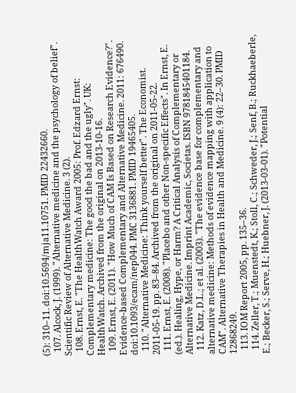(5): 310–11. doi:10.5694/mja11.10751. PMID 22432660.
  107. Alcock, J. (1999). "Alternative medicine and the psychology of belief". Scientific Review of Alternative Medicine. 3 (2).
  108. Ernst, E. "The HealthWatch Award 2005: Prof. Edzard Ernst: Complementary medicine: The good the bad and the ugly". UK: HealthWatch. Archived from the original on 2013-10-16.
  109. Ernst, E. (2011). "How Much of CAM Is Based on Research Evidence?". Evidence-based Complementary and Alternative Medicine. 2011: 676490. doi:10.1093/ecam/nep044. PMC 3136881. PMID 19465405.
  110. "Alternative Medicine: Think yourself better". The Economist. 2011-05-19. pp. 83–84. Archived from the original on 2011-05-22.
  111. Ernst, E. (2008). "Placebo and other Non-specific Effects". In Ernst, E. (ed.). Healing, Hype, or Harm? A Critical Analysis of Complementary or Alternative Medicine. Imprint Academic, Societas. ISBN 9781845401184.
  112. Katz, D.L.; et al. (2003). "The evidence base for complementary and alternative medicine: Methods of evidence mapping with application to CAM". Alternative Therapies in Health and Medicine. 9 (4): 22–30. PMID 12868249.
  113. IOM Report 2005, pp. 135–36.
  114. Zeller, T.; Muenstedt, K.; Stoll, C.; Schweder, J.; Senf, B.; Ruckhaeberle, E.; Becker, S.; Serve, H.; Huebner, J. (2013-03-01). "Potential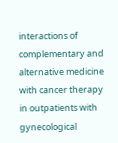interactions of complementary and alternative medicine with cancer therapy in outpatients with gynecological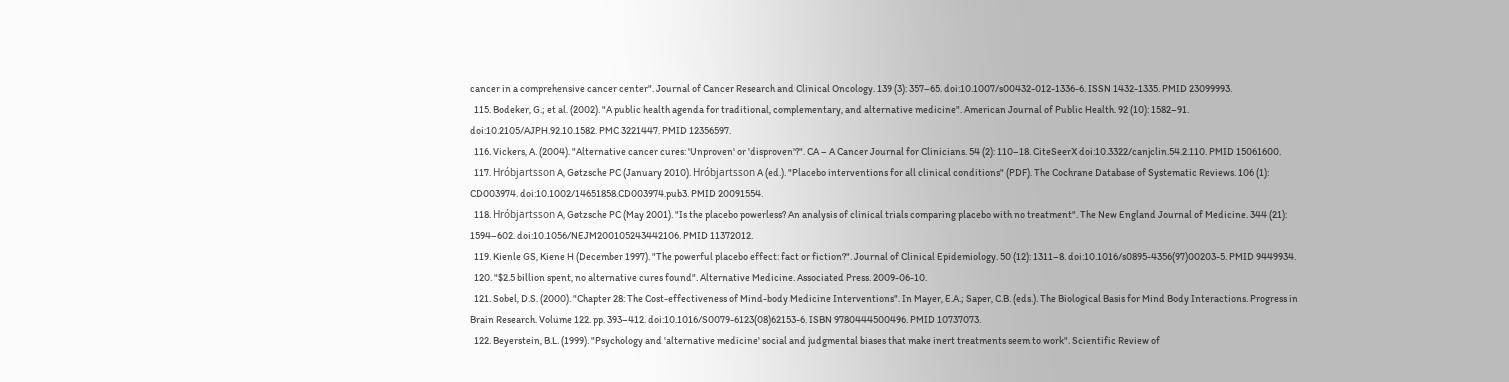cancer in a comprehensive cancer center". Journal of Cancer Research and Clinical Oncology. 139 (3): 357–65. doi:10.1007/s00432-012-1336-6. ISSN 1432-1335. PMID 23099993.
  115. Bodeker, G.; et al. (2002). "A public health agenda for traditional, complementary, and alternative medicine". American Journal of Public Health. 92 (10): 1582–91. doi:10.2105/AJPH.92.10.1582. PMC 3221447. PMID 12356597.
  116. Vickers, A. (2004). "Alternative cancer cures: 'Unproven' or 'disproven'?". CA – A Cancer Journal for Clinicians. 54 (2): 110–18. CiteSeerX doi:10.3322/canjclin.54.2.110. PMID 15061600.
  117. Hróbjartsson A, Gøtzsche PC (January 2010). Hróbjartsson A (ed.). "Placebo interventions for all clinical conditions" (PDF). The Cochrane Database of Systematic Reviews. 106 (1): CD003974. doi:10.1002/14651858.CD003974.pub3. PMID 20091554.
  118. Hróbjartsson A, Gøtzsche PC (May 2001). "Is the placebo powerless? An analysis of clinical trials comparing placebo with no treatment". The New England Journal of Medicine. 344 (21): 1594–602. doi:10.1056/NEJM200105243442106. PMID 11372012.
  119. Kienle GS, Kiene H (December 1997). "The powerful placebo effect: fact or fiction?". Journal of Clinical Epidemiology. 50 (12): 1311–8. doi:10.1016/s0895-4356(97)00203-5. PMID 9449934.
  120. "$2.5 billion spent, no alternative cures found". Alternative Medicine. Associated Press. 2009-06-10.
  121. Sobel, D.S. (2000). "Chapter 28: The Cost-effectiveness of Mind-body Medicine Interventions". In Mayer, E.A.; Saper, C.B. (eds.). The Biological Basis for Mind Body Interactions. Progress in Brain Research. Volume 122. pp. 393–412. doi:10.1016/S0079-6123(08)62153-6. ISBN 9780444500496. PMID 10737073.
  122. Beyerstein, B.L. (1999). "Psychology and 'alternative medicine' social and judgmental biases that make inert treatments seem to work". Scientific Review of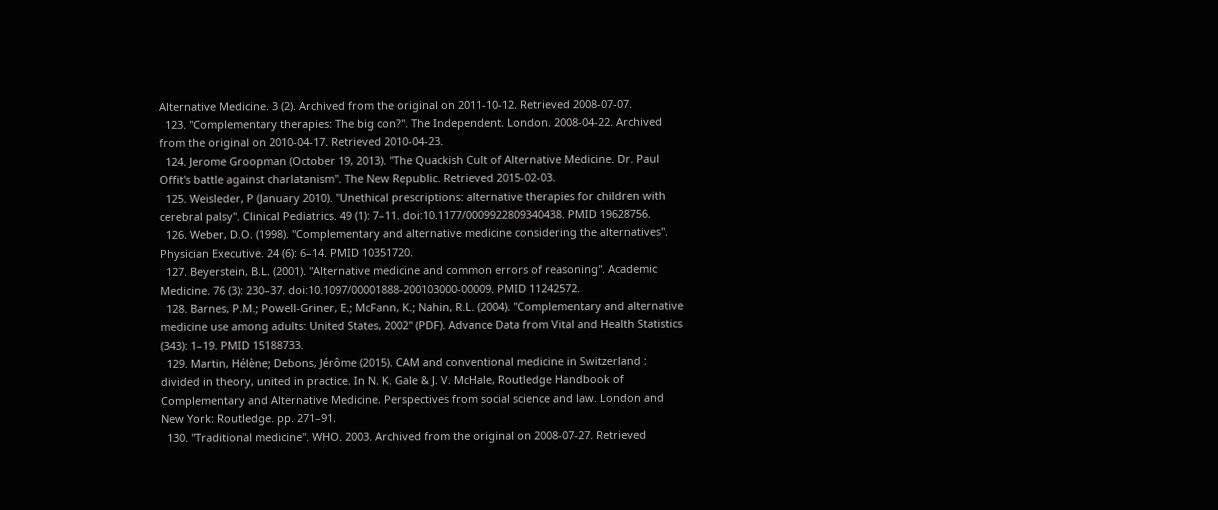Alternative Medicine. 3 (2). Archived from the original on 2011-10-12. Retrieved 2008-07-07.
  123. "Complementary therapies: The big con?". The Independent. London. 2008-04-22. Archived from the original on 2010-04-17. Retrieved 2010-04-23.
  124. Jerome Groopman (October 19, 2013). "The Quackish Cult of Alternative Medicine. Dr. Paul Offit's battle against charlatanism". The New Republic. Retrieved 2015-02-03.
  125. Weisleder, P (January 2010). "Unethical prescriptions: alternative therapies for children with cerebral palsy". Clinical Pediatrics. 49 (1): 7–11. doi:10.1177/0009922809340438. PMID 19628756.
  126. Weber, D.O. (1998). "Complementary and alternative medicine considering the alternatives". Physician Executive. 24 (6): 6–14. PMID 10351720.
  127. Beyerstein, B.L. (2001). "Alternative medicine and common errors of reasoning". Academic Medicine. 76 (3): 230–37. doi:10.1097/00001888-200103000-00009. PMID 11242572.
  128. Barnes, P.M.; Powell-Griner, E.; McFann, K.; Nahin, R.L. (2004). "Complementary and alternative medicine use among adults: United States, 2002" (PDF). Advance Data from Vital and Health Statistics (343): 1–19. PMID 15188733.
  129. Martin, Hélène; Debons, Jérôme (2015). CAM and conventional medicine in Switzerland : divided in theory, united in practice. In N. K. Gale & J. V. McHale, Routledge Handbook of Complementary and Alternative Medicine. Perspectives from social science and law. London and New York: Routledge. pp. 271–91.
  130. "Traditional medicine". WHO. 2003. Archived from the original on 2008-07-27. Retrieved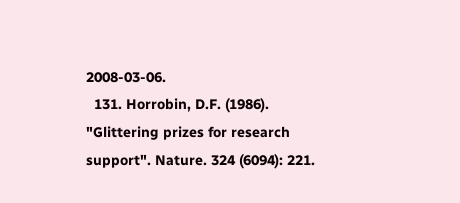2008-03-06.
  131. Horrobin, D.F. (1986). "Glittering prizes for research support". Nature. 324 (6094): 221.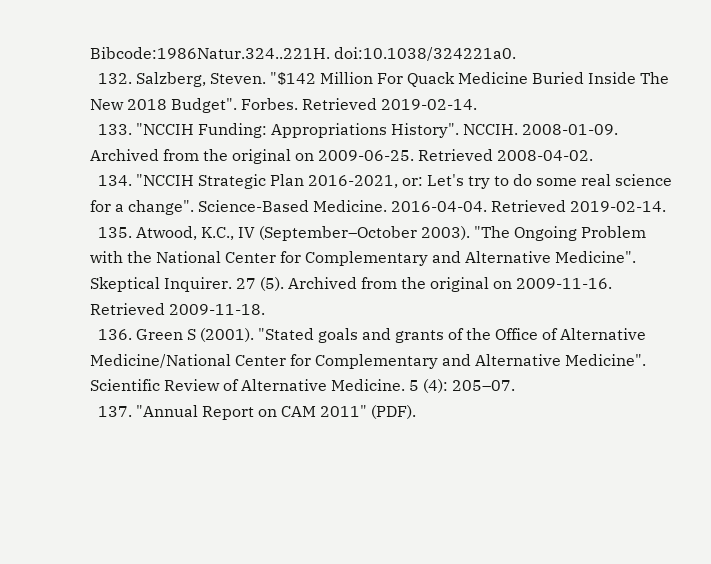Bibcode:1986Natur.324..221H. doi:10.1038/324221a0.
  132. Salzberg, Steven. "$142 Million For Quack Medicine Buried Inside The New 2018 Budget". Forbes. Retrieved 2019-02-14.
  133. "NCCIH Funding: Appropriations History". NCCIH. 2008-01-09. Archived from the original on 2009-06-25. Retrieved 2008-04-02.
  134. "NCCIH Strategic Plan 2016-2021, or: Let's try to do some real science for a change". Science-Based Medicine. 2016-04-04. Retrieved 2019-02-14.
  135. Atwood, K.C., IV (September–October 2003). "The Ongoing Problem with the National Center for Complementary and Alternative Medicine". Skeptical Inquirer. 27 (5). Archived from the original on 2009-11-16. Retrieved 2009-11-18.
  136. Green S (2001). "Stated goals and grants of the Office of Alternative Medicine/National Center for Complementary and Alternative Medicine". Scientific Review of Alternative Medicine. 5 (4): 205–07.
  137. "Annual Report on CAM 2011" (PDF).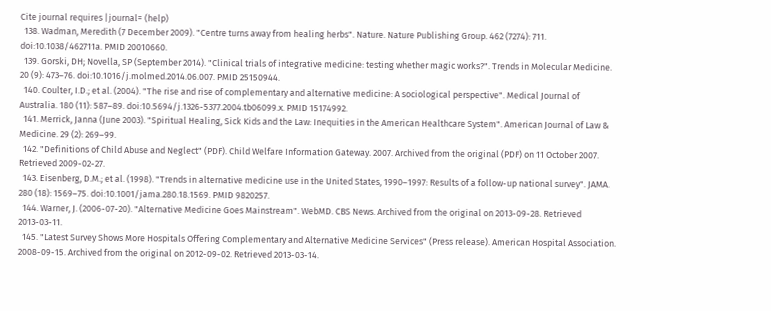Cite journal requires |journal= (help)
  138. Wadman, Meredith (7 December 2009). "Centre turns away from healing herbs". Nature. Nature Publishing Group. 462 (7274): 711. doi:10.1038/462711a. PMID 20010660.
  139. Gorski, DH; Novella, SP (September 2014). "Clinical trials of integrative medicine: testing whether magic works?". Trends in Molecular Medicine. 20 (9): 473–76. doi:10.1016/j.molmed.2014.06.007. PMID 25150944.
  140. Coulter, I.D.; et al. (2004). "The rise and rise of complementary and alternative medicine: A sociological perspective". Medical Journal of Australia. 180 (11): 587–89. doi:10.5694/j.1326-5377.2004.tb06099.x. PMID 15174992.
  141. Merrick, Janna (June 2003). "Spiritual Healing, Sick Kids and the Law: Inequities in the American Healthcare System". American Journal of Law & Medicine. 29 (2): 269–99.
  142. "Definitions of Child Abuse and Neglect" (PDF). Child Welfare Information Gateway. 2007. Archived from the original (PDF) on 11 October 2007. Retrieved 2009-02-27.
  143. Eisenberg, D.M.; et al. (1998). "Trends in alternative medicine use in the United States, 1990–1997: Results of a follow-up national survey". JAMA. 280 (18): 1569–75. doi:10.1001/jama.280.18.1569. PMID 9820257.
  144. Warner, J. (2006-07-20). "Alternative Medicine Goes Mainstream". WebMD. CBS News. Archived from the original on 2013-09-28. Retrieved 2013-03-11.
  145. "Latest Survey Shows More Hospitals Offering Complementary and Alternative Medicine Services" (Press release). American Hospital Association. 2008-09-15. Archived from the original on 2012-09-02. Retrieved 2013-03-14.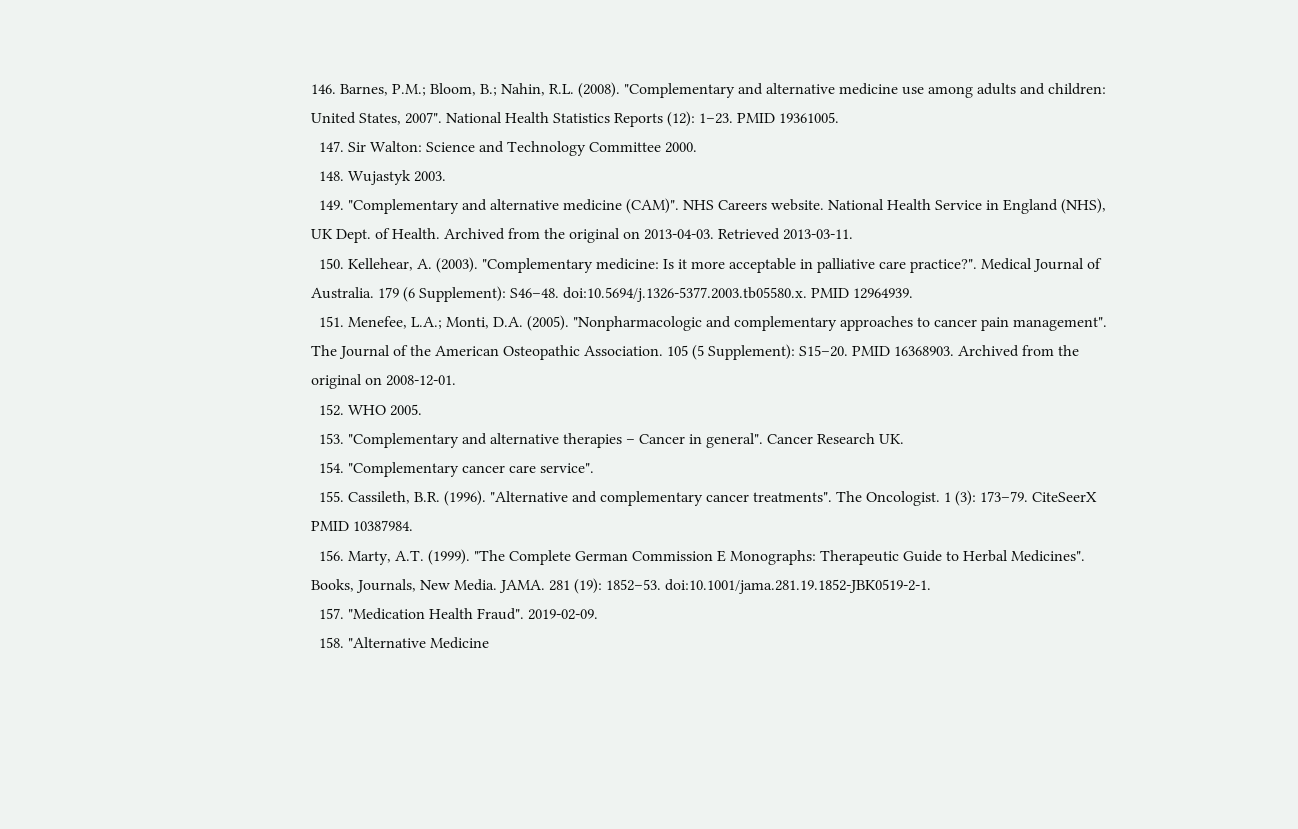146. Barnes, P.M.; Bloom, B.; Nahin, R.L. (2008). "Complementary and alternative medicine use among adults and children: United States, 2007". National Health Statistics Reports (12): 1–23. PMID 19361005.
  147. Sir Walton: Science and Technology Committee 2000.
  148. Wujastyk 2003.
  149. "Complementary and alternative medicine (CAM)". NHS Careers website. National Health Service in England (NHS), UK Dept. of Health. Archived from the original on 2013-04-03. Retrieved 2013-03-11.
  150. Kellehear, A. (2003). "Complementary medicine: Is it more acceptable in palliative care practice?". Medical Journal of Australia. 179 (6 Supplement): S46–48. doi:10.5694/j.1326-5377.2003.tb05580.x. PMID 12964939.
  151. Menefee, L.A.; Monti, D.A. (2005). "Nonpharmacologic and complementary approaches to cancer pain management". The Journal of the American Osteopathic Association. 105 (5 Supplement): S15–20. PMID 16368903. Archived from the original on 2008-12-01.
  152. WHO 2005.
  153. "Complementary and alternative therapies – Cancer in general". Cancer Research UK.
  154. "Complementary cancer care service".
  155. Cassileth, B.R. (1996). "Alternative and complementary cancer treatments". The Oncologist. 1 (3): 173–79. CiteSeerX PMID 10387984.
  156. Marty, A.T. (1999). "The Complete German Commission E Monographs: Therapeutic Guide to Herbal Medicines". Books, Journals, New Media. JAMA. 281 (19): 1852–53. doi:10.1001/jama.281.19.1852-JBK0519-2-1.
  157. "Medication Health Fraud". 2019-02-09.
  158. "Alternative Medicine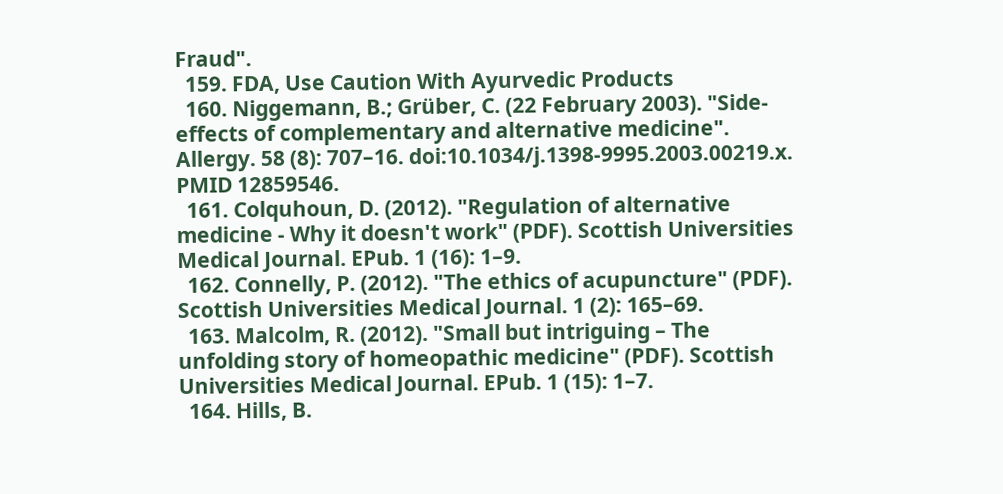Fraud".
  159. FDA, Use Caution With Ayurvedic Products
  160. Niggemann, B.; Grüber, C. (22 February 2003). "Side-effects of complementary and alternative medicine". Allergy. 58 (8): 707–16. doi:10.1034/j.1398-9995.2003.00219.x. PMID 12859546.
  161. Colquhoun, D. (2012). "Regulation of alternative medicine ‐ Why it doesn't work" (PDF). Scottish Universities Medical Journal. EPub. 1 (16): 1–9.
  162. Connelly, P. (2012). "The ethics of acupuncture" (PDF). Scottish Universities Medical Journal. 1 (2): 165–69.
  163. Malcolm, R. (2012). "Small but intriguing – The unfolding story of homeopathic medicine" (PDF). Scottish Universities Medical Journal. EPub. 1 (15): 1–7.
  164. Hills, B.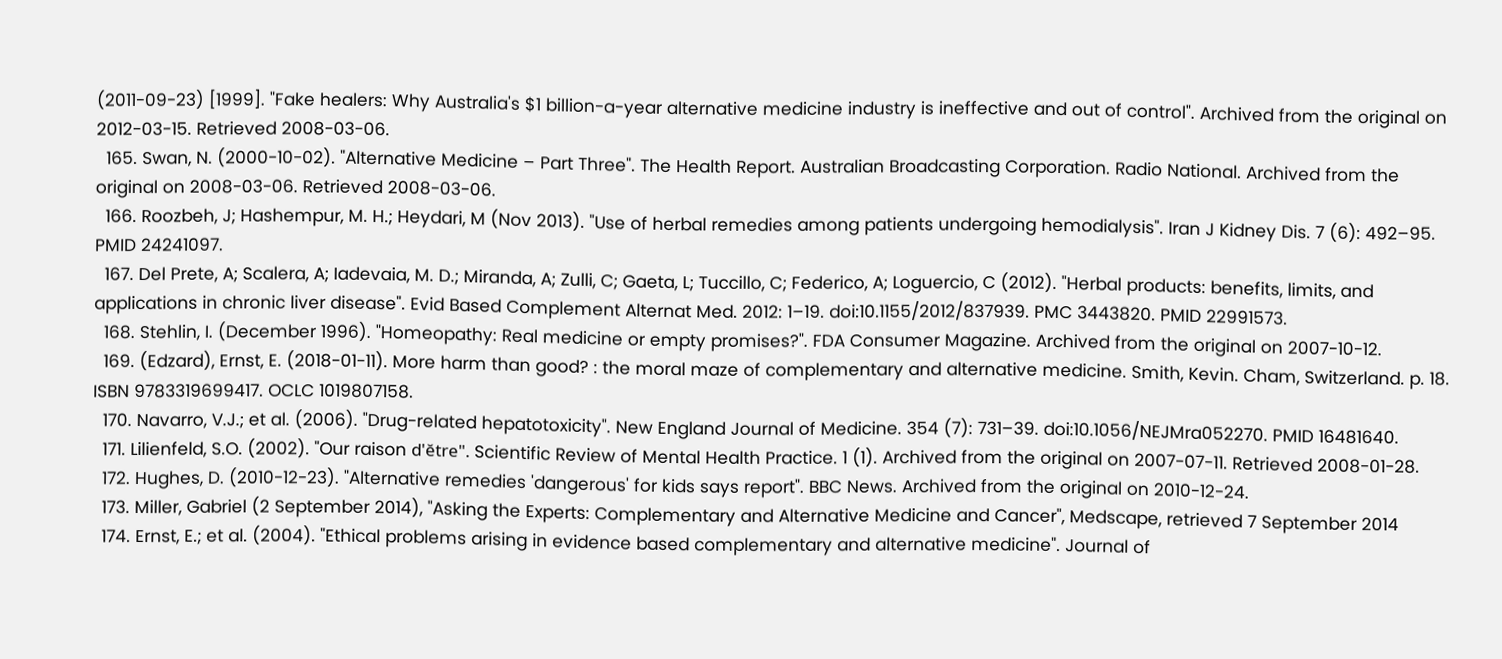(2011-09-23) [1999]. "Fake healers: Why Australia's $1 billion-a-year alternative medicine industry is ineffective and out of control". Archived from the original on 2012-03-15. Retrieved 2008-03-06.
  165. Swan, N. (2000-10-02). "Alternative Medicine – Part Three". The Health Report. Australian Broadcasting Corporation. Radio National. Archived from the original on 2008-03-06. Retrieved 2008-03-06.
  166. Roozbeh, J; Hashempur, M. H.; Heydari, M (Nov 2013). "Use of herbal remedies among patients undergoing hemodialysis". Iran J Kidney Dis. 7 (6): 492–95. PMID 24241097.
  167. Del Prete, A; Scalera, A; Iadevaia, M. D.; Miranda, A; Zulli, C; Gaeta, L; Tuccillo, C; Federico, A; Loguercio, C (2012). "Herbal products: benefits, limits, and applications in chronic liver disease". Evid Based Complement Alternat Med. 2012: 1–19. doi:10.1155/2012/837939. PMC 3443820. PMID 22991573.
  168. Stehlin, I. (December 1996). "Homeopathy: Real medicine or empty promises?". FDA Consumer Magazine. Archived from the original on 2007-10-12.
  169. (Edzard), Ernst, E. (2018-01-11). More harm than good? : the moral maze of complementary and alternative medicine. Smith, Kevin. Cham, Switzerland. p. 18. ISBN 9783319699417. OCLC 1019807158.
  170. Navarro, V.J.; et al. (2006). "Drug-related hepatotoxicity". New England Journal of Medicine. 354 (7): 731–39. doi:10.1056/NEJMra052270. PMID 16481640.
  171. Lilienfeld, S.O. (2002). "Our raison d'ĕtre". Scientific Review of Mental Health Practice. 1 (1). Archived from the original on 2007-07-11. Retrieved 2008-01-28.
  172. Hughes, D. (2010-12-23). "Alternative remedies 'dangerous' for kids says report". BBC News. Archived from the original on 2010-12-24.
  173. Miller, Gabriel (2 September 2014), "Asking the Experts: Complementary and Alternative Medicine and Cancer", Medscape, retrieved 7 September 2014
  174. Ernst, E.; et al. (2004). "Ethical problems arising in evidence based complementary and alternative medicine". Journal of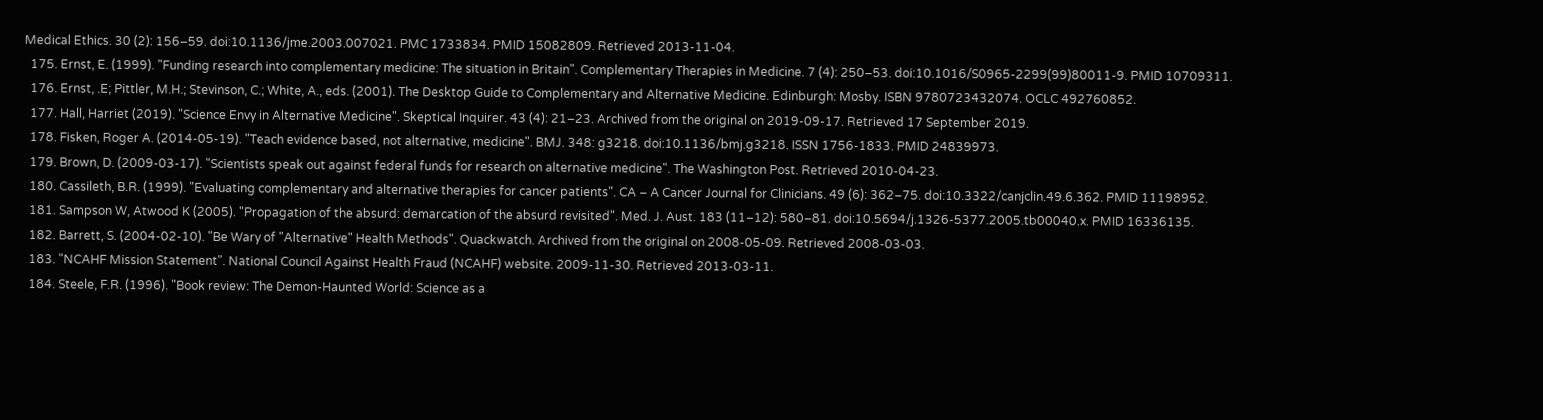Medical Ethics. 30 (2): 156–59. doi:10.1136/jme.2003.007021. PMC 1733834. PMID 15082809. Retrieved 2013-11-04.
  175. Ernst, E. (1999). "Funding research into complementary medicine: The situation in Britain". Complementary Therapies in Medicine. 7 (4): 250–53. doi:10.1016/S0965-2299(99)80011-9. PMID 10709311.
  176. Ernst, .E; Pittler, M.H.; Stevinson, C.; White, A., eds. (2001). The Desktop Guide to Complementary and Alternative Medicine. Edinburgh: Mosby. ISBN 9780723432074. OCLC 492760852.
  177. Hall, Harriet (2019). "Science Envy in Alternative Medicine". Skeptical Inquirer. 43 (4): 21–23. Archived from the original on 2019-09-17. Retrieved 17 September 2019.
  178. Fisken, Roger A. (2014-05-19). "Teach evidence based, not alternative, medicine". BMJ. 348: g3218. doi:10.1136/bmj.g3218. ISSN 1756-1833. PMID 24839973.
  179. Brown, D. (2009-03-17). "Scientists speak out against federal funds for research on alternative medicine". The Washington Post. Retrieved 2010-04-23.
  180. Cassileth, B.R. (1999). "Evaluating complementary and alternative therapies for cancer patients". CA – A Cancer Journal for Clinicians. 49 (6): 362–75. doi:10.3322/canjclin.49.6.362. PMID 11198952.
  181. Sampson W, Atwood K (2005). "Propagation of the absurd: demarcation of the absurd revisited". Med. J. Aust. 183 (11–12): 580–81. doi:10.5694/j.1326-5377.2005.tb00040.x. PMID 16336135.
  182. Barrett, S. (2004-02-10). "Be Wary of "Alternative" Health Methods". Quackwatch. Archived from the original on 2008-05-09. Retrieved 2008-03-03.
  183. "NCAHF Mission Statement". National Council Against Health Fraud (NCAHF) website. 2009-11-30. Retrieved 2013-03-11.
  184. Steele, F.R. (1996). "Book review: The Demon-Haunted World: Science as a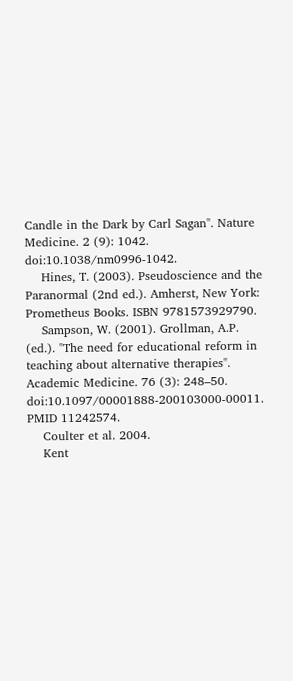Candle in the Dark by Carl Sagan". Nature Medicine. 2 (9): 1042. doi:10.1038/nm0996-1042.
    Hines, T. (2003). Pseudoscience and the Paranormal (2nd ed.). Amherst, New York: Prometheus Books. ISBN 9781573929790.
    Sampson, W. (2001). Grollman, A.P. (ed.). "The need for educational reform in teaching about alternative therapies". Academic Medicine. 76 (3): 248–50. doi:10.1097/00001888-200103000-00011. PMID 11242574.
    Coulter et al. 2004.
    Kent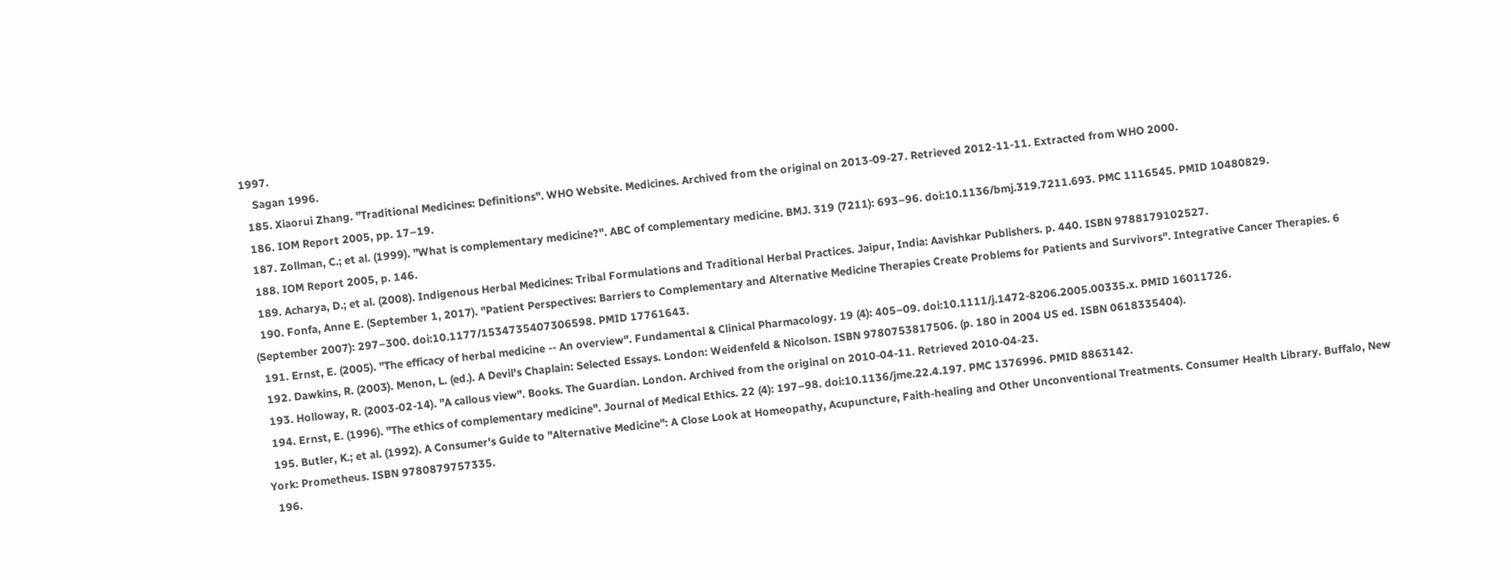1997.
    Sagan 1996.
  185. Xiaorui Zhang. "Traditional Medicines: Definitions". WHO Website. Medicines. Archived from the original on 2013-09-27. Retrieved 2012-11-11. Extracted from WHO 2000.
  186. IOM Report 2005, pp. 17–19.
  187. Zollman, C.; et al. (1999). "What is complementary medicine?". ABC of complementary medicine. BMJ. 319 (7211): 693–96. doi:10.1136/bmj.319.7211.693. PMC 1116545. PMID 10480829.
  188. IOM Report 2005, p. 146.
  189. Acharya, D.; et al. (2008). Indigenous Herbal Medicines: Tribal Formulations and Traditional Herbal Practices. Jaipur, India: Aavishkar Publishers. p. 440. ISBN 9788179102527.
  190. Fonfa, Anne E. (September 1, 2017). "Patient Perspectives: Barriers to Complementary and Alternative Medicine Therapies Create Problems for Patients and Survivors". Integrative Cancer Therapies. 6 (September 2007): 297–300. doi:10.1177/1534735407306598. PMID 17761643.
  191. Ernst, E. (2005). "The efficacy of herbal medicine -- An overview". Fundamental & Clinical Pharmacology. 19 (4): 405–09. doi:10.1111/j.1472-8206.2005.00335.x. PMID 16011726.
  192. Dawkins, R. (2003). Menon, L. (ed.). A Devil's Chaplain: Selected Essays. London: Weidenfeld & Nicolson. ISBN 9780753817506. (p. 180 in 2004 US ed. ISBN 0618335404).
  193. Holloway, R. (2003-02-14). "A callous view". Books. The Guardian. London. Archived from the original on 2010-04-11. Retrieved 2010-04-23.
  194. Ernst, E. (1996). "The ethics of complementary medicine". Journal of Medical Ethics. 22 (4): 197–98. doi:10.1136/jme.22.4.197. PMC 1376996. PMID 8863142.
  195. Butler, K.; et al. (1992). A Consumer's Guide to "Alternative Medicine": A Close Look at Homeopathy, Acupuncture, Faith-healing and Other Unconventional Treatments. Consumer Health Library. Buffalo, New York: Prometheus. ISBN 9780879757335.
  196.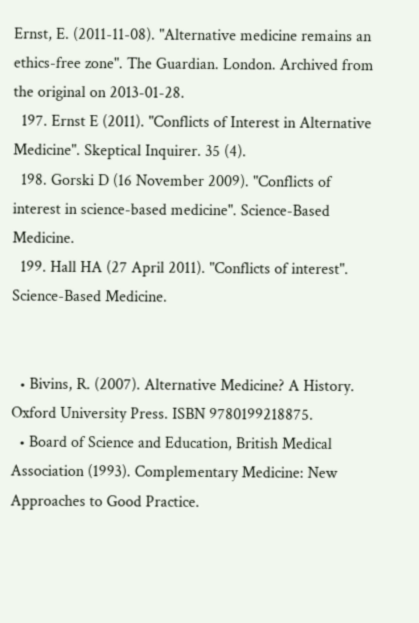Ernst, E. (2011-11-08). "Alternative medicine remains an ethics-free zone". The Guardian. London. Archived from the original on 2013-01-28.
  197. Ernst E (2011). "Conflicts of Interest in Alternative Medicine". Skeptical Inquirer. 35 (4).
  198. Gorski D (16 November 2009). "Conflicts of interest in science-based medicine". Science-Based Medicine.
  199. Hall HA (27 April 2011). "Conflicts of interest". Science-Based Medicine.


  • Bivins, R. (2007). Alternative Medicine? A History. Oxford University Press. ISBN 9780199218875.
  • Board of Science and Education, British Medical Association (1993). Complementary Medicine: New Approaches to Good Practice.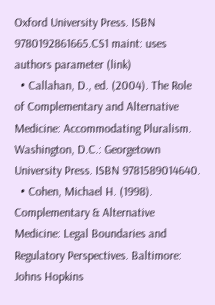Oxford University Press. ISBN 9780192861665.CS1 maint: uses authors parameter (link)
  • Callahan, D., ed. (2004). The Role of Complementary and Alternative Medicine: Accommodating Pluralism. Washington, D.C.: Georgetown University Press. ISBN 9781589014640.
  • Cohen, Michael H. (1998). Complementary & Alternative Medicine: Legal Boundaries and Regulatory Perspectives. Baltimore: Johns Hopkins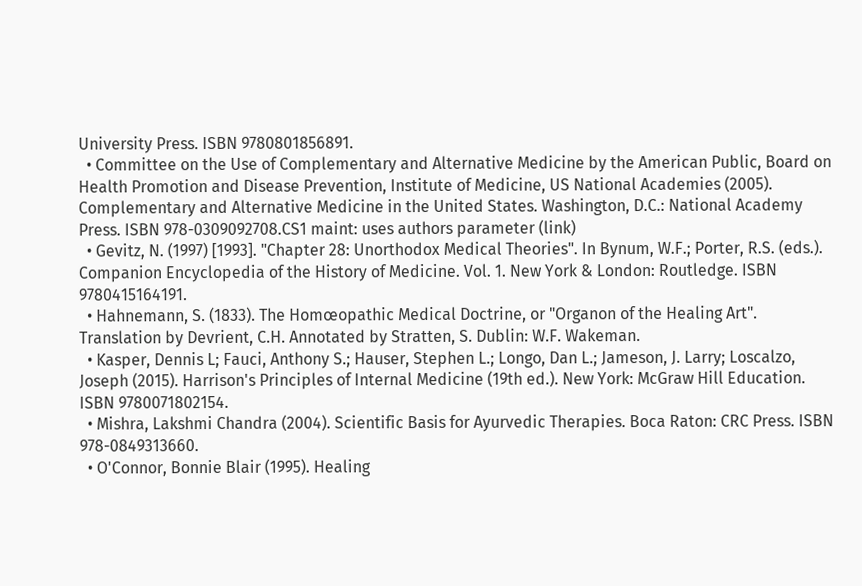University Press. ISBN 9780801856891.
  • Committee on the Use of Complementary and Alternative Medicine by the American Public, Board on Health Promotion and Disease Prevention, Institute of Medicine, US National Academies (2005). Complementary and Alternative Medicine in the United States. Washington, D.C.: National Academy Press. ISBN 978-0309092708.CS1 maint: uses authors parameter (link)
  • Gevitz, N. (1997) [1993]. "Chapter 28: Unorthodox Medical Theories". In Bynum, W.F.; Porter, R.S. (eds.). Companion Encyclopedia of the History of Medicine. Vol. 1. New York & London: Routledge. ISBN 9780415164191.
  • Hahnemann, S. (1833). The Homœopathic Medical Doctrine, or "Organon of the Healing Art". Translation by Devrient, C.H. Annotated by Stratten, S. Dublin: W.F. Wakeman.
  • Kasper, Dennis L; Fauci, Anthony S.; Hauser, Stephen L.; Longo, Dan L.; Jameson, J. Larry; Loscalzo, Joseph (2015). Harrison's Principles of Internal Medicine (19th ed.). New York: McGraw Hill Education. ISBN 9780071802154.
  • Mishra, Lakshmi Chandra (2004). Scientific Basis for Ayurvedic Therapies. Boca Raton: CRC Press. ISBN 978-0849313660.
  • O'Connor, Bonnie Blair (1995). Healing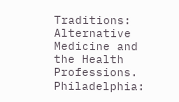Traditions: Alternative Medicine and the Health Professions. Philadelphia: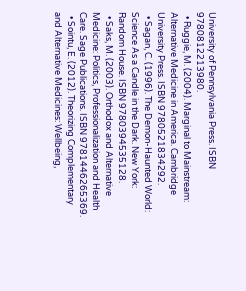University of Pennsylvania Press. ISBN 9780812213980.
  • Ruggie, M. (2004). Marginal to Mainstream: Alternative Medicine in America. Cambridge University Press. ISBN 9780521834292.
  • Sagan, C. (1996). The Demon-Haunted World: Science As a Candle in the Dark. New York: Random House. ISBN 9780394535128.
  • Saks, M. (2003). Orthodox and Alternative Medicine: Politics, Professionalization and Health Care. Sage Publications. ISBN 9781446265369.
  • Sointu, E. (2012). Theorizing Complementary and Alternative Medicines: Wellbeing,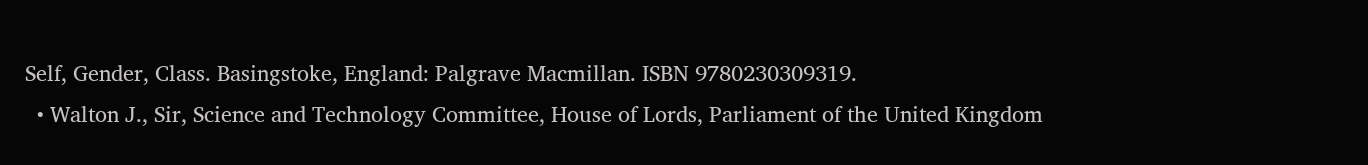Self, Gender, Class. Basingstoke, England: Palgrave Macmillan. ISBN 9780230309319.
  • Walton J., Sir, Science and Technology Committee, House of Lords, Parliament of the United Kingdom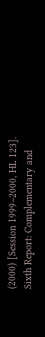(2000) [Session 1999–2000, HL 123]. Sixth Report: Complementary and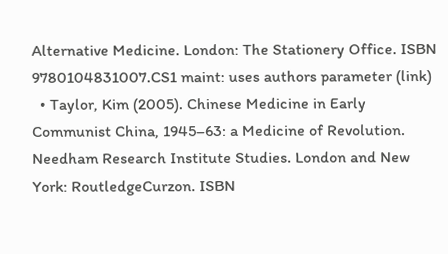Alternative Medicine. London: The Stationery Office. ISBN 9780104831007.CS1 maint: uses authors parameter (link)
  • Taylor, Kim (2005). Chinese Medicine in Early Communist China, 1945–63: a Medicine of Revolution. Needham Research Institute Studies. London and New York: RoutledgeCurzon. ISBN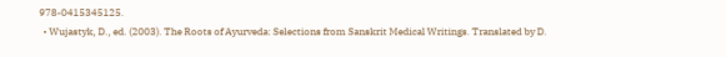978-0415345125.
  • Wujastyk, D., ed. (2003). The Roots of Ayurveda: Selections from Sanskrit Medical Writings. Translated by D.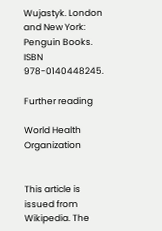Wujastyk. London and New York: Penguin Books. ISBN 978-0140448245.

Further reading

World Health Organization


This article is issued from Wikipedia. The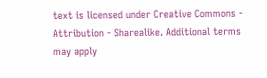text is licensed under Creative Commons - Attribution - Sharealike. Additional terms may apply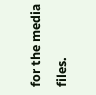for the media files.